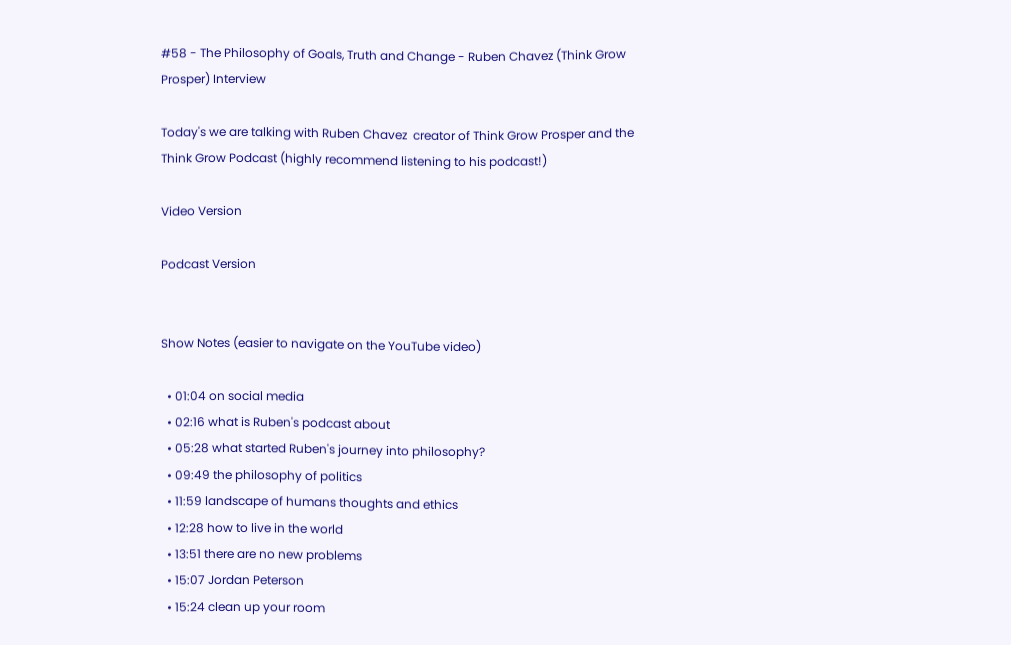#58 - The Philosophy of Goals, Truth and Change - Ruben Chavez (Think Grow Prosper) Interview

Today's we are talking with Ruben Chavez  creator of Think Grow Prosper and the Think Grow Podcast (highly recommend listening to his podcast!)

Video Version

Podcast Version


Show Notes (easier to navigate on the YouTube video)

  • 01:04 on social media
  • 02:16 what is Ruben's podcast about
  • 05:28 what started Ruben's journey into philosophy?
  • 09:49 the philosophy of politics
  • 11:59 landscape of humans thoughts and ethics
  • 12:28 how to live in the world
  • 13:51 there are no new problems
  • 15:07 Jordan Peterson
  • 15:24 clean up your room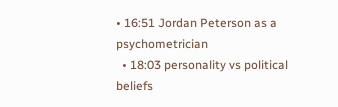• 16:51 Jordan Peterson as a psychometrician
  • 18:03 personality vs political beliefs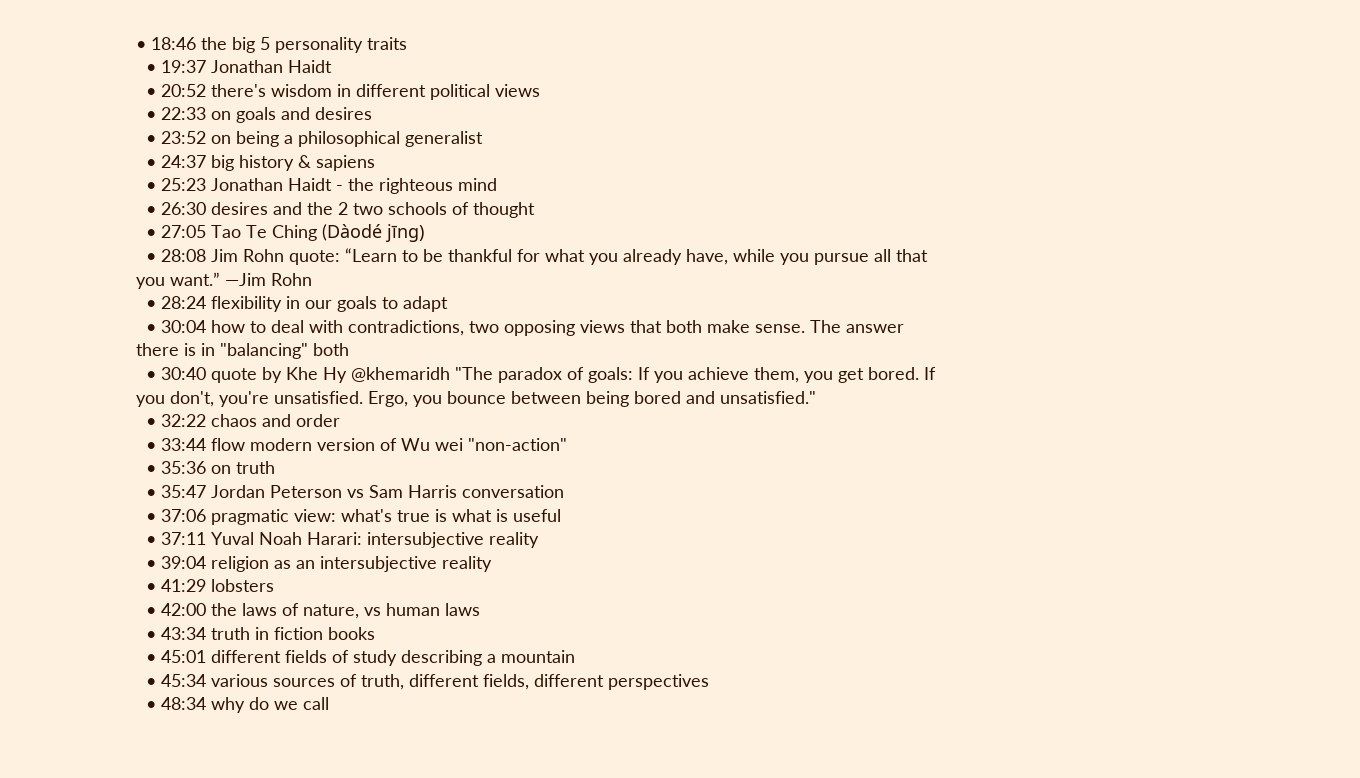• 18:46 the big 5 personality traits
  • 19:37 Jonathan Haidt
  • 20:52 there's wisdom in different political views
  • 22:33 on goals and desires
  • 23:52 on being a philosophical generalist
  • 24:37 big history & sapiens
  • 25:23 Jonathan Haidt - the righteous mind
  • 26:30 desires and the 2 two schools of thought
  • 27:05 Tao Te Ching (Dàodé jīng)
  • 28:08 Jim Rohn quote: “Learn to be thankful for what you already have, while you pursue all that you want.” —Jim Rohn
  • 28:24 flexibility in our goals to adapt
  • 30:04 how to deal with contradictions, two opposing views that both make sense. The answer there is in "balancing" both
  • 30:40 quote by Khe Hy @khemaridh "The paradox of goals: If you achieve them, you get bored. If you don't, you're unsatisfied. Ergo, you bounce between being bored and unsatisfied."
  • 32:22 chaos and order
  • 33:44 flow modern version of Wu wei "non-action"
  • 35:36 on truth
  • 35:47 Jordan Peterson vs Sam Harris conversation
  • 37:06 pragmatic view: what's true is what is useful
  • 37:11 Yuval Noah Harari: intersubjective reality
  • 39:04 religion as an intersubjective reality
  • 41:29 lobsters
  • 42:00 the laws of nature, vs human laws
  • 43:34 truth in fiction books
  • 45:01 different fields of study describing a mountain
  • 45:34 various sources of truth, different fields, different perspectives
  • 48:34 why do we call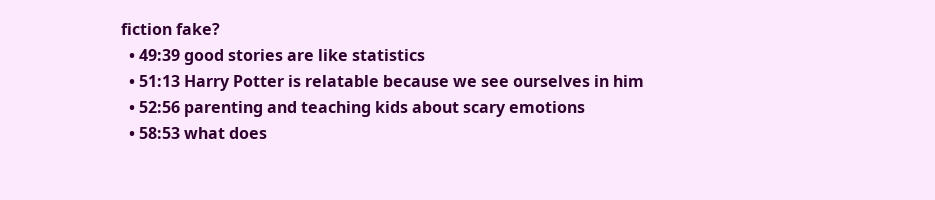fiction fake?
  • 49:39 good stories are like statistics
  • 51:13 Harry Potter is relatable because we see ourselves in him
  • 52:56 parenting and teaching kids about scary emotions
  • 58:53 what does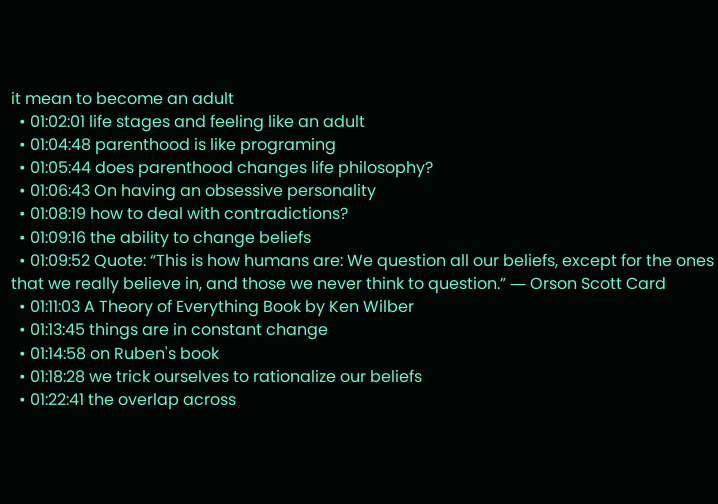it mean to become an adult
  • 01:02:01 life stages and feeling like an adult
  • 01:04:48 parenthood is like programing
  • 01:05:44 does parenthood changes life philosophy?
  • 01:06:43 On having an obsessive personality
  • 01:08:19 how to deal with contradictions?
  • 01:09:16 the ability to change beliefs
  • 01:09:52 Quote: “This is how humans are: We question all our beliefs, except for the ones that we really believe in, and those we never think to question.” ― Orson Scott Card
  • 01:11:03 A Theory of Everything Book by Ken Wilber
  • 01:13:45 things are in constant change
  • 01:14:58 on Ruben's book
  • 01:18:28 we trick ourselves to rationalize our beliefs
  • 01:22:41 the overlap across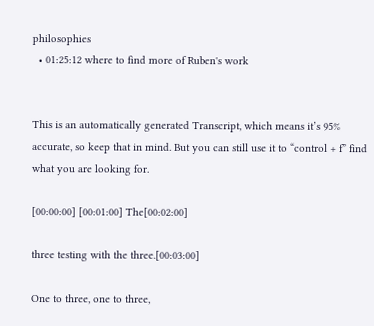philosophies
  • 01:25:12 where to find more of Ruben's work


This is an automatically generated Transcript, which means it’s 95% accurate, so keep that in mind. But you can still use it to “control + f” find what you are looking for.

[00:00:00] [00:01:00] The[00:02:00]

three testing with the three.[00:03:00]

One to three, one to three,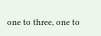one to three, one to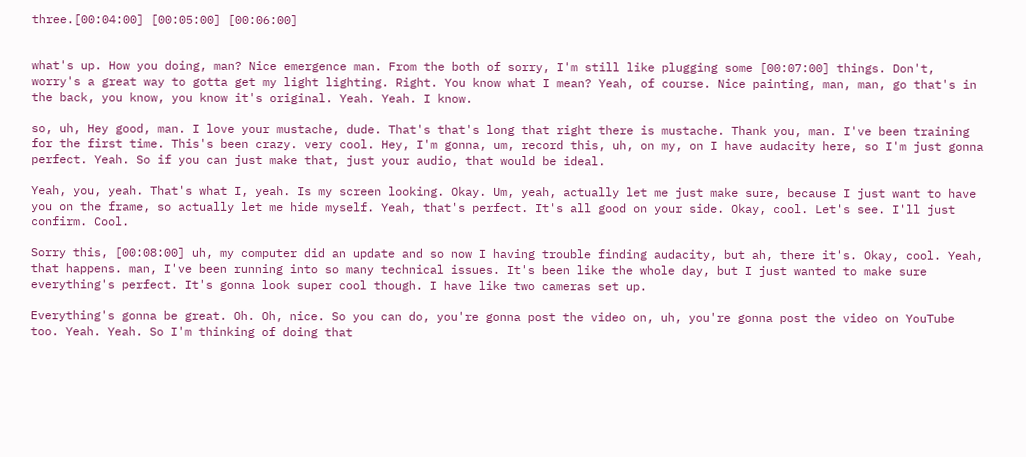three.[00:04:00] [00:05:00] [00:06:00]


what's up. How you doing, man? Nice emergence man. From the both of sorry, I'm still like plugging some [00:07:00] things. Don't, worry's a great way to gotta get my light lighting. Right. You know what I mean? Yeah, of course. Nice painting, man, man, go that's in the back, you know, you know it's original. Yeah. Yeah. I know.

so, uh, Hey good, man. I love your mustache, dude. That's that's long that right there is mustache. Thank you, man. I've been training for the first time. This's been crazy. very cool. Hey, I'm gonna, um, record this, uh, on my, on I have audacity here, so I'm just gonna perfect. Yeah. So if you can just make that, just your audio, that would be ideal.

Yeah, you, yeah. That's what I, yeah. Is my screen looking. Okay. Um, yeah, actually let me just make sure, because I just want to have you on the frame, so actually let me hide myself. Yeah, that's perfect. It's all good on your side. Okay, cool. Let's see. I'll just confirm. Cool.

Sorry this, [00:08:00] uh, my computer did an update and so now I having trouble finding audacity, but ah, there it's. Okay, cool. Yeah, that happens. man, I've been running into so many technical issues. It's been like the whole day, but I just wanted to make sure everything's perfect. It's gonna look super cool though. I have like two cameras set up.

Everything's gonna be great. Oh. Oh, nice. So you can do, you're gonna post the video on, uh, you're gonna post the video on YouTube too. Yeah. Yeah. So I'm thinking of doing that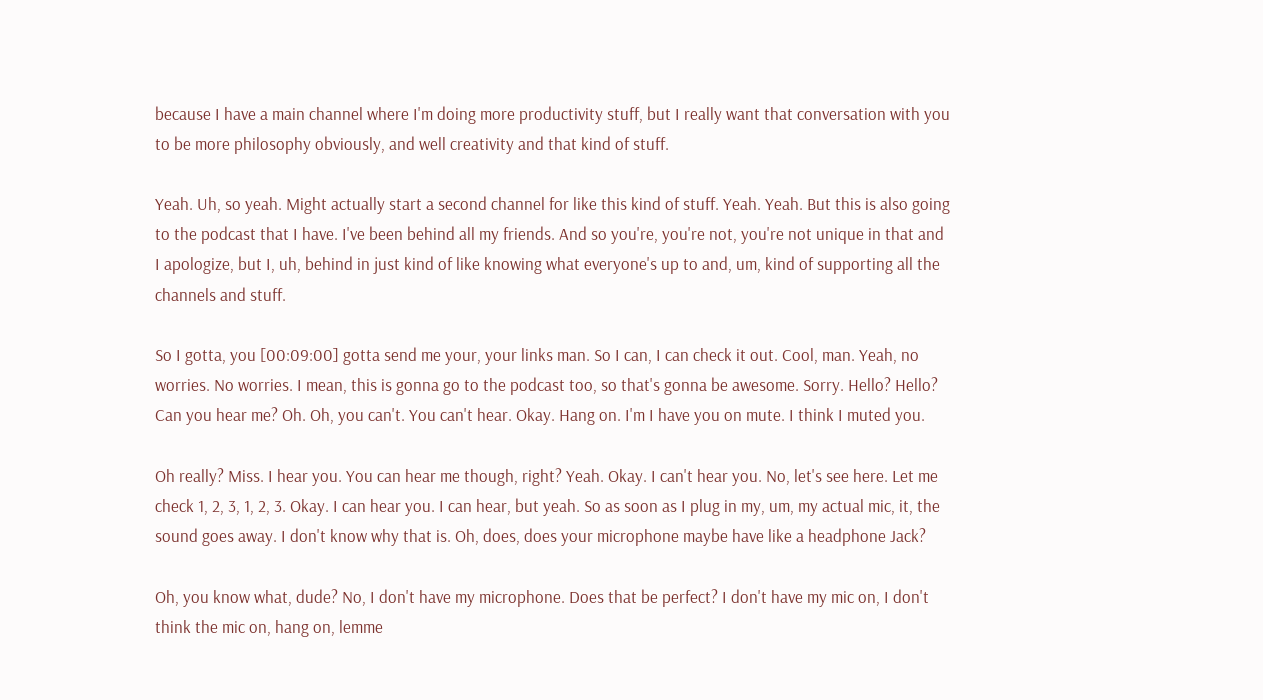because I have a main channel where I'm doing more productivity stuff, but I really want that conversation with you to be more philosophy obviously, and well creativity and that kind of stuff.

Yeah. Uh, so yeah. Might actually start a second channel for like this kind of stuff. Yeah. Yeah. But this is also going to the podcast that I have. I've been behind all my friends. And so you're, you're not, you're not unique in that and I apologize, but I, uh, behind in just kind of like knowing what everyone's up to and, um, kind of supporting all the channels and stuff.

So I gotta, you [00:09:00] gotta send me your, your links man. So I can, I can check it out. Cool, man. Yeah, no worries. No worries. I mean, this is gonna go to the podcast too, so that's gonna be awesome. Sorry. Hello? Hello? Can you hear me? Oh. Oh, you can't. You can't hear. Okay. Hang on. I'm I have you on mute. I think I muted you.

Oh really? Miss. I hear you. You can hear me though, right? Yeah. Okay. I can't hear you. No, let's see here. Let me check 1, 2, 3, 1, 2, 3. Okay. I can hear you. I can hear, but yeah. So as soon as I plug in my, um, my actual mic, it, the sound goes away. I don't know why that is. Oh, does, does your microphone maybe have like a headphone Jack?

Oh, you know what, dude? No, I don't have my microphone. Does that be perfect? I don't have my mic on, I don't think the mic on, hang on, lemme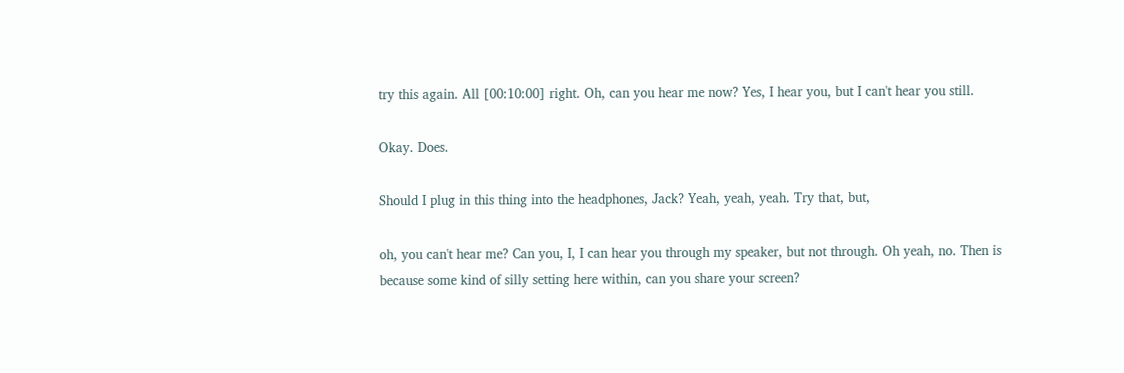try this again. All [00:10:00] right. Oh, can you hear me now? Yes, I hear you, but I can't hear you still.

Okay. Does.

Should I plug in this thing into the headphones, Jack? Yeah, yeah, yeah. Try that, but,

oh, you can't hear me? Can you, I, I can hear you through my speaker, but not through. Oh yeah, no. Then is because some kind of silly setting here within, can you share your screen?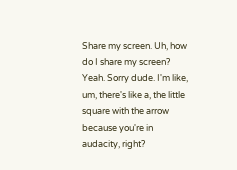Share my screen. Uh, how do I share my screen? Yeah. Sorry dude. I'm like, um, there's like a, the little square with the arrow because you're in audacity, right?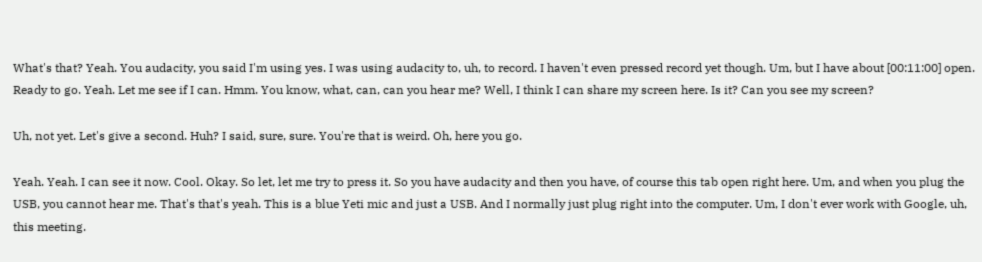What's that? Yeah. You audacity, you said I'm using yes. I was using audacity to, uh, to record. I haven't even pressed record yet though. Um, but I have about [00:11:00] open. Ready to go. Yeah. Let me see if I can. Hmm. You know, what, can, can you hear me? Well, I think I can share my screen here. Is it? Can you see my screen?

Uh, not yet. Let's give a second. Huh? I said, sure, sure. You're that is weird. Oh, here you go.

Yeah. Yeah. I can see it now. Cool. Okay. So let, let me try to press it. So you have audacity and then you have, of course this tab open right here. Um, and when you plug the USB, you cannot hear me. That's that's yeah. This is a blue Yeti mic and just a USB. And I normally just plug right into the computer. Um, I don't ever work with Google, uh, this meeting.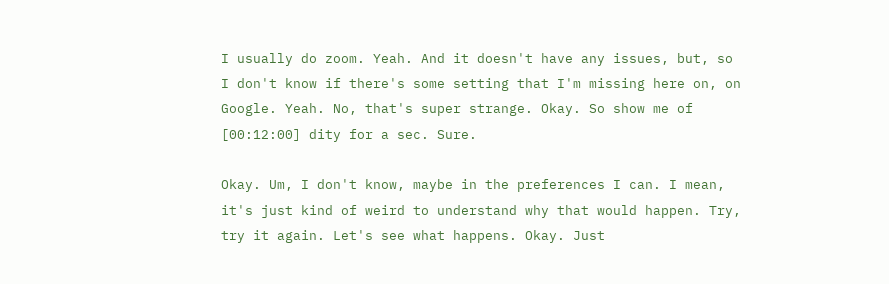I usually do zoom. Yeah. And it doesn't have any issues, but, so I don't know if there's some setting that I'm missing here on, on Google. Yeah. No, that's super strange. Okay. So show me of [00:12:00] dity for a sec. Sure.

Okay. Um, I don't know, maybe in the preferences I can. I mean, it's just kind of weird to understand why that would happen. Try, try it again. Let's see what happens. Okay. Just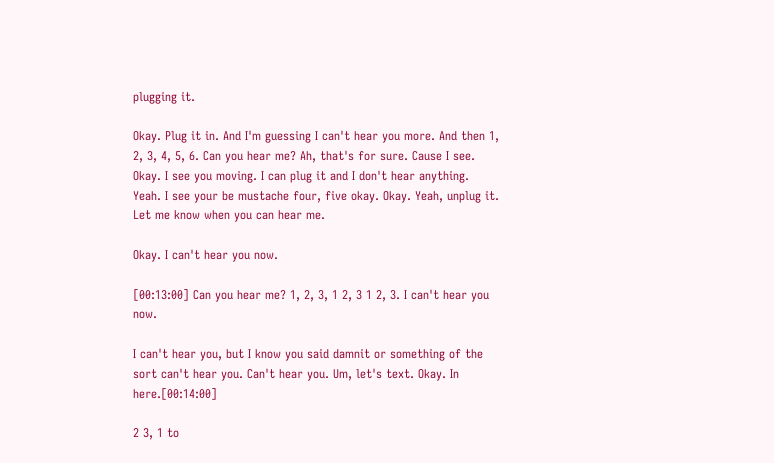plugging it.

Okay. Plug it in. And I'm guessing I can't hear you more. And then 1, 2, 3, 4, 5, 6. Can you hear me? Ah, that's for sure. Cause I see. Okay. I see you moving. I can plug it and I don't hear anything. Yeah. I see your be mustache four, five okay. Okay. Yeah, unplug it. Let me know when you can hear me.

Okay. I can't hear you now.

[00:13:00] Can you hear me? 1, 2, 3, 1 2, 3 1 2, 3. I can't hear you now.

I can't hear you, but I know you said damnit or something of the sort can't hear you. Can't hear you. Um, let's text. Okay. In here.[00:14:00]

2 3, 1 to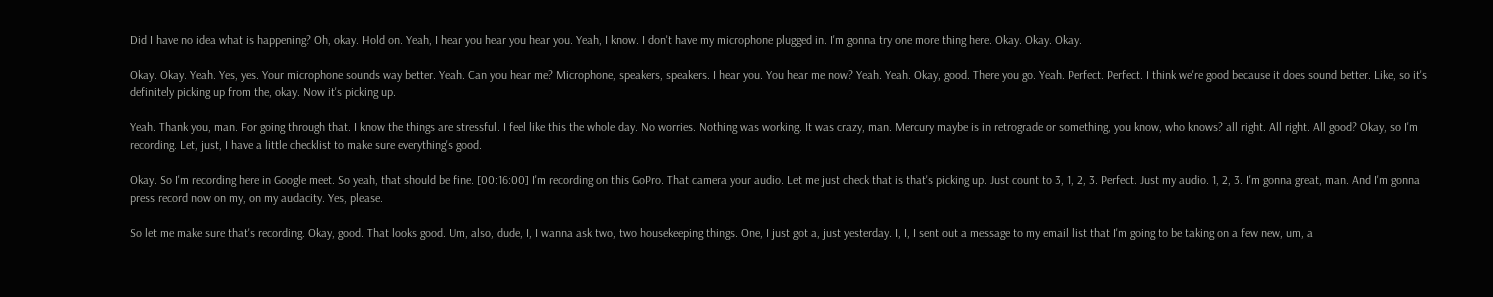Did I have no idea what is happening? Oh, okay. Hold on. Yeah, I hear you hear you hear you. Yeah, I know. I don't have my microphone plugged in. I'm gonna try one more thing here. Okay. Okay. Okay.

Okay. Okay. Yeah. Yes, yes. Your microphone sounds way better. Yeah. Can you hear me? Microphone, speakers, speakers. I hear you. You hear me now? Yeah. Yeah. Okay, good. There you go. Yeah. Perfect. Perfect. I think we're good because it does sound better. Like, so it's definitely picking up from the, okay. Now it's picking up.

Yeah. Thank you, man. For going through that. I know the things are stressful. I feel like this the whole day. No worries. Nothing was working. It was crazy, man. Mercury maybe is in retrograde or something, you know, who knows? all right. All right. All good? Okay, so I'm recording. Let, just, I have a little checklist to make sure everything's good.

Okay. So I'm recording here in Google meet. So yeah, that should be fine. [00:16:00] I'm recording on this GoPro. That camera your audio. Let me just check that is that's picking up. Just count to 3, 1, 2, 3. Perfect. Just my audio. 1, 2, 3. I'm gonna great, man. And I'm gonna press record now on my, on my audacity. Yes, please.

So let me make sure that's recording. Okay, good. That looks good. Um, also, dude, I, I wanna ask two, two housekeeping things. One, I just got a, just yesterday. I, I, I sent out a message to my email list that I'm going to be taking on a few new, um, a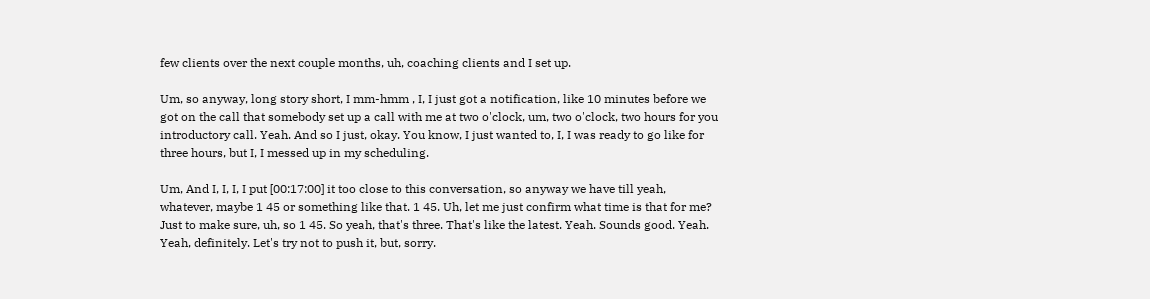few clients over the next couple months, uh, coaching clients and I set up.

Um, so anyway, long story short, I mm-hmm , I, I just got a notification, like 10 minutes before we got on the call that somebody set up a call with me at two o'clock, um, two o'clock, two hours for you introductory call. Yeah. And so I just, okay. You know, I just wanted to, I, I was ready to go like for three hours, but I, I messed up in my scheduling.

Um, And I, I, I, I put [00:17:00] it too close to this conversation, so anyway we have till yeah, whatever, maybe 1 45 or something like that. 1 45. Uh, let me just confirm what time is that for me? Just to make sure, uh, so 1 45. So yeah, that's three. That's like the latest. Yeah. Sounds good. Yeah. Yeah, definitely. Let's try not to push it, but, sorry.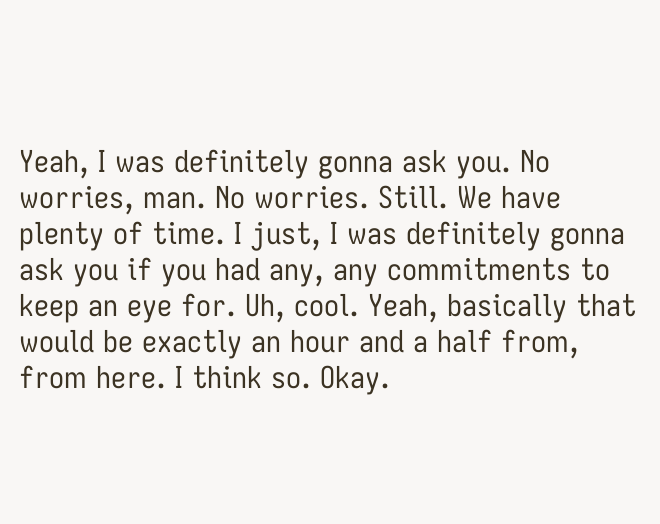Yeah, I was definitely gonna ask you. No worries, man. No worries. Still. We have plenty of time. I just, I was definitely gonna ask you if you had any, any commitments to keep an eye for. Uh, cool. Yeah, basically that would be exactly an hour and a half from, from here. I think so. Okay.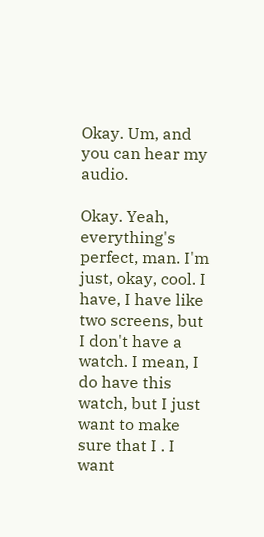Okay. Um, and you can hear my audio.

Okay. Yeah, everything's perfect, man. I'm just, okay, cool. I have, I have like two screens, but I don't have a watch. I mean, I do have this watch, but I just want to make sure that I . I want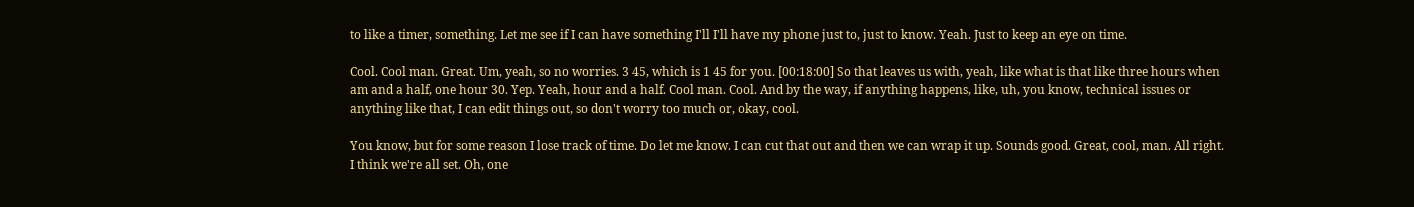to like a timer, something. Let me see if I can have something I'll I'll have my phone just to, just to know. Yeah. Just to keep an eye on time.

Cool. Cool man. Great. Um, yeah, so no worries. 3 45, which is 1 45 for you. [00:18:00] So that leaves us with, yeah, like what is that like three hours when am and a half, one hour 30. Yep. Yeah, hour and a half. Cool man. Cool. And by the way, if anything happens, like, uh, you know, technical issues or anything like that, I can edit things out, so don't worry too much or, okay, cool.

You know, but for some reason I lose track of time. Do let me know. I can cut that out and then we can wrap it up. Sounds good. Great, cool, man. All right. I think we're all set. Oh, one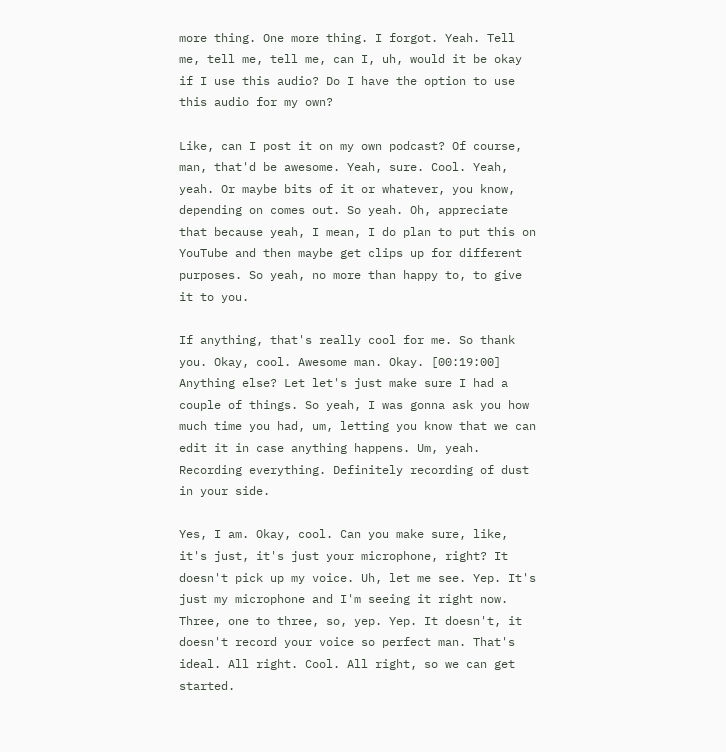more thing. One more thing. I forgot. Yeah. Tell me, tell me, tell me, can I, uh, would it be okay if I use this audio? Do I have the option to use this audio for my own?

Like, can I post it on my own podcast? Of course, man, that'd be awesome. Yeah, sure. Cool. Yeah, yeah. Or maybe bits of it or whatever, you know, depending on comes out. So yeah. Oh, appreciate that because yeah, I mean, I do plan to put this on YouTube and then maybe get clips up for different purposes. So yeah, no more than happy to, to give it to you.

If anything, that's really cool for me. So thank you. Okay, cool. Awesome man. Okay. [00:19:00] Anything else? Let let's just make sure I had a couple of things. So yeah, I was gonna ask you how much time you had, um, letting you know that we can edit it in case anything happens. Um, yeah. Recording everything. Definitely recording of dust in your side.

Yes, I am. Okay, cool. Can you make sure, like, it's just, it's just your microphone, right? It doesn't pick up my voice. Uh, let me see. Yep. It's just my microphone and I'm seeing it right now. Three, one to three, so, yep. Yep. It doesn't, it doesn't record your voice so perfect man. That's ideal. All right. Cool. All right, so we can get started.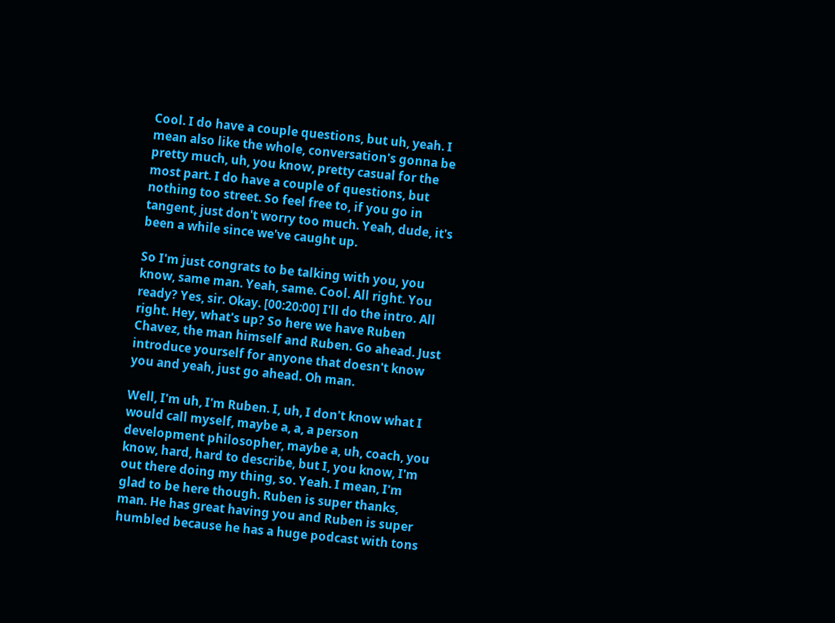Cool. I do have a couple questions, but uh, yeah. I mean also like the whole, conversation's gonna be pretty much, uh, you know, pretty casual for the most part. I do have a couple of questions, but nothing too street. So feel free to, if you go in tangent, just don't worry too much. Yeah, dude, it's been a while since we've caught up.

So I'm just congrats to be talking with you, you know, same man. Yeah, same. Cool. All right. You ready? Yes, sir. Okay. [00:20:00] I'll do the intro. All right. Hey, what's up? So here we have Ruben Chavez, the man himself and Ruben. Go ahead. Just introduce yourself for anyone that doesn't know you and yeah, just go ahead. Oh man.

Well, I'm uh, I'm Ruben. I, uh, I don't know what I would call myself, maybe a, a, a person development philosopher, maybe a, uh, coach, you know, hard, hard to describe, but I, you know, I'm out there doing my thing, so. Yeah. I mean, I'm glad to be here though. Ruben is super thanks, man. He has great having you and Ruben is super humbled because he has a huge podcast with tons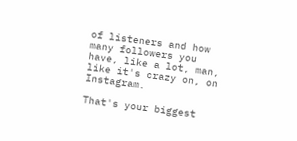of listeners and how many followers you have, like a lot, man, like it's crazy on, on Instagram.

That's your biggest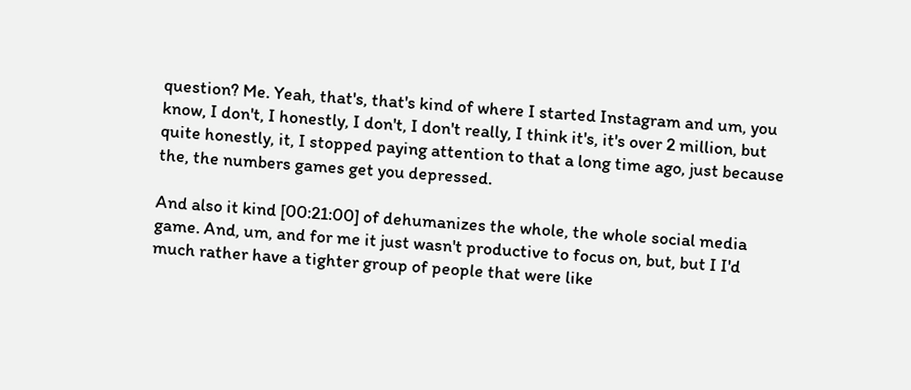question? Me. Yeah, that's, that's kind of where I started Instagram and um, you know, I don't, I honestly, I don't, I don't really, I think it's, it's over 2 million, but quite honestly, it, I stopped paying attention to that a long time ago, just because the, the numbers games get you depressed.

And also it kind [00:21:00] of dehumanizes the whole, the whole social media game. And, um, and for me it just wasn't productive to focus on, but, but I I'd much rather have a tighter group of people that were like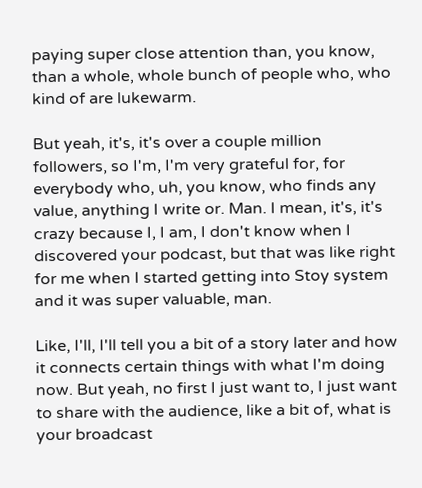paying super close attention than, you know, than a whole, whole bunch of people who, who kind of are lukewarm.

But yeah, it's, it's over a couple million followers, so I'm, I'm very grateful for, for everybody who, uh, you know, who finds any value, anything I write or. Man. I mean, it's, it's crazy because I, I am, I don't know when I discovered your podcast, but that was like right for me when I started getting into Stoy system and it was super valuable, man.

Like, I'll, I'll tell you a bit of a story later and how it connects certain things with what I'm doing now. But yeah, no first I just want to, I just want to share with the audience, like a bit of, what is your broadcast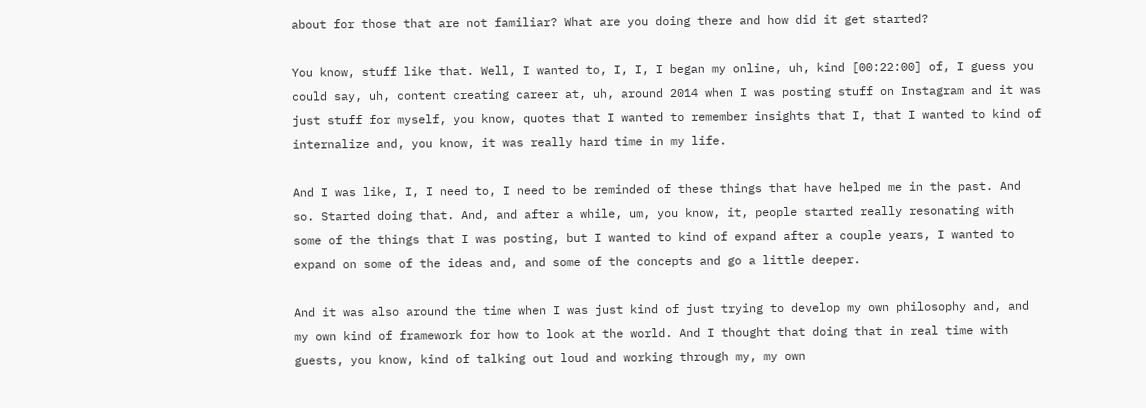about for those that are not familiar? What are you doing there and how did it get started?

You know, stuff like that. Well, I wanted to, I, I, I began my online, uh, kind [00:22:00] of, I guess you could say, uh, content creating career at, uh, around 2014 when I was posting stuff on Instagram and it was just stuff for myself, you know, quotes that I wanted to remember insights that I, that I wanted to kind of internalize and, you know, it was really hard time in my life.

And I was like, I, I need to, I need to be reminded of these things that have helped me in the past. And so. Started doing that. And, and after a while, um, you know, it, people started really resonating with some of the things that I was posting, but I wanted to kind of expand after a couple years, I wanted to expand on some of the ideas and, and some of the concepts and go a little deeper.

And it was also around the time when I was just kind of just trying to develop my own philosophy and, and my own kind of framework for how to look at the world. And I thought that doing that in real time with guests, you know, kind of talking out loud and working through my, my own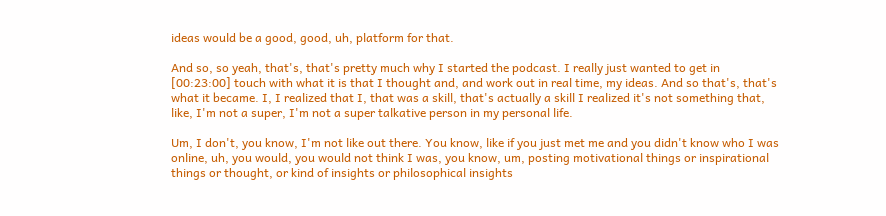ideas would be a good, good, uh, platform for that.

And so, so yeah, that's, that's pretty much why I started the podcast. I really just wanted to get in [00:23:00] touch with what it is that I thought and, and work out in real time, my ideas. And so that's, that's what it became. I, I realized that I, that was a skill, that's actually a skill I realized it's not something that, like, I'm not a super, I'm not a super talkative person in my personal life.

Um, I don't, you know, I'm not like out there. You know, like if you just met me and you didn't know who I was online, uh, you would, you would not think I was, you know, um, posting motivational things or inspirational things or thought, or kind of insights or philosophical insights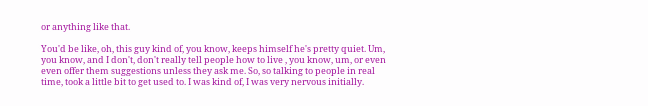or anything like that.

You'd be like, oh, this guy kind of, you know, keeps himself he's pretty quiet. Um, you know, and I don't, don't really tell people how to live , you know, um, or even even offer them suggestions unless they ask me. So, so talking to people in real time, took a little bit to get used to. I was kind of, I was very nervous initially.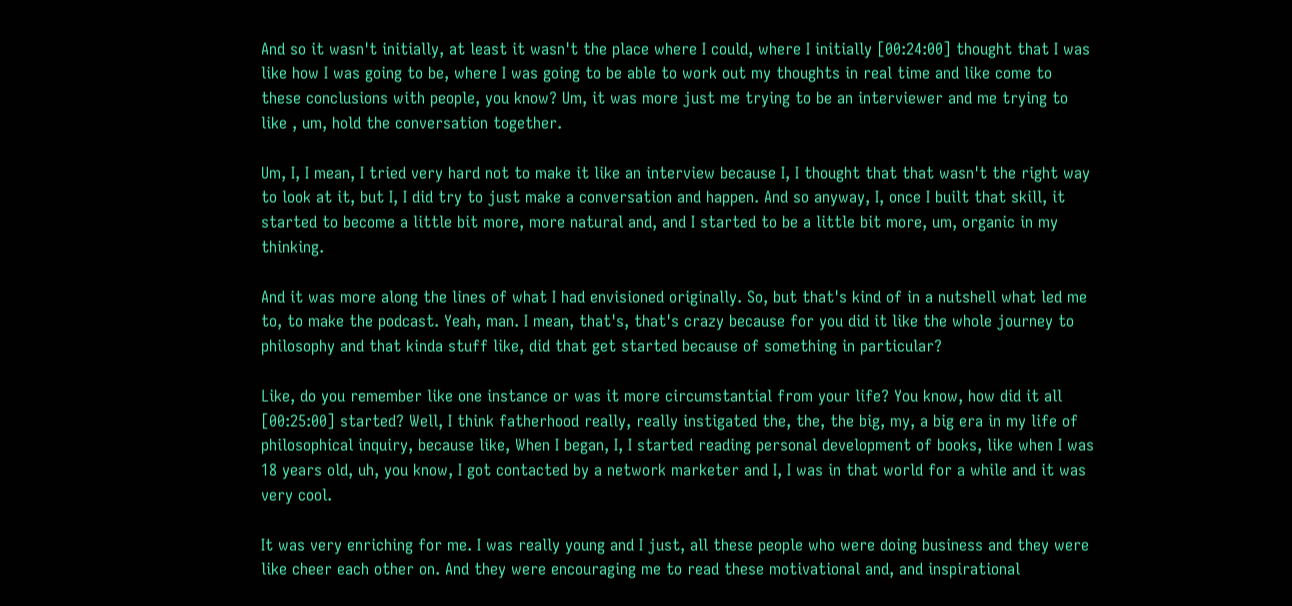And so it wasn't initially, at least it wasn't the place where I could, where I initially [00:24:00] thought that I was like how I was going to be, where I was going to be able to work out my thoughts in real time and like come to these conclusions with people, you know? Um, it was more just me trying to be an interviewer and me trying to like , um, hold the conversation together.

Um, I, I mean, I tried very hard not to make it like an interview because I, I thought that that wasn't the right way to look at it, but I, I did try to just make a conversation and happen. And so anyway, I, once I built that skill, it started to become a little bit more, more natural and, and I started to be a little bit more, um, organic in my thinking.

And it was more along the lines of what I had envisioned originally. So, but that's kind of in a nutshell what led me to, to make the podcast. Yeah, man. I mean, that's, that's crazy because for you did it like the whole journey to philosophy and that kinda stuff like, did that get started because of something in particular?

Like, do you remember like one instance or was it more circumstantial from your life? You know, how did it all [00:25:00] started? Well, I think fatherhood really, really instigated the, the, the big, my, a big era in my life of philosophical inquiry, because like, When I began, I, I started reading personal development of books, like when I was 18 years old, uh, you know, I got contacted by a network marketer and I, I was in that world for a while and it was very cool.

It was very enriching for me. I was really young and I just, all these people who were doing business and they were like cheer each other on. And they were encouraging me to read these motivational and, and inspirational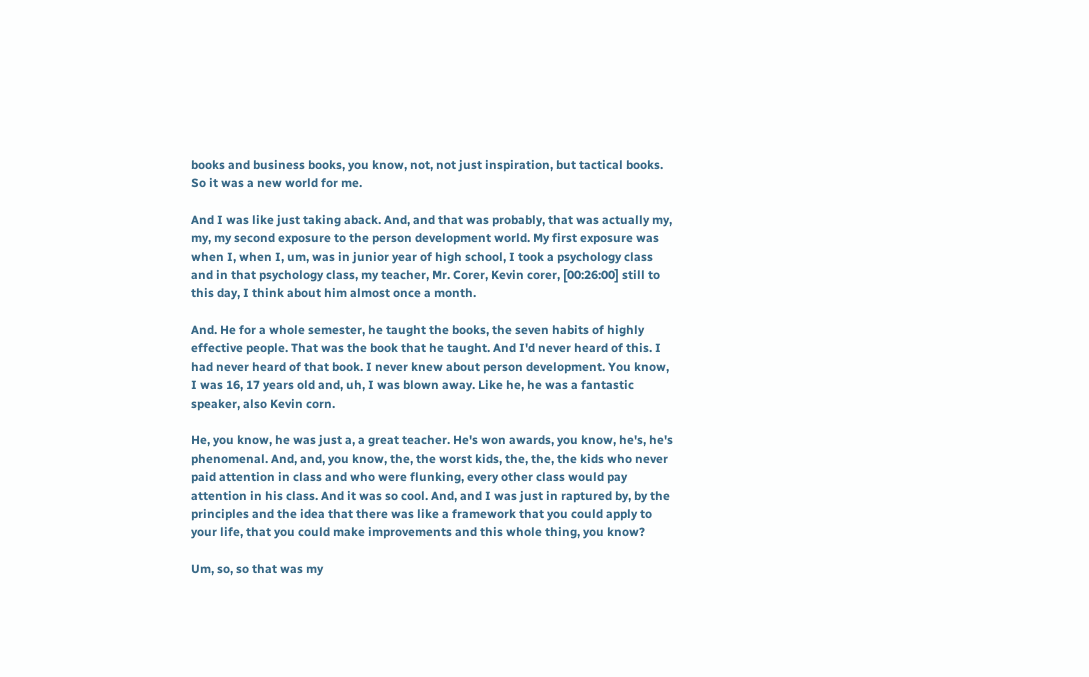books and business books, you know, not, not just inspiration, but tactical books. So it was a new world for me.

And I was like just taking aback. And, and that was probably, that was actually my, my, my second exposure to the person development world. My first exposure was when I, when I, um, was in junior year of high school, I took a psychology class and in that psychology class, my teacher, Mr. Corer, Kevin corer, [00:26:00] still to this day, I think about him almost once a month.

And. He for a whole semester, he taught the books, the seven habits of highly effective people. That was the book that he taught. And I'd never heard of this. I had never heard of that book. I never knew about person development. You know, I was 16, 17 years old and, uh, I was blown away. Like he, he was a fantastic speaker, also Kevin corn.

He, you know, he was just a, a great teacher. He's won awards, you know, he's, he's phenomenal. And, and, you know, the, the worst kids, the, the, the kids who never paid attention in class and who were flunking, every other class would pay attention in his class. And it was so cool. And, and I was just in raptured by, by the principles and the idea that there was like a framework that you could apply to your life, that you could make improvements and this whole thing, you know?

Um, so, so that was my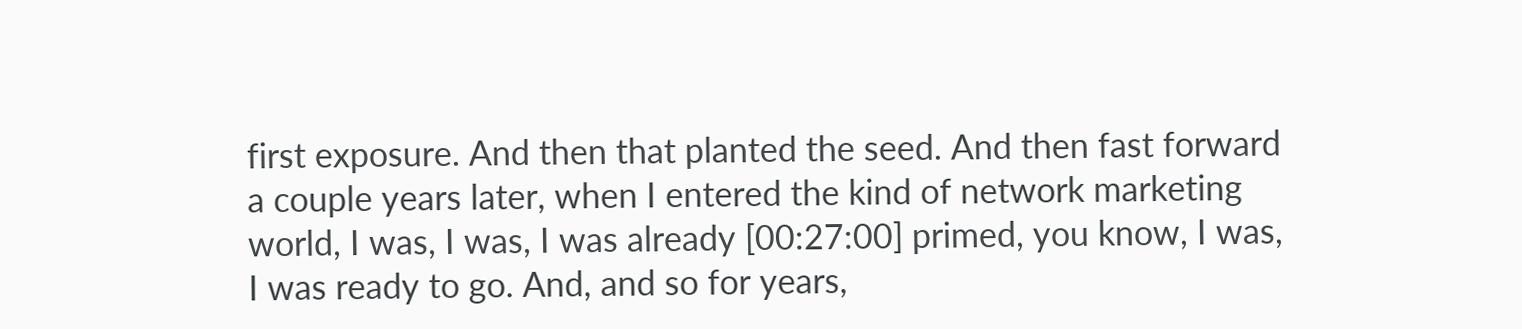first exposure. And then that planted the seed. And then fast forward a couple years later, when I entered the kind of network marketing world, I was, I was, I was already [00:27:00] primed, you know, I was, I was ready to go. And, and so for years,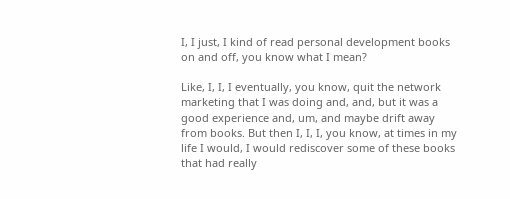I, I just, I kind of read personal development books on and off, you know what I mean?

Like, I, I, I eventually, you know, quit the network marketing that I was doing and, and, but it was a good experience and, um, and maybe drift away from books. But then I, I, I, you know, at times in my life I would, I would rediscover some of these books that had really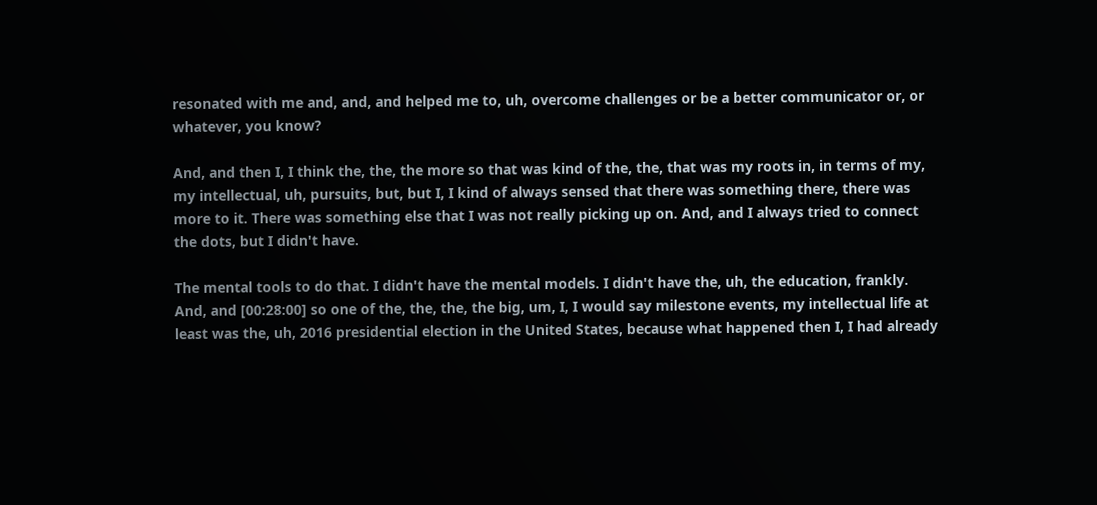resonated with me and, and, and helped me to, uh, overcome challenges or be a better communicator or, or whatever, you know?

And, and then I, I think the, the, the more so that was kind of the, the, that was my roots in, in terms of my, my intellectual, uh, pursuits, but, but I, I kind of always sensed that there was something there, there was more to it. There was something else that I was not really picking up on. And, and I always tried to connect the dots, but I didn't have.

The mental tools to do that. I didn't have the mental models. I didn't have the, uh, the education, frankly. And, and [00:28:00] so one of the, the, the, the big, um, I, I would say milestone events, my intellectual life at least was the, uh, 2016 presidential election in the United States, because what happened then I, I had already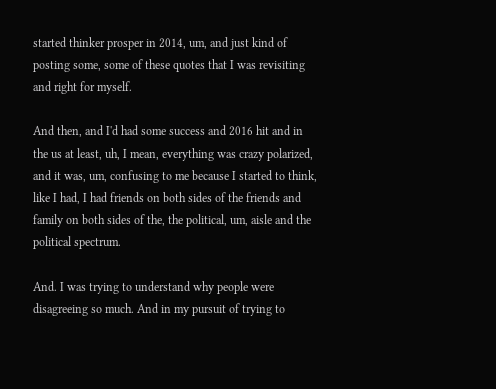started thinker prosper in 2014, um, and just kind of posting some, some of these quotes that I was revisiting and right for myself.

And then, and I'd had some success and 2016 hit and in the us at least, uh, I mean, everything was crazy polarized, and it was, um, confusing to me because I started to think, like I had, I had friends on both sides of the friends and family on both sides of the, the political, um, aisle and the political spectrum.

And. I was trying to understand why people were disagreeing so much. And in my pursuit of trying to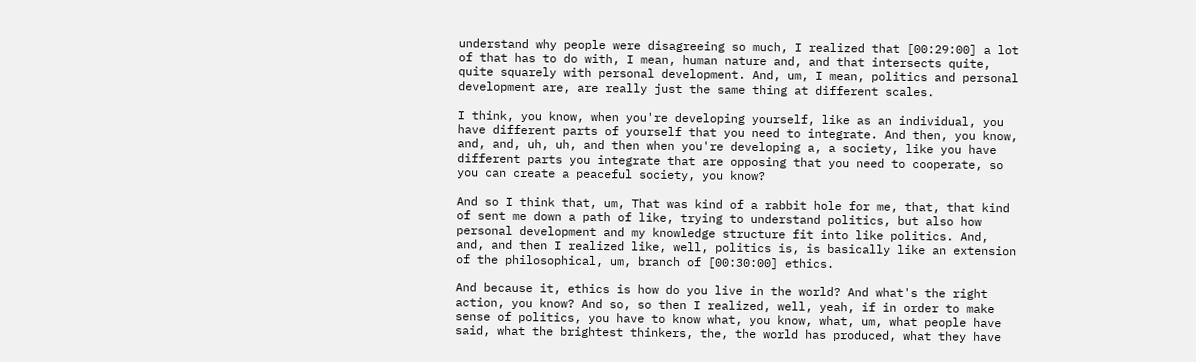understand why people were disagreeing so much, I realized that [00:29:00] a lot of that has to do with, I mean, human nature and, and that intersects quite, quite squarely with personal development. And, um, I mean, politics and personal development are, are really just the same thing at different scales.

I think, you know, when you're developing yourself, like as an individual, you have different parts of yourself that you need to integrate. And then, you know, and, and, uh, uh, and then when you're developing a, a society, like you have different parts you integrate that are opposing that you need to cooperate, so you can create a peaceful society, you know?

And so I think that, um, That was kind of a rabbit hole for me, that, that kind of sent me down a path of like, trying to understand politics, but also how personal development and my knowledge structure fit into like politics. And, and, and then I realized like, well, politics is, is basically like an extension of the philosophical, um, branch of [00:30:00] ethics.

And because it, ethics is how do you live in the world? And what's the right action, you know? And so, so then I realized, well, yeah, if in order to make sense of politics, you have to know what, you know, what, um, what people have said, what the brightest thinkers, the, the world has produced, what they have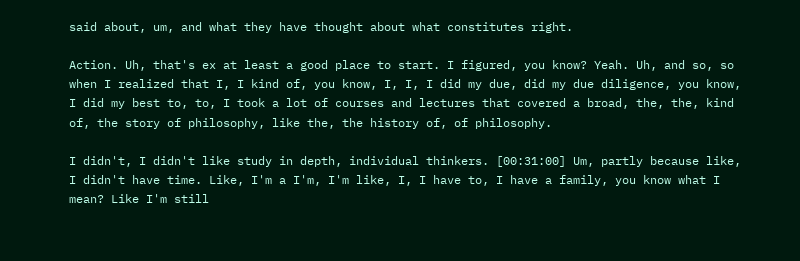said about, um, and what they have thought about what constitutes right.

Action. Uh, that's ex at least a good place to start. I figured, you know? Yeah. Uh, and so, so when I realized that I, I kind of, you know, I, I, I did my due, did my due diligence, you know, I did my best to, to, I took a lot of courses and lectures that covered a broad, the, the, kind of, the story of philosophy, like the, the history of, of philosophy.

I didn't, I didn't like study in depth, individual thinkers. [00:31:00] Um, partly because like, I didn't have time. Like, I'm a I'm, I'm like, I, I have to, I have a family, you know what I mean? Like I'm still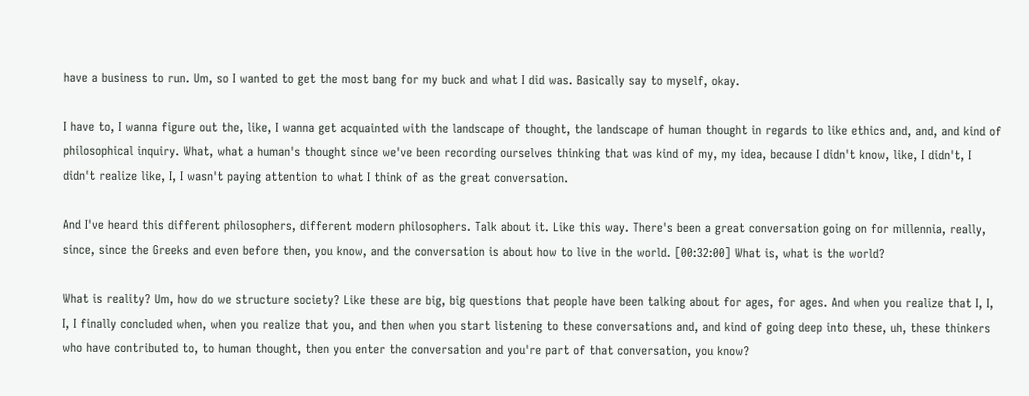have a business to run. Um, so I wanted to get the most bang for my buck and what I did was. Basically say to myself, okay.

I have to, I wanna figure out the, like, I wanna get acquainted with the landscape of thought, the landscape of human thought in regards to like ethics and, and, and kind of philosophical inquiry. What, what a human's thought since we've been recording ourselves thinking that was kind of my, my idea, because I didn't know, like, I didn't, I didn't realize like, I, I wasn't paying attention to what I think of as the great conversation.

And I've heard this different philosophers, different modern philosophers. Talk about it. Like this way. There's been a great conversation going on for millennia, really, since, since the Greeks and even before then, you know, and the conversation is about how to live in the world. [00:32:00] What is, what is the world?

What is reality? Um, how do we structure society? Like these are big, big questions that people have been talking about for ages, for ages. And when you realize that I, I, I, I finally concluded when, when you realize that you, and then when you start listening to these conversations and, and kind of going deep into these, uh, these thinkers who have contributed to, to human thought, then you enter the conversation and you're part of that conversation, you know?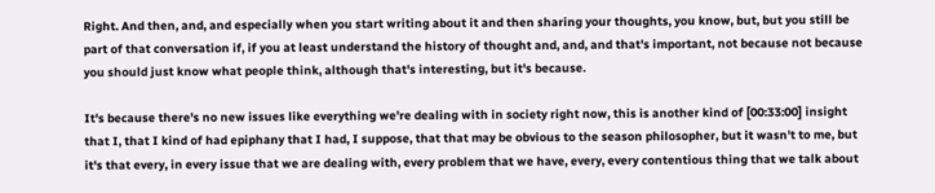Right. And then, and, and especially when you start writing about it and then sharing your thoughts, you know, but, but you still be part of that conversation if, if you at least understand the history of thought and, and, and that's important, not because not because you should just know what people think, although that's interesting, but it's because.

It's because there's no new issues like everything we're dealing with in society right now, this is another kind of [00:33:00] insight that I, that I kind of had epiphany that I had, I suppose, that that may be obvious to the season philosopher, but it wasn't to me, but it's that every, in every issue that we are dealing with, every problem that we have, every, every contentious thing that we talk about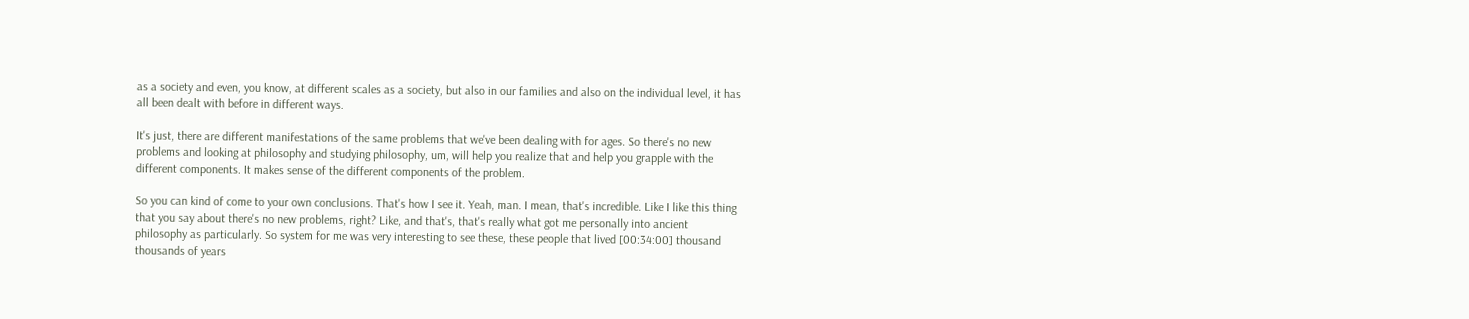as a society and even, you know, at different scales as a society, but also in our families and also on the individual level, it has all been dealt with before in different ways.

It's just, there are different manifestations of the same problems that we've been dealing with for ages. So there's no new problems and looking at philosophy and studying philosophy, um, will help you realize that and help you grapple with the different components. It makes sense of the different components of the problem.

So you can kind of come to your own conclusions. That's how I see it. Yeah, man. I mean, that's incredible. Like I like this thing that you say about there's no new problems, right? Like, and that's, that's really what got me personally into ancient philosophy as particularly. So system for me was very interesting to see these, these people that lived [00:34:00] thousand thousands of years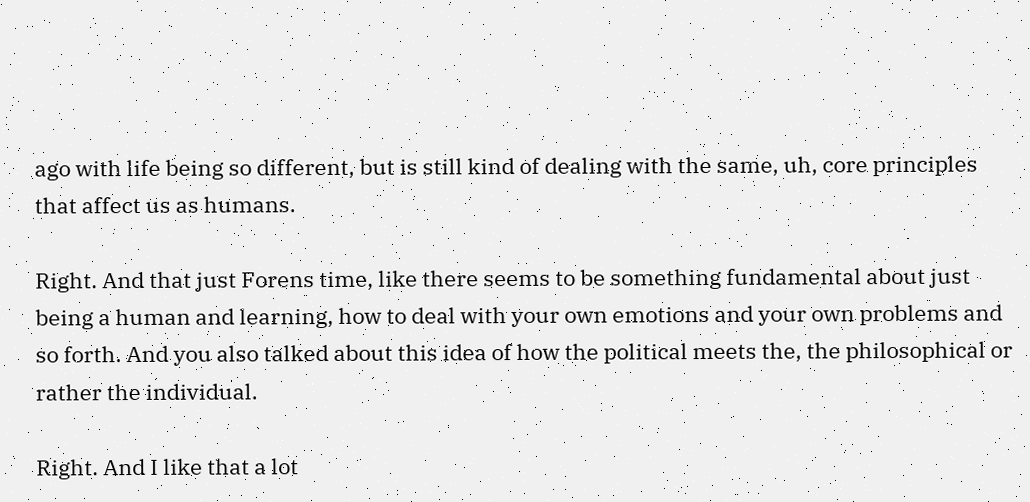ago with life being so different, but is still kind of dealing with the same, uh, core principles that affect us as humans.

Right. And that just Forens time, like there seems to be something fundamental about just being a human and learning, how to deal with your own emotions and your own problems and so forth. And you also talked about this idea of how the political meets the, the philosophical or rather the individual.

Right. And I like that a lot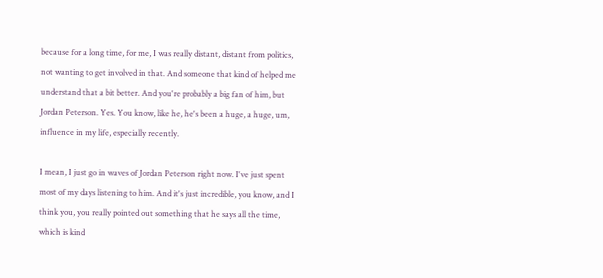because for a long time, for me, I was really distant, distant from politics, not wanting to get involved in that. And someone that kind of helped me understand that a bit better. And you're probably a big fan of him, but Jordan Peterson. Yes. You know, like he, he's been a huge, a huge, um, influence in my life, especially recently.

I mean, I just go in waves of Jordan Peterson right now. I've just spent most of my days listening to him. And it's just incredible, you know, and I think you, you really pointed out something that he says all the time, which is kind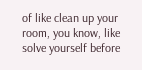of like clean up your room, you know, like solve yourself before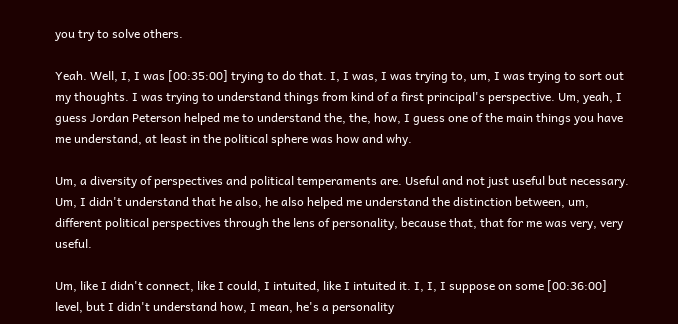you try to solve others.

Yeah. Well, I, I was [00:35:00] trying to do that. I, I was, I was trying to, um, I was trying to sort out my thoughts. I was trying to understand things from kind of a first principal's perspective. Um, yeah, I guess Jordan Peterson helped me to understand the, the, how, I guess one of the main things you have me understand, at least in the political sphere was how and why.

Um, a diversity of perspectives and political temperaments are. Useful and not just useful but necessary. Um, I didn't understand that he also, he also helped me understand the distinction between, um, different political perspectives through the lens of personality, because that, that for me was very, very useful.

Um, like I didn't connect, like I could, I intuited, like I intuited it. I, I, I suppose on some [00:36:00] level, but I didn't understand how, I mean, he's a personality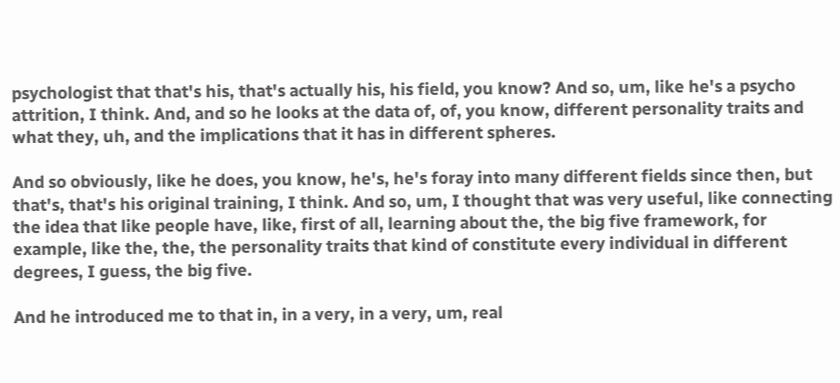psychologist that that's his, that's actually his, his field, you know? And so, um, like he's a psycho attrition, I think. And, and so he looks at the data of, of, you know, different personality traits and what they, uh, and the implications that it has in different spheres.

And so obviously, like he does, you know, he's, he's foray into many different fields since then, but that's, that's his original training, I think. And so, um, I thought that was very useful, like connecting the idea that like people have, like, first of all, learning about the, the big five framework, for example, like the, the, the personality traits that kind of constitute every individual in different degrees, I guess, the big five.

And he introduced me to that in, in a very, in a very, um, real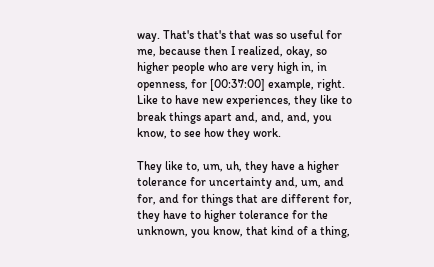way. That's that's that was so useful for me, because then I realized, okay, so higher people who are very high in, in openness, for [00:37:00] example, right. Like to have new experiences, they like to break things apart and, and, and, you know, to see how they work.

They like to, um, uh, they have a higher tolerance for uncertainty and, um, and for, and for things that are different for, they have to higher tolerance for the unknown, you know, that kind of a thing,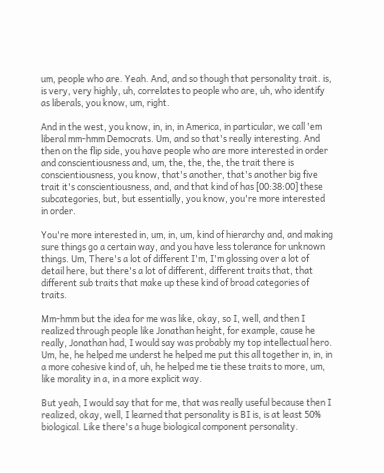um, people who are. Yeah. And, and so though that personality trait. is, is very, very highly, uh, correlates to people who are, uh, who identify as liberals, you know, um, right.

And in the west, you know, in, in, in America, in particular, we call 'em liberal mm-hmm Democrats. Um, and so that's really interesting. And then on the flip side, you have people who are more interested in order and conscientiousness and, um, the, the, the, the trait there is conscientiousness, you know, that's another, that's another big five trait it's conscientiousness, and, and that kind of has [00:38:00] these subcategories, but, but essentially, you know, you're more interested in order.

You're more interested in, um, in, um, kind of hierarchy and, and making sure things go a certain way, and you have less tolerance for unknown things. Um, There's a lot of different I'm, I'm glossing over a lot of detail here, but there's a lot of different, different traits that, that different sub traits that make up these kind of broad categories of traits.

Mm-hmm but the idea for me was like, okay, so I, well, and then I realized through people like Jonathan height, for example, cause he really, Jonathan had, I would say was probably my top intellectual hero. Um, he, he helped me underst he helped me put this all together in, in, in a more cohesive kind of, uh, he helped me tie these traits to more, um, like morality in a, in a more explicit way.

But yeah, I would say that for me, that was really useful because then I realized, okay, well, I learned that personality is BI is, is at least 50% biological. Like there's a huge biological component personality.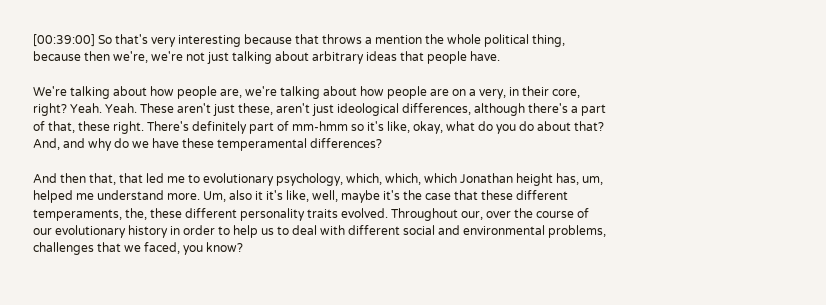[00:39:00] So that's very interesting because that throws a mention the whole political thing, because then we're, we're not just talking about arbitrary ideas that people have.

We're talking about how people are, we're talking about how people are on a very, in their core, right? Yeah. Yeah. These aren't just these, aren't just ideological differences, although there's a part of that, these right. There's definitely part of mm-hmm so it's like, okay, what do you do about that? And, and why do we have these temperamental differences?

And then that, that led me to evolutionary psychology, which, which, which Jonathan height has, um, helped me understand more. Um, also it it's like, well, maybe it's the case that these different temperaments, the, these different personality traits evolved. Throughout our, over the course of our evolutionary history in order to help us to deal with different social and environmental problems, challenges that we faced, you know?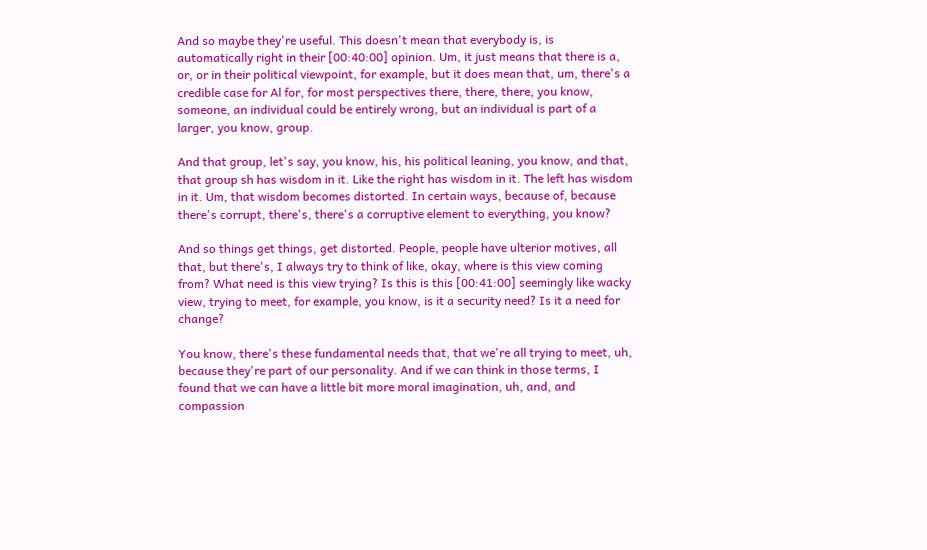And so maybe they're useful. This doesn't mean that everybody is, is automatically right in their [00:40:00] opinion. Um, it just means that there is a, or, or in their political viewpoint, for example, but it does mean that, um, there's a credible case for Al for, for most perspectives there, there, there, you know, someone, an individual could be entirely wrong, but an individual is part of a larger, you know, group.

And that group, let's say, you know, his, his political leaning, you know, and that, that group sh has wisdom in it. Like the right has wisdom in it. The left has wisdom in it. Um, that wisdom becomes distorted. In certain ways, because of, because there's corrupt, there's, there's a corruptive element to everything, you know?

And so things get things, get distorted. People, people have ulterior motives, all that, but there's, I always try to think of like, okay, where is this view coming from? What need is this view trying? Is this is this [00:41:00] seemingly like wacky view, trying to meet, for example, you know, is it a security need? Is it a need for change?

You know, there's these fundamental needs that, that we're all trying to meet, uh, because they're part of our personality. And if we can think in those terms, I found that we can have a little bit more moral imagination, uh, and, and compassion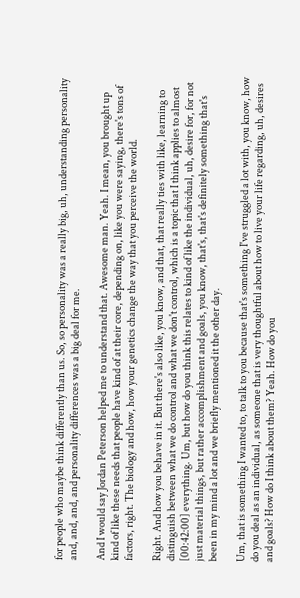for people who maybe think differently than us. So, so personality was a really big, uh, understanding personality and, and, and, and personality differences was a big deal for me.

And I would say Jordan Peterson helped me to understand that. Awesome man. Yeah. I mean, you brought up kind of like these needs that people have kind of at their core, depending on, like you were saying, there's tons of factors, right. The biology and how, how your genetics change the way that you perceive the world.

Right. And how you behave in it. But there's also like, you know, and that, that really ties with like, learning to distinguish between what we do control and what we don't control, which is a topic that I think applies to almost [00:42:00] everything. Um, but how do you think this relates to kind of like the individual, uh, desire for, for not just material things, but rather accomplishment and goals, you know, that's, that's definitely something that's been in my mind a lot and we briefly mentioned it the other day.

Um, that is something I wanted to, to talk to you because that's something I've struggled a lot with, you know, how do you deal as an individual, as someone that is very thoughtful about how to live your life regarding, uh, desires and goals? How do I think about them? Yeah. How do you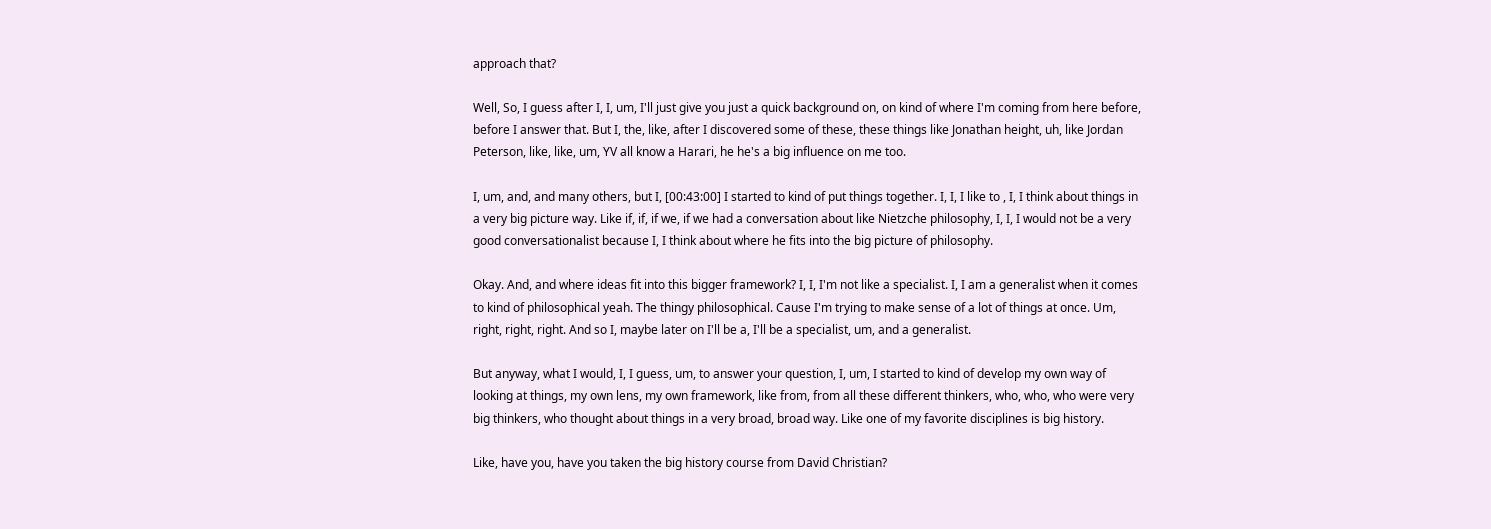approach that?

Well, So, I guess after I, I, um, I'll just give you just a quick background on, on kind of where I'm coming from here before, before I answer that. But I, the, like, after I discovered some of these, these things like Jonathan height, uh, like Jordan Peterson, like, like, um, YV all know a Harari, he he's a big influence on me too.

I, um, and, and many others, but I, [00:43:00] I started to kind of put things together. I, I, I like to , I, I think about things in a very big picture way. Like if, if, if we, if we had a conversation about like Nietzche philosophy, I, I, I would not be a very good conversationalist because I, I think about where he fits into the big picture of philosophy.

Okay. And, and where ideas fit into this bigger framework? I, I, I'm not like a specialist. I, I am a generalist when it comes to kind of philosophical yeah. The thingy philosophical. Cause I'm trying to make sense of a lot of things at once. Um, right, right, right. And so I, maybe later on I'll be a, I'll be a specialist, um, and a generalist.

But anyway, what I would, I, I guess, um, to answer your question, I, um, I started to kind of develop my own way of looking at things, my own lens, my own framework, like from, from all these different thinkers, who, who, who were very big thinkers, who thought about things in a very broad, broad way. Like one of my favorite disciplines is big history.

Like, have you, have you taken the big history course from David Christian?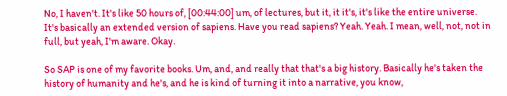No, I haven't. It's like 50 hours of, [00:44:00] um, of lectures, but it, it it's, it's like the entire universe. It's basically an extended version of sapiens. Have you read sapiens? Yeah. Yeah. I mean, well, not, not in full, but yeah, I'm aware. Okay.

So SAP is one of my favorite books. Um, and, and really that that's a big history. Basically he's taken the history of humanity and he's, and he is kind of turning it into a narrative, you know,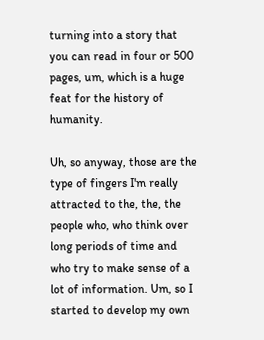turning into a story that you can read in four or 500 pages, um, which is a huge feat for the history of humanity.

Uh, so anyway, those are the type of fingers I'm really attracted to the, the, the people who, who think over long periods of time and who try to make sense of a lot of information. Um, so I started to develop my own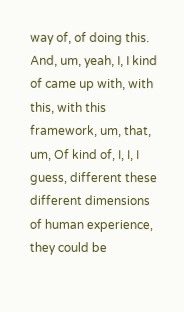way of, of doing this. And, um, yeah, I, I kind of came up with, with this, with this framework, um, that, um, Of kind of, I, I, I guess, different these different dimensions of human experience, they could be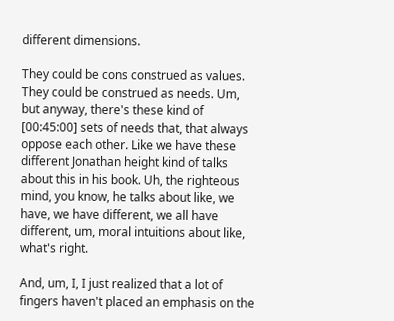different dimensions.

They could be cons construed as values. They could be construed as needs. Um, but anyway, there's these kind of [00:45:00] sets of needs that, that always oppose each other. Like we have these different Jonathan height kind of talks about this in his book. Uh, the righteous mind, you know, he talks about like, we have, we have different, we all have different, um, moral intuitions about like, what's right.

And, um, I, I just realized that a lot of fingers haven't placed an emphasis on the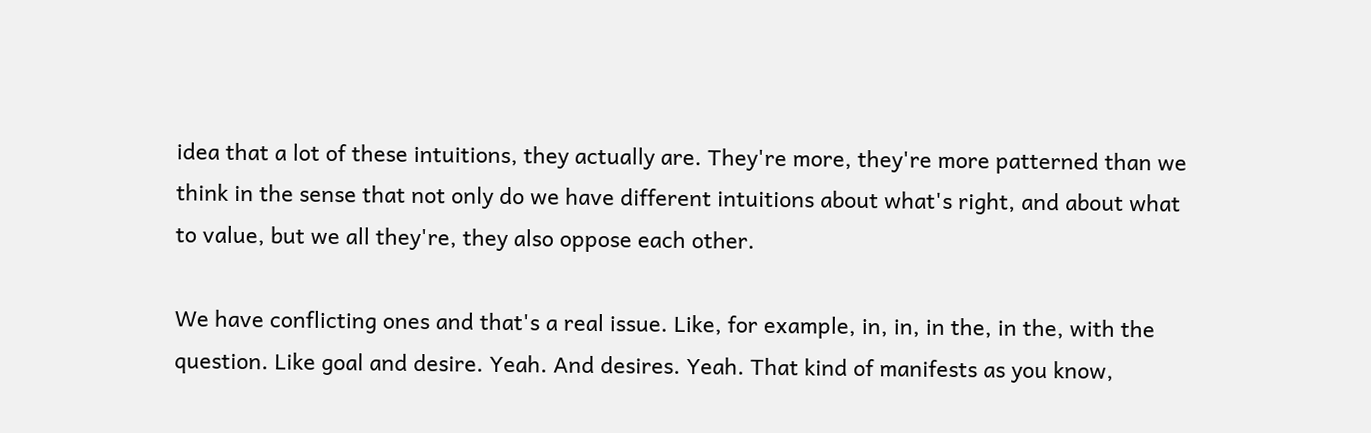idea that a lot of these intuitions, they actually are. They're more, they're more patterned than we think in the sense that not only do we have different intuitions about what's right, and about what to value, but we all they're, they also oppose each other.

We have conflicting ones and that's a real issue. Like, for example, in, in, in the, in the, with the question. Like goal and desire. Yeah. And desires. Yeah. That kind of manifests as you know,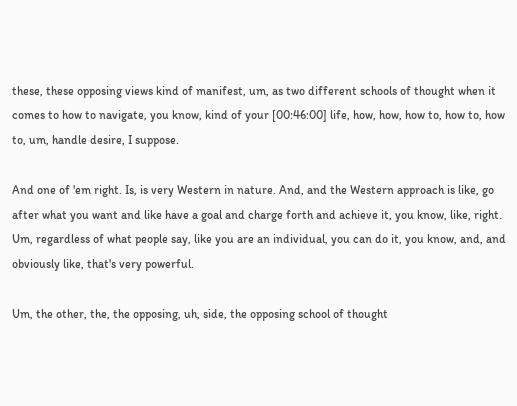these, these opposing views kind of manifest, um, as two different schools of thought when it comes to how to navigate, you know, kind of your [00:46:00] life, how, how, how to, how to, how to, um, handle desire, I suppose.

And one of 'em right. Is, is very Western in nature. And, and the Western approach is like, go after what you want and like have a goal and charge forth and achieve it, you know, like, right. Um, regardless of what people say, like you are an individual, you can do it, you know, and, and obviously like, that's very powerful.

Um, the other, the, the opposing, uh, side, the opposing school of thought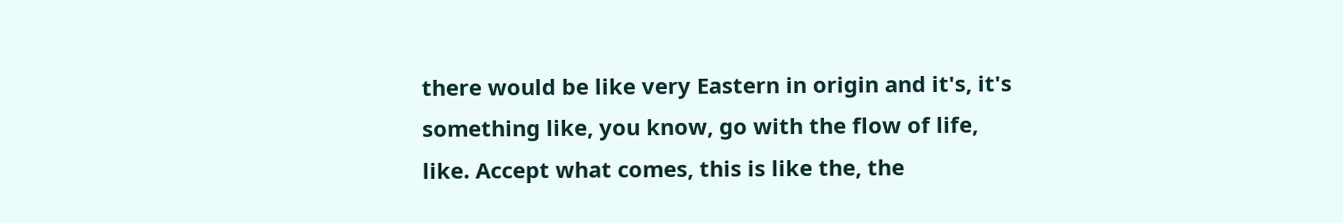there would be like very Eastern in origin and it's, it's something like, you know, go with the flow of life, like. Accept what comes, this is like the, the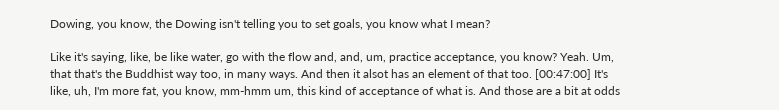Dowing, you know, the Dowing isn't telling you to set goals, you know what I mean?

Like it's saying, like, be like water, go with the flow and, and, um, practice acceptance, you know? Yeah. Um, that that's the Buddhist way too, in many ways. And then it alsot has an element of that too. [00:47:00] It's like, uh, I'm more fat, you know, mm-hmm um, this kind of acceptance of what is. And those are a bit at odds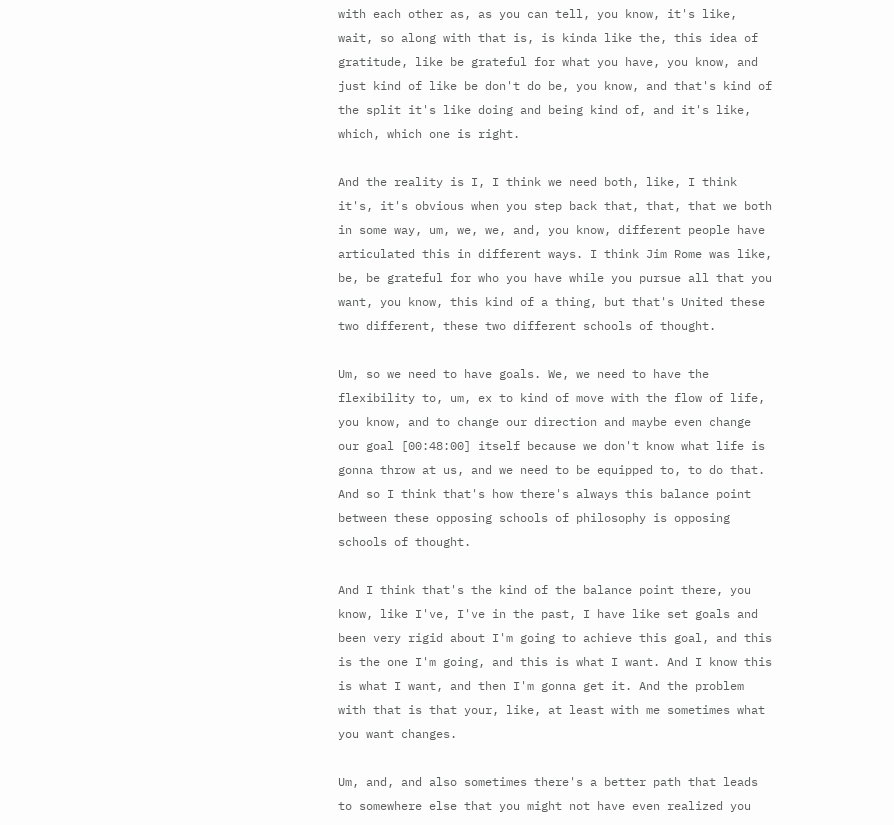with each other as, as you can tell, you know, it's like, wait, so along with that is, is kinda like the, this idea of gratitude, like be grateful for what you have, you know, and just kind of like be don't do be, you know, and that's kind of the split it's like doing and being kind of, and it's like, which, which one is right.

And the reality is I, I think we need both, like, I think it's, it's obvious when you step back that, that, that we both in some way, um, we, we, and, you know, different people have articulated this in different ways. I think Jim Rome was like, be, be grateful for who you have while you pursue all that you want, you know, this kind of a thing, but that's United these two different, these two different schools of thought.

Um, so we need to have goals. We, we need to have the flexibility to, um, ex to kind of move with the flow of life, you know, and to change our direction and maybe even change our goal [00:48:00] itself because we don't know what life is gonna throw at us, and we need to be equipped to, to do that. And so I think that's how there's always this balance point between these opposing schools of philosophy is opposing schools of thought.

And I think that's the kind of the balance point there, you know, like I've, I've in the past, I have like set goals and been very rigid about I'm going to achieve this goal, and this is the one I'm going, and this is what I want. And I know this is what I want, and then I'm gonna get it. And the problem with that is that your, like, at least with me sometimes what you want changes.

Um, and, and also sometimes there's a better path that leads to somewhere else that you might not have even realized you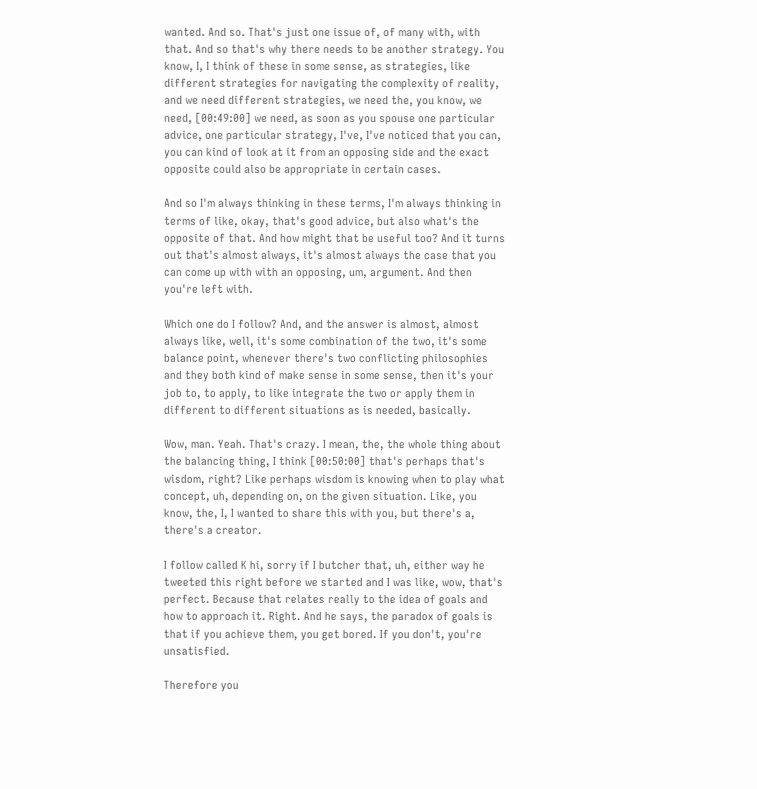wanted. And so. That's just one issue of, of many with, with that. And so that's why there needs to be another strategy. You know, I, I think of these in some sense, as strategies, like different strategies for navigating the complexity of reality, and we need different strategies, we need the, you know, we need, [00:49:00] we need, as soon as you spouse one particular advice, one particular strategy, I've, I've noticed that you can, you can kind of look at it from an opposing side and the exact opposite could also be appropriate in certain cases.

And so I'm always thinking in these terms, I'm always thinking in terms of like, okay, that's good advice, but also what's the opposite of that. And how might that be useful too? And it turns out that's almost always, it's almost always the case that you can come up with with an opposing, um, argument. And then you're left with.

Which one do I follow? And, and the answer is almost, almost always like, well, it's some combination of the two, it's some balance point, whenever there's two conflicting philosophies and they both kind of make sense in some sense, then it's your job to, to apply, to like integrate the two or apply them in different to different situations as is needed, basically.

Wow, man. Yeah. That's crazy. I mean, the, the whole thing about the balancing thing, I think [00:50:00] that's perhaps that's wisdom, right? Like perhaps wisdom is knowing when to play what concept, uh, depending on, on the given situation. Like, you know, the, I, I wanted to share this with you, but there's a, there's a creator.

I follow called K hi, sorry if I butcher that, uh, either way he tweeted this right before we started and I was like, wow, that's perfect. Because that relates really to the idea of goals and how to approach it. Right. And he says, the paradox of goals is that if you achieve them, you get bored. If you don't, you're unsatisfied.

Therefore you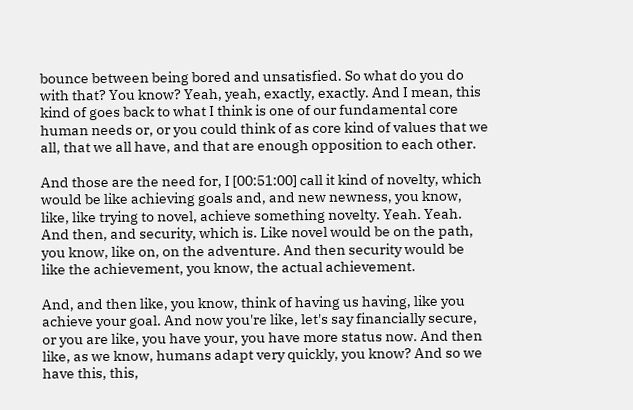bounce between being bored and unsatisfied. So what do you do with that? You know? Yeah, yeah, exactly, exactly. And I mean, this kind of goes back to what I think is one of our fundamental core human needs or, or you could think of as core kind of values that we all, that we all have, and that are enough opposition to each other.

And those are the need for, I [00:51:00] call it kind of novelty, which would be like achieving goals and, and new newness, you know, like, like trying to novel, achieve something novelty. Yeah. Yeah. And then, and security, which is. Like novel would be on the path, you know, like on, on the adventure. And then security would be like the achievement, you know, the actual achievement.

And, and then like, you know, think of having us having, like you achieve your goal. And now you're like, let's say financially secure, or you are like, you have your, you have more status now. And then like, as we know, humans adapt very quickly, you know? And so we have this, this,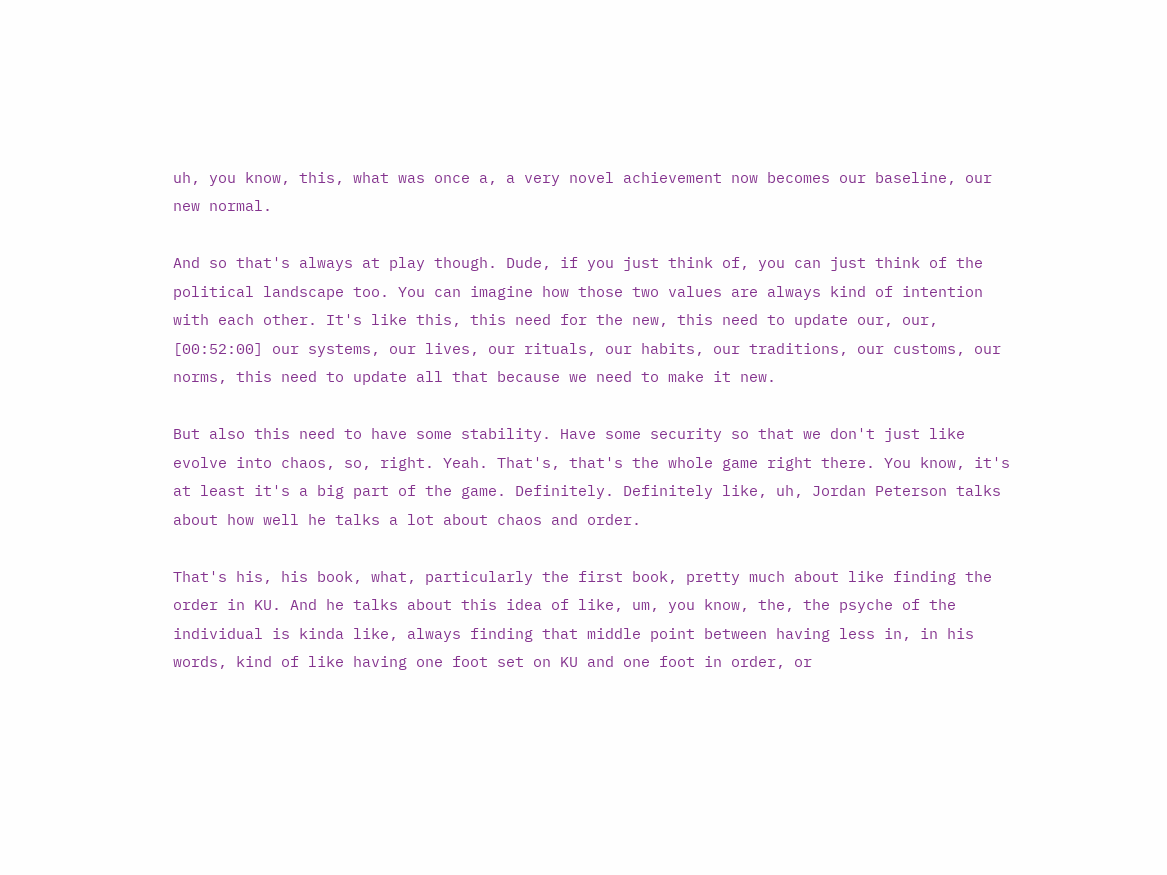uh, you know, this, what was once a, a very novel achievement now becomes our baseline, our new normal.

And so that's always at play though. Dude, if you just think of, you can just think of the political landscape too. You can imagine how those two values are always kind of intention with each other. It's like this, this need for the new, this need to update our, our, [00:52:00] our systems, our lives, our rituals, our habits, our traditions, our customs, our norms, this need to update all that because we need to make it new.

But also this need to have some stability. Have some security so that we don't just like evolve into chaos, so, right. Yeah. That's, that's the whole game right there. You know, it's at least it's a big part of the game. Definitely. Definitely like, uh, Jordan Peterson talks about how well he talks a lot about chaos and order.

That's his, his book, what, particularly the first book, pretty much about like finding the order in KU. And he talks about this idea of like, um, you know, the, the psyche of the individual is kinda like, always finding that middle point between having less in, in his words, kind of like having one foot set on KU and one foot in order, or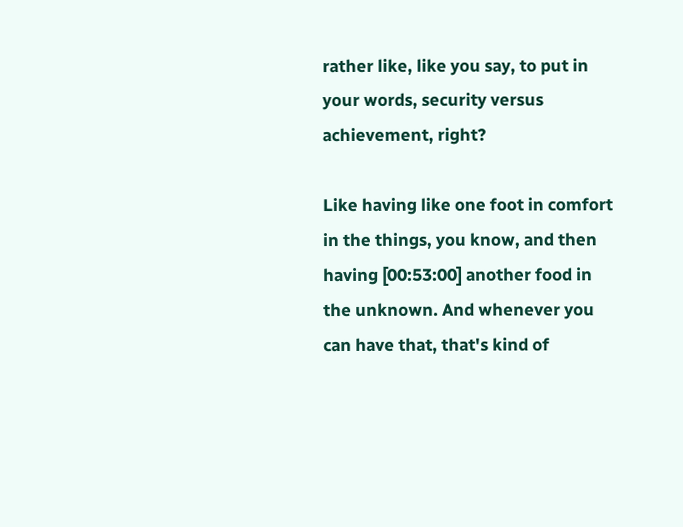rather like, like you say, to put in your words, security versus achievement, right?

Like having like one foot in comfort in the things, you know, and then having [00:53:00] another food in the unknown. And whenever you can have that, that's kind of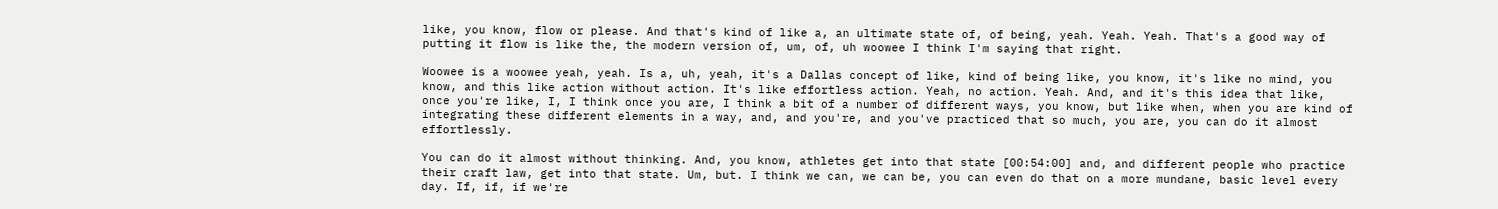like, you know, flow or please. And that's kind of like a, an ultimate state of, of being, yeah. Yeah. Yeah. That's a good way of putting it flow is like the, the modern version of, um, of, uh woowee I think I'm saying that right.

Woowee is a woowee yeah, yeah. Is a, uh, yeah, it's a Dallas concept of like, kind of being like, you know, it's like no mind, you know, and this like action without action. It's like effortless action. Yeah, no action. Yeah. And, and it's this idea that like, once you're like, I, I think once you are, I think a bit of a number of different ways, you know, but like when, when you are kind of integrating these different elements in a way, and, and you're, and you've practiced that so much, you are, you can do it almost effortlessly.

You can do it almost without thinking. And, you know, athletes get into that state [00:54:00] and, and different people who practice their craft law, get into that state. Um, but. I think we can, we can be, you can even do that on a more mundane, basic level every day. If, if, if we're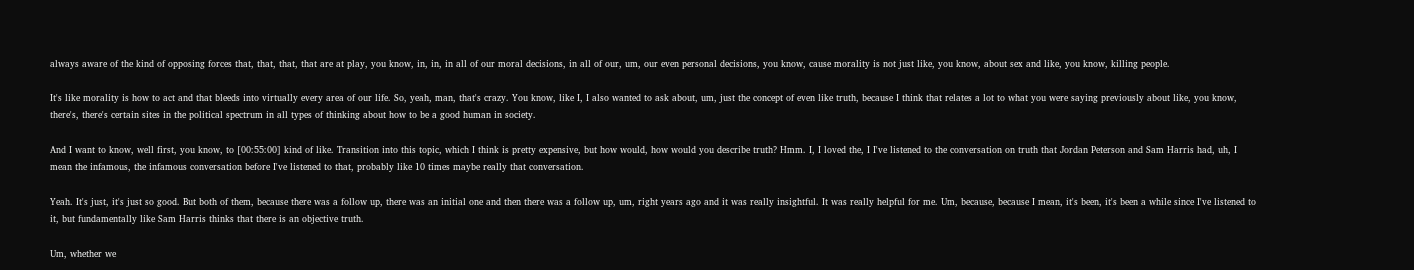always aware of the kind of opposing forces that, that, that, that are at play, you know, in, in, in all of our moral decisions, in all of our, um, our even personal decisions, you know, cause morality is not just like, you know, about sex and like, you know, killing people.

It's like morality is how to act and that bleeds into virtually every area of our life. So, yeah, man, that's crazy. You know, like I, I also wanted to ask about, um, just the concept of even like truth, because I think that relates a lot to what you were saying previously about like, you know, there's, there's certain sites in the political spectrum in all types of thinking about how to be a good human in society.

And I want to know, well first, you know, to [00:55:00] kind of like. Transition into this topic, which I think is pretty expensive, but how would, how would you describe truth? Hmm. I, I loved the, I I've listened to the conversation on truth that Jordan Peterson and Sam Harris had, uh, I mean the infamous, the infamous conversation before I've listened to that, probably like 10 times maybe really that conversation.

Yeah. It's just, it's just so good. But both of them, because there was a follow up, there was an initial one and then there was a follow up, um, right years ago and it was really insightful. It was really helpful for me. Um, because, because I mean, it's been, it's been a while since I've listened to it, but fundamentally like Sam Harris thinks that there is an objective truth.

Um, whether we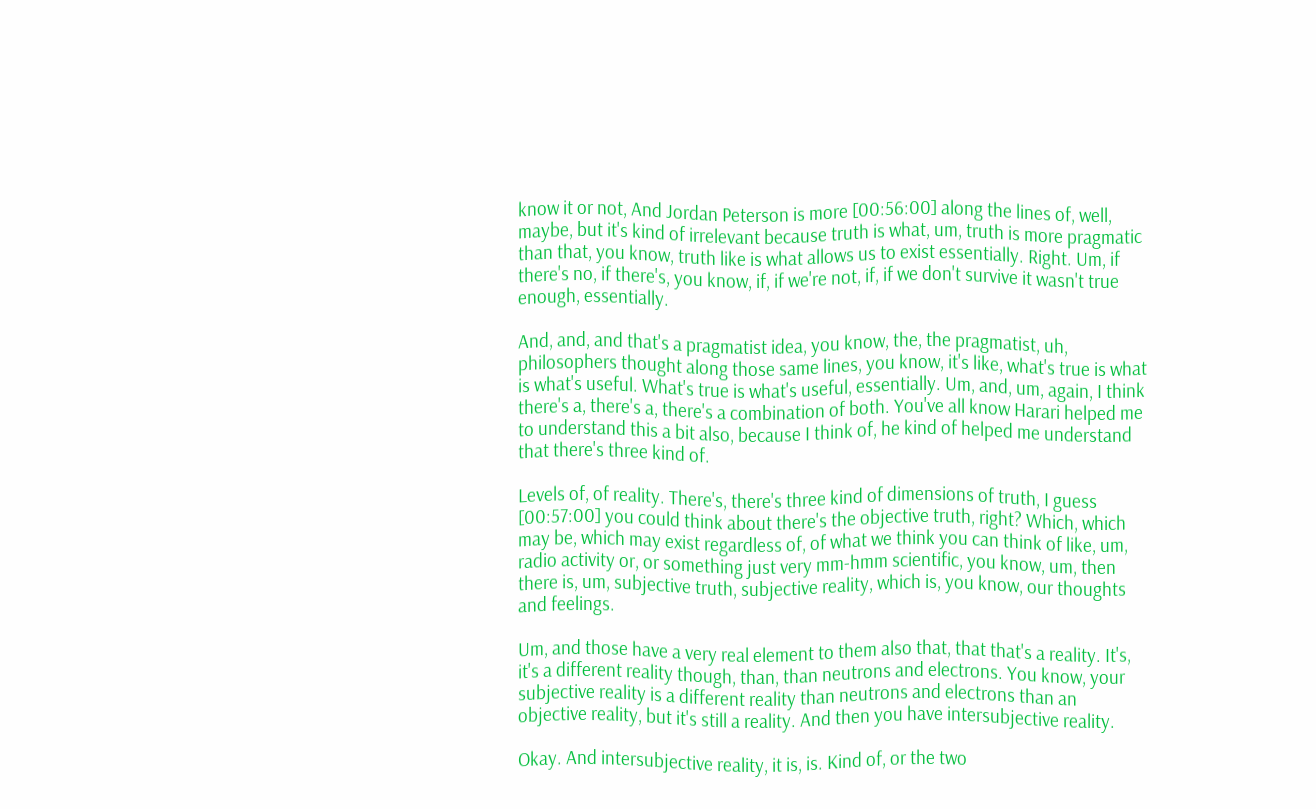know it or not, And Jordan Peterson is more [00:56:00] along the lines of, well, maybe, but it's kind of irrelevant because truth is what, um, truth is more pragmatic than that, you know, truth like is what allows us to exist essentially. Right. Um, if there's no, if there's, you know, if, if we're not, if, if we don't survive it wasn't true enough, essentially.

And, and, and that's a pragmatist idea, you know, the, the pragmatist, uh, philosophers thought along those same lines, you know, it's like, what's true is what is what's useful. What's true is what's useful, essentially. Um, and, um, again, I think there's a, there's a, there's a combination of both. You've all know Harari helped me to understand this a bit also, because I think of, he kind of helped me understand that there's three kind of.

Levels of, of reality. There's, there's three kind of dimensions of truth, I guess [00:57:00] you could think about there's the objective truth, right? Which, which may be, which may exist regardless of, of what we think you can think of like, um, radio activity or, or something just very mm-hmm scientific, you know, um, then there is, um, subjective truth, subjective reality, which is, you know, our thoughts and feelings.

Um, and those have a very real element to them also that, that that's a reality. It's, it's a different reality though, than, than neutrons and electrons. You know, your subjective reality is a different reality than neutrons and electrons than an objective reality, but it's still a reality. And then you have intersubjective reality.

Okay. And intersubjective reality, it is, is. Kind of, or the two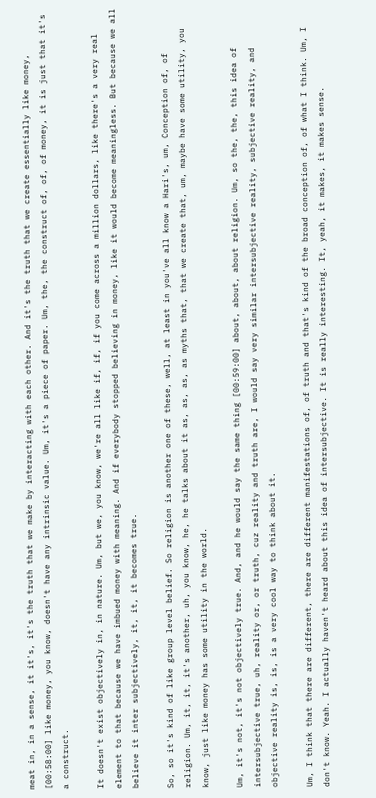meat in, in a sense, it it's, it's the truth that we make by interacting with each other. And it's the truth that we create essentially like money, [00:58:00] like money, you know, doesn't have any intrinsic value. Um, it's a piece of paper. Um, the, the construct of, of, of money, it is just that it's a construct.

It doesn't exist objectively in, in nature. Um, but we, you know, we're all like if, if, if you come across a million dollars, like there's a very real element to that because we have imbued money with meaning. And if everybody stopped believing in money, like it would become meaningless. But because we all believe it inter subjectively, it, it, it becomes true.

So, so it's kind of like group level belief. So religion is another one of these, well, at least in you've all know a Hari's, um, Conception of, of religion. Um, it, it, it's another, uh, you know, he, he talks about it as, as, as, as myths that, that we create that, um, maybe have some utility, you know, just like money has some utility in the world.

Um, it's not, it's not objectively true. And, and he would say the same thing [00:59:00] about, about, about religion. Um, so the, the, this idea of intersubjective true, uh, reality or, or truth, cuz reality and truth are, I would say very similar intersubjective reality, subjective reality, and objective reality is, is, is a very cool way to think about it.

Um, I think that there are different, there are different manifestations of, of truth and that's kind of the broad conception of, of what I think. Um, I don't know. Yeah. I actually haven't heard about this idea of intersubjective. It is really interesting. It, yeah, it makes, it makes sense.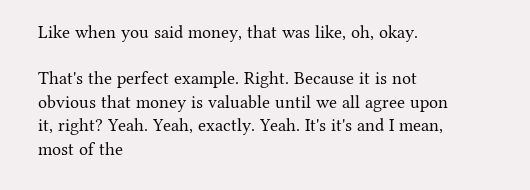Like when you said money, that was like, oh, okay.

That's the perfect example. Right. Because it is not obvious that money is valuable until we all agree upon it, right? Yeah. Yeah, exactly. Yeah. It's it's and I mean, most of the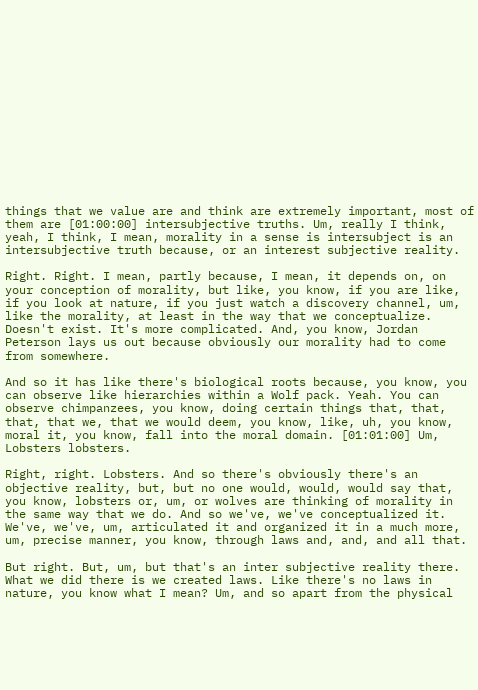things that we value are and think are extremely important, most of them are [01:00:00] intersubjective truths. Um, really I think, yeah, I think, I mean, morality in a sense is intersubject is an intersubjective truth because, or an interest subjective reality.

Right. Right. I mean, partly because, I mean, it depends on, on your conception of morality, but like, you know, if you are like, if you look at nature, if you just watch a discovery channel, um, like the morality, at least in the way that we conceptualize. Doesn't exist. It's more complicated. And, you know, Jordan Peterson lays us out because obviously our morality had to come from somewhere.

And so it has like there's biological roots because, you know, you can observe like hierarchies within a Wolf pack. Yeah. You can observe chimpanzees, you know, doing certain things that, that, that, that we, that we would deem, you know, like, uh, you know, moral it, you know, fall into the moral domain. [01:01:00] Um, Lobsters lobsters.

Right, right. Lobsters. And so there's obviously there's an objective reality, but, but no one would, would, would say that, you know, lobsters or, um, or wolves are thinking of morality in the same way that we do. And so we've, we've conceptualized it. We've, we've, um, articulated it and organized it in a much more, um, precise manner, you know, through laws and, and, and all that.

But right. But, um, but that's an inter subjective reality there. What we did there is we created laws. Like there's no laws in nature, you know what I mean? Um, and so apart from the physical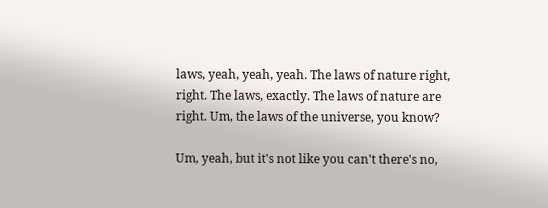laws, yeah, yeah, yeah. The laws of nature right, right. The laws, exactly. The laws of nature are right. Um, the laws of the universe, you know?

Um, yeah, but it's not like you can't there's no,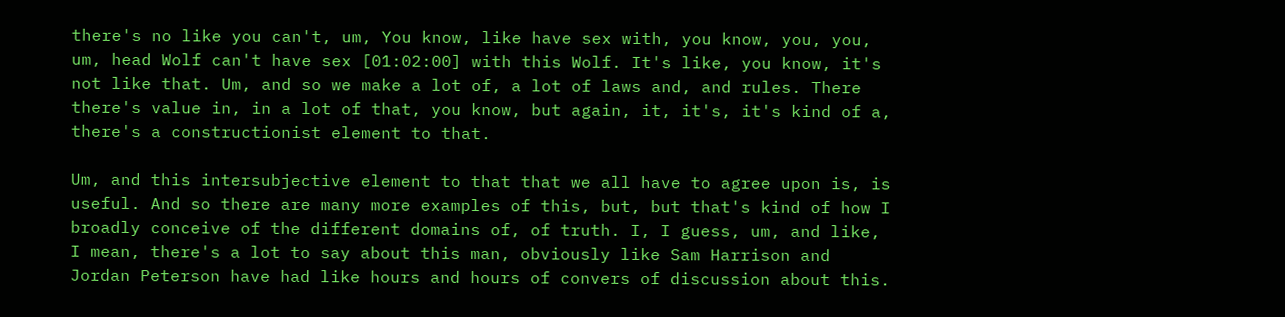there's no like you can't, um, You know, like have sex with, you know, you, you, um, head Wolf can't have sex [01:02:00] with this Wolf. It's like, you know, it's not like that. Um, and so we make a lot of, a lot of laws and, and rules. There there's value in, in a lot of that, you know, but again, it, it's, it's kind of a, there's a constructionist element to that.

Um, and this intersubjective element to that that we all have to agree upon is, is useful. And so there are many more examples of this, but, but that's kind of how I broadly conceive of the different domains of, of truth. I, I guess, um, and like, I mean, there's a lot to say about this man, obviously like Sam Harrison and Jordan Peterson have had like hours and hours of convers of discussion about this.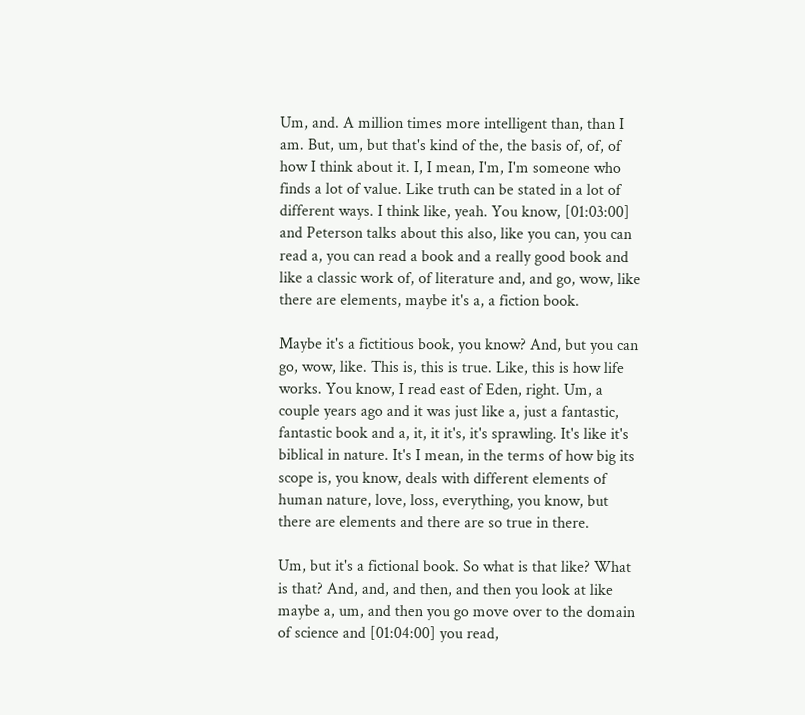Um, and. A million times more intelligent than, than I am. But, um, but that's kind of the, the basis of, of, of how I think about it. I, I mean, I'm, I'm someone who finds a lot of value. Like truth can be stated in a lot of different ways. I think like, yeah. You know, [01:03:00] and Peterson talks about this also, like you can, you can read a, you can read a book and a really good book and like a classic work of, of literature and, and go, wow, like there are elements, maybe it's a, a fiction book.

Maybe it's a fictitious book, you know? And, but you can go, wow, like. This is, this is true. Like, this is how life works. You know, I read east of Eden, right. Um, a couple years ago and it was just like a, just a fantastic, fantastic book and a, it, it it's, it's sprawling. It's like it's biblical in nature. It's I mean, in the terms of how big its scope is, you know, deals with different elements of human nature, love, loss, everything, you know, but there are elements and there are so true in there.

Um, but it's a fictional book. So what is that like? What is that? And, and, and then, and then you look at like maybe a, um, and then you go move over to the domain of science and [01:04:00] you read,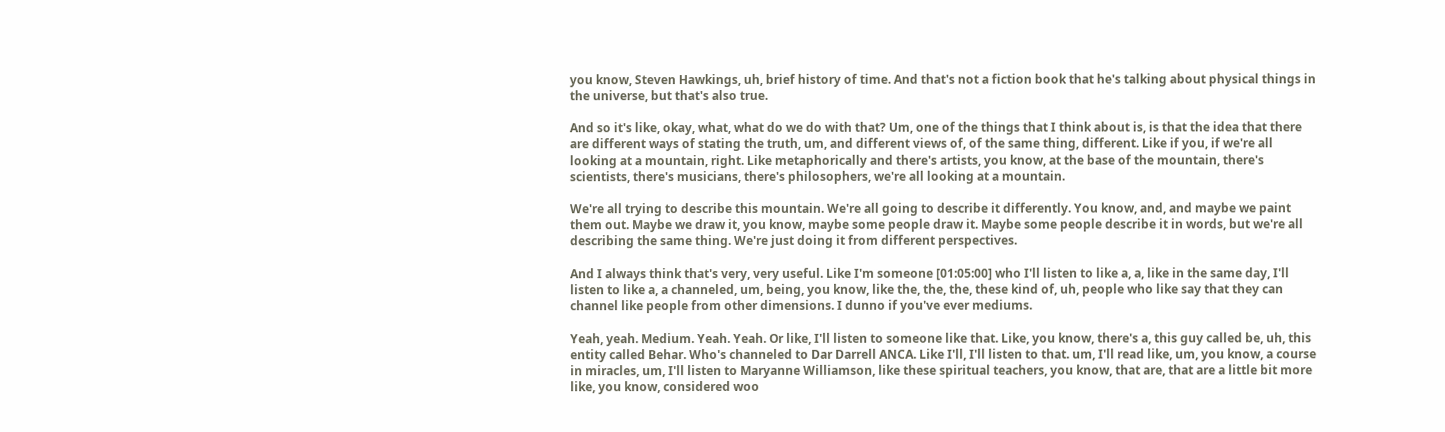you know, Steven Hawkings, uh, brief history of time. And that's not a fiction book that he's talking about physical things in the universe, but that's also true.

And so it's like, okay, what, what do we do with that? Um, one of the things that I think about is, is that the idea that there are different ways of stating the truth, um, and different views of, of the same thing, different. Like if you, if we're all looking at a mountain, right. Like metaphorically and there's artists, you know, at the base of the mountain, there's scientists, there's musicians, there's philosophers, we're all looking at a mountain.

We're all trying to describe this mountain. We're all going to describe it differently. You know, and, and maybe we paint them out. Maybe we draw it, you know, maybe some people draw it. Maybe some people describe it in words, but we're all describing the same thing. We're just doing it from different perspectives.

And I always think that's very, very useful. Like I'm someone [01:05:00] who I'll listen to like a, a, like in the same day, I'll listen to like a, a channeled, um, being, you know, like the, the, the, these kind of, uh, people who like say that they can channel like people from other dimensions. I dunno if you've ever mediums.

Yeah, yeah. Medium. Yeah. Yeah. Or like, I'll listen to someone like that. Like, you know, there's a, this guy called be, uh, this entity called Behar. Who's channeled to Dar Darrell ANCA. Like I'll, I'll listen to that. um, I'll read like, um, you know, a course in miracles, um, I'll listen to Maryanne Williamson, like these spiritual teachers, you know, that are, that are a little bit more like, you know, considered woo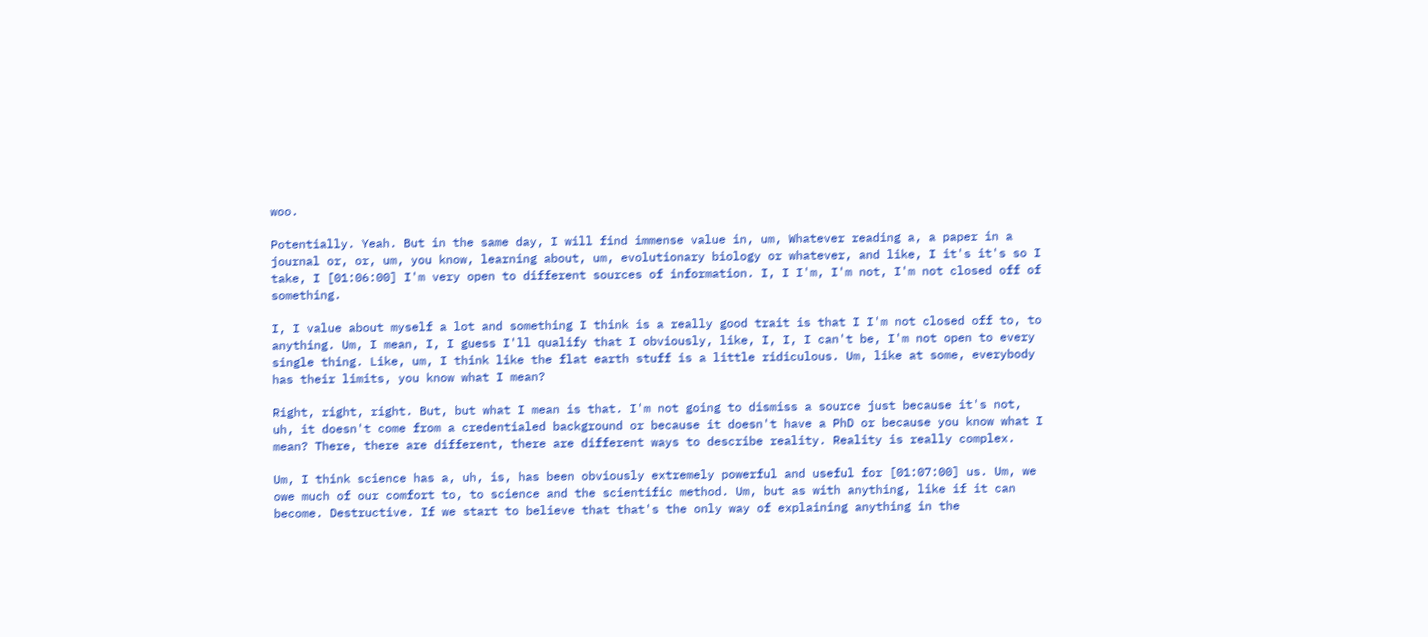woo.

Potentially. Yeah. But in the same day, I will find immense value in, um, Whatever reading a, a paper in a journal or, or, um, you know, learning about, um, evolutionary biology or whatever, and like, I it's it's so I take, I [01:06:00] I'm very open to different sources of information. I, I I'm, I'm not, I'm not closed off of something.

I, I value about myself a lot and something I think is a really good trait is that I I'm not closed off to, to anything. Um, I mean, I, I guess I'll qualify that I obviously, like, I, I, I can't be, I'm not open to every single thing. Like, um, I think like the flat earth stuff is a little ridiculous. Um, like at some, everybody has their limits, you know what I mean?

Right, right, right. But, but what I mean is that. I'm not going to dismiss a source just because it's not, uh, it doesn't come from a credentialed background or because it doesn't have a PhD or because you know what I mean? There, there are different, there are different ways to describe reality. Reality is really complex.

Um, I think science has a, uh, is, has been obviously extremely powerful and useful for [01:07:00] us. Um, we owe much of our comfort to, to science and the scientific method. Um, but as with anything, like if it can become. Destructive. If we start to believe that that's the only way of explaining anything in the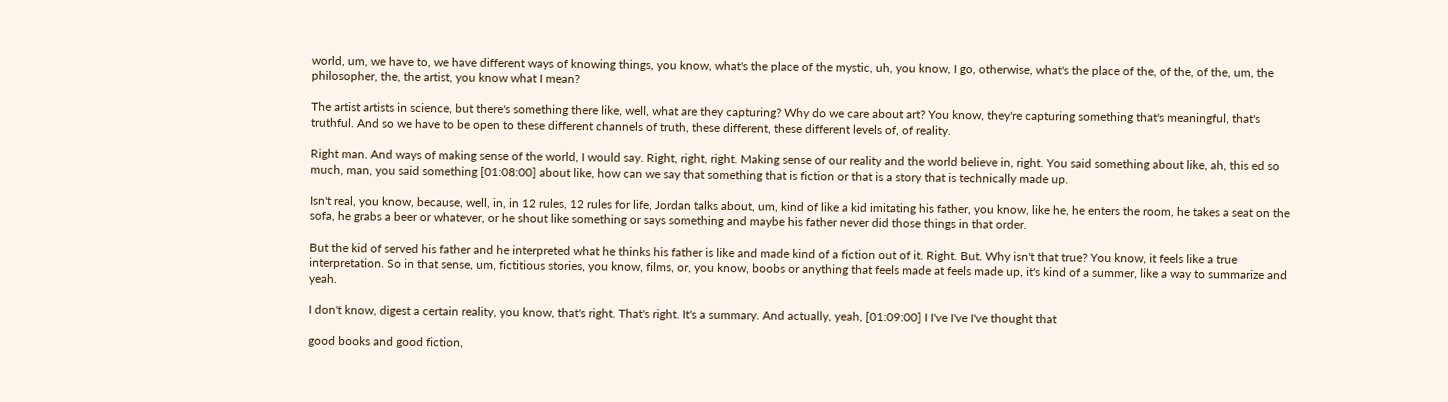world, um, we have to, we have different ways of knowing things, you know, what's the place of the mystic, uh, you know, I go, otherwise, what's the place of the, of the, of the, um, the philosopher, the, the artist, you know what I mean?

The artist artists in science, but there's something there like, well, what are they capturing? Why do we care about art? You know, they're capturing something that's meaningful, that's truthful. And so we have to be open to these different channels of truth, these different, these different levels of, of reality.

Right man. And ways of making sense of the world, I would say. Right, right, right. Making sense of our reality and the world believe in, right. You said something about like, ah, this ed so much, man, you said something [01:08:00] about like, how can we say that something that is fiction or that is a story that is technically made up.

Isn't real, you know, because, well, in, in 12 rules, 12 rules for life, Jordan talks about, um, kind of like a kid imitating his father, you know, like he, he enters the room, he takes a seat on the sofa, he grabs a beer or whatever, or he shout like something or says something and maybe his father never did those things in that order.

But the kid of served his father and he interpreted what he thinks his father is like and made kind of a fiction out of it. Right. But. Why isn't that true? You know, it feels like a true interpretation. So in that sense, um, fictitious stories, you know, films, or, you know, boobs or anything that feels made at feels made up, it's kind of a summer, like a way to summarize and yeah.

I don't know, digest a certain reality, you know, that's right. That's right. It's a summary. And actually, yeah, [01:09:00] I I've I've I've thought that

good books and good fiction,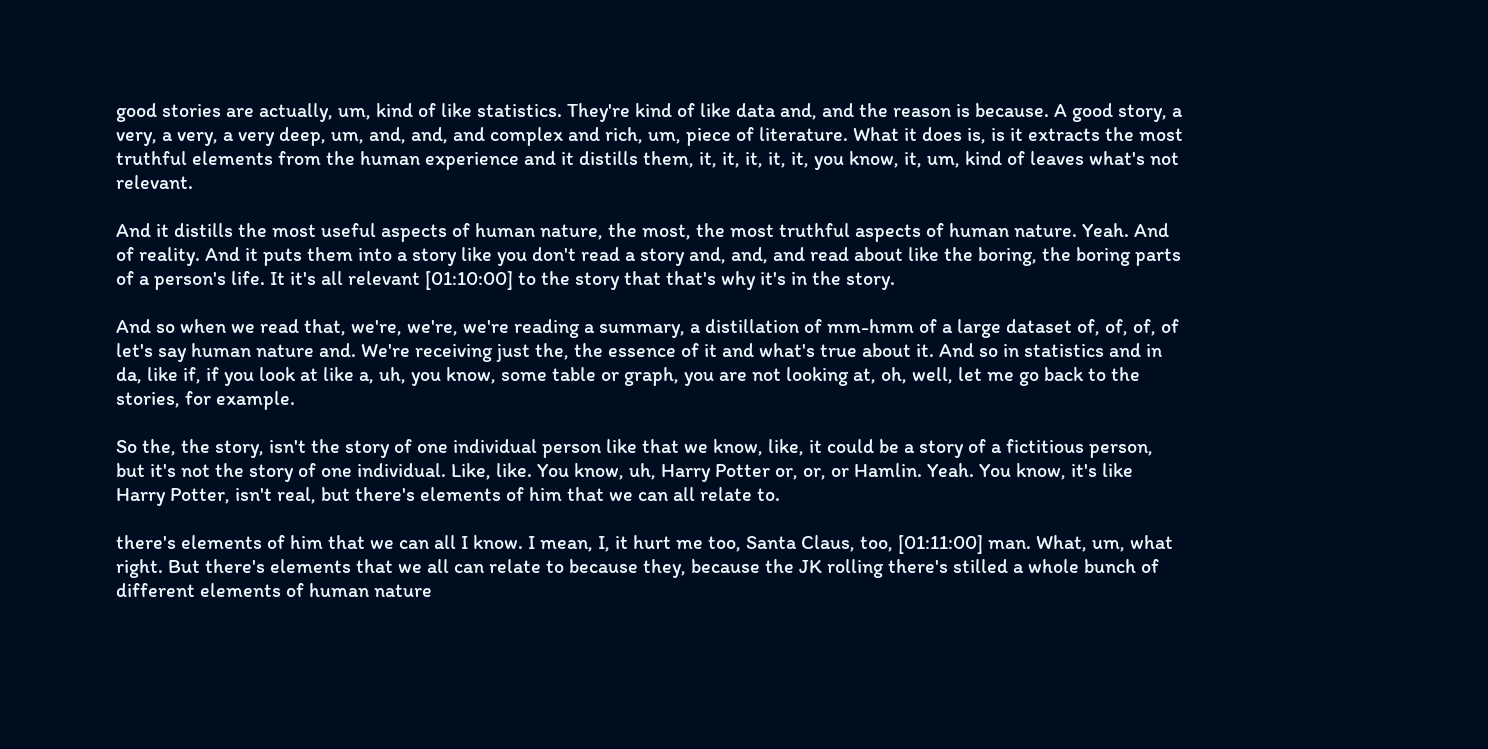good stories are actually, um, kind of like statistics. They're kind of like data and, and the reason is because. A good story, a very, a very, a very deep, um, and, and, and complex and rich, um, piece of literature. What it does is, is it extracts the most truthful elements from the human experience and it distills them, it, it, it, it, it, you know, it, um, kind of leaves what's not relevant.

And it distills the most useful aspects of human nature, the most, the most truthful aspects of human nature. Yeah. And of reality. And it puts them into a story like you don't read a story and, and, and read about like the boring, the boring parts of a person's life. It it's all relevant [01:10:00] to the story that that's why it's in the story.

And so when we read that, we're, we're, we're reading a summary, a distillation of mm-hmm of a large dataset of, of, of, of let's say human nature and. We're receiving just the, the essence of it and what's true about it. And so in statistics and in da, like if, if you look at like a, uh, you know, some table or graph, you are not looking at, oh, well, let me go back to the stories, for example.

So the, the story, isn't the story of one individual person like that we know, like, it could be a story of a fictitious person, but it's not the story of one individual. Like, like. You know, uh, Harry Potter or, or, or Hamlin. Yeah. You know, it's like Harry Potter, isn't real, but there's elements of him that we can all relate to.

there's elements of him that we can all I know. I mean, I, it hurt me too, Santa Claus, too, [01:11:00] man. What, um, what right. But there's elements that we all can relate to because they, because the JK rolling there's stilled a whole bunch of different elements of human nature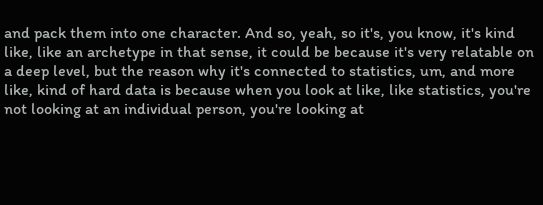and pack them into one character. And so, yeah, so it's, you know, it's kind like, like an archetype in that sense, it could be because it's very relatable on a deep level, but the reason why it's connected to statistics, um, and more like, kind of hard data is because when you look at like, like statistics, you're not looking at an individual person, you're looking at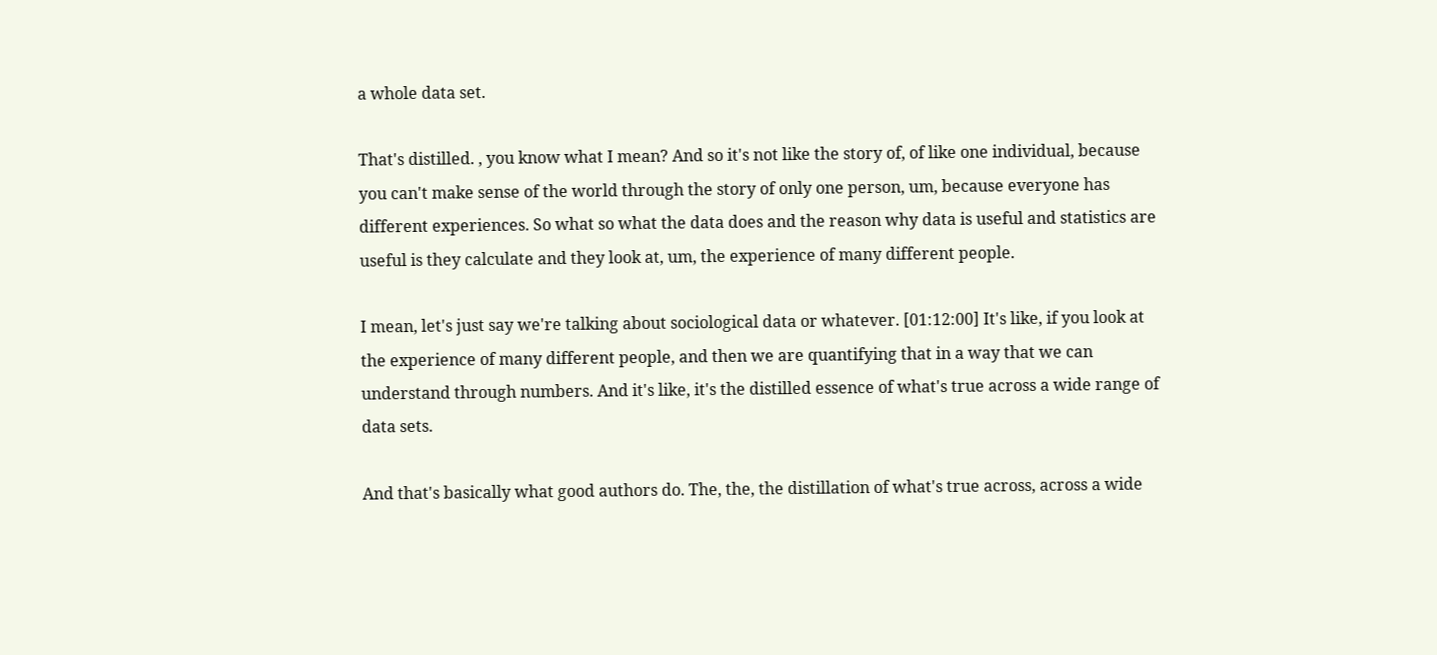a whole data set.

That's distilled. , you know what I mean? And so it's not like the story of, of like one individual, because you can't make sense of the world through the story of only one person, um, because everyone has different experiences. So what so what the data does and the reason why data is useful and statistics are useful is they calculate and they look at, um, the experience of many different people.

I mean, let's just say we're talking about sociological data or whatever. [01:12:00] It's like, if you look at the experience of many different people, and then we are quantifying that in a way that we can understand through numbers. And it's like, it's the distilled essence of what's true across a wide range of data sets.

And that's basically what good authors do. The, the, the distillation of what's true across, across a wide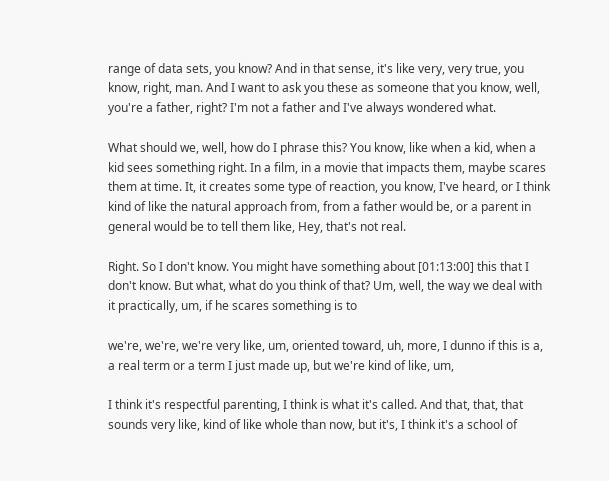range of data sets, you know? And in that sense, it's like very, very true, you know, right, man. And I want to ask you these as someone that you know, well, you're a father, right? I'm not a father and I've always wondered what.

What should we, well, how do I phrase this? You know, like when a kid, when a kid sees something right. In a film, in a movie that impacts them, maybe scares them at time. It, it creates some type of reaction, you know, I've heard, or I think kind of like the natural approach from, from a father would be, or a parent in general would be to tell them like, Hey, that's not real.

Right. So I don't know. You might have something about [01:13:00] this that I don't know. But what, what do you think of that? Um, well, the way we deal with it practically, um, if he scares something is to

we're, we're, we're very like, um, oriented toward, uh, more, I dunno if this is a, a real term or a term I just made up, but we're kind of like, um,

I think it's respectful parenting, I think is what it's called. And that, that, that sounds very like, kind of like whole than now, but it's, I think it's a school of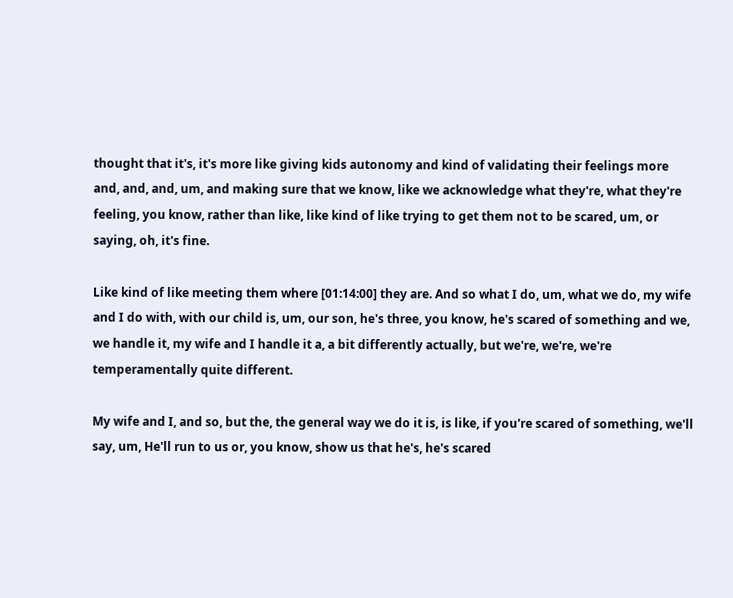thought that it's, it's more like giving kids autonomy and kind of validating their feelings more and, and, and, um, and making sure that we know, like we acknowledge what they're, what they're feeling, you know, rather than like, like kind of like trying to get them not to be scared, um, or saying, oh, it's fine.

Like kind of like meeting them where [01:14:00] they are. And so what I do, um, what we do, my wife and I do with, with our child is, um, our son, he's three, you know, he's scared of something and we, we handle it, my wife and I handle it a, a bit differently actually, but we're, we're, we're temperamentally quite different.

My wife and I, and so, but the, the general way we do it is, is like, if you're scared of something, we'll say, um, He'll run to us or, you know, show us that he's, he's scared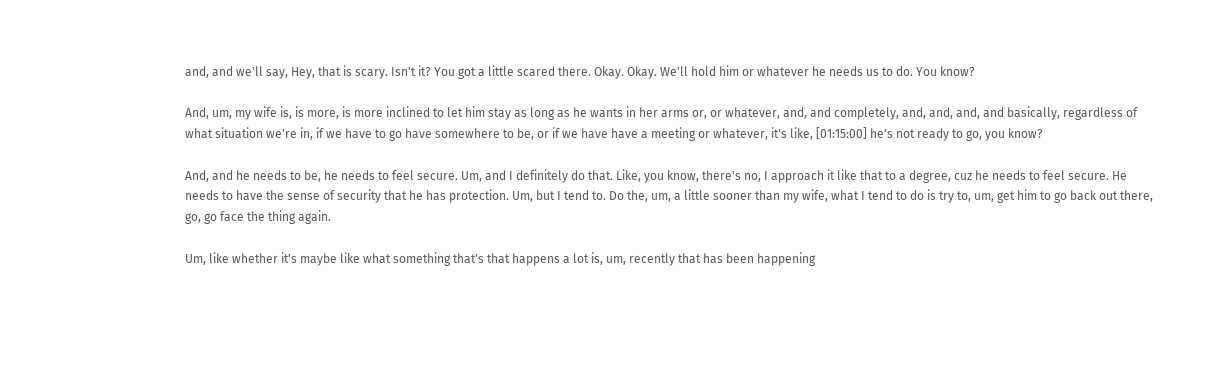and, and we'll say, Hey, that is scary. Isn't it? You got a little scared there. Okay. Okay. We'll hold him or whatever he needs us to do. You know?

And, um, my wife is, is more, is more inclined to let him stay as long as he wants in her arms or, or whatever, and, and completely, and, and, and, and basically, regardless of what situation we're in, if we have to go have somewhere to be, or if we have have a meeting or whatever, it's like, [01:15:00] he's not ready to go, you know?

And, and he needs to be, he needs to feel secure. Um, and I definitely do that. Like, you know, there's no, I approach it like that to a degree, cuz he needs to feel secure. He needs to have the sense of security that he has protection. Um, but I tend to. Do the, um, a little sooner than my wife, what I tend to do is try to, um, get him to go back out there, go, go face the thing again.

Um, like whether it's maybe like what something that's that happens a lot is, um, recently that has been happening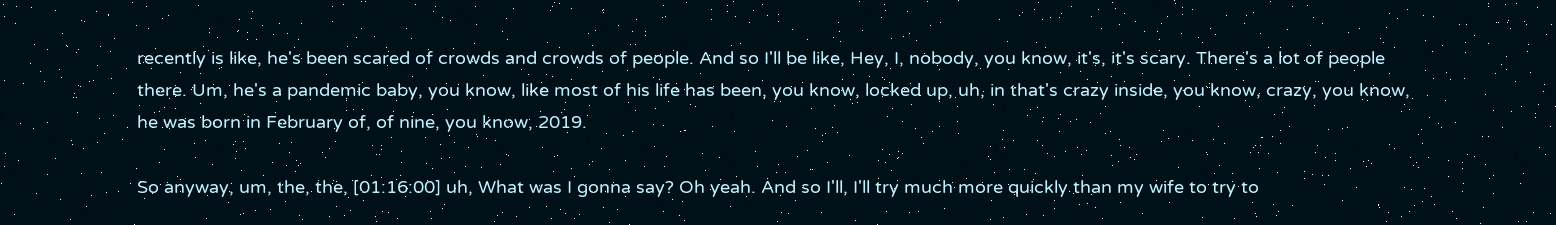recently is like, he's been scared of crowds and crowds of people. And so I'll be like, Hey, I, nobody, you know, it's, it's scary. There's a lot of people there. Um, he's a pandemic baby, you know, like most of his life has been, you know, locked up, uh, in that's crazy inside, you know, crazy, you know, he was born in February of, of nine, you know, 2019.

So anyway, um, the, the, [01:16:00] uh, What was I gonna say? Oh yeah. And so I'll, I'll try much more quickly than my wife to try to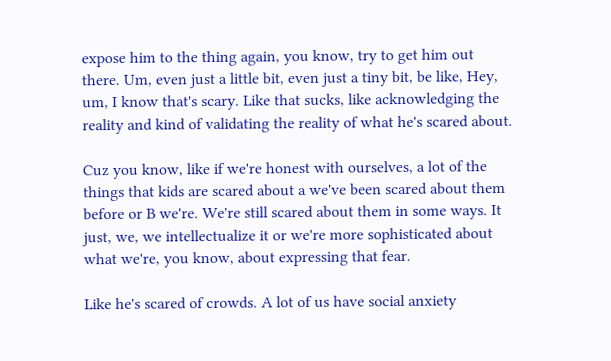expose him to the thing again, you know, try to get him out there. Um, even just a little bit, even just a tiny bit, be like, Hey, um, I know that's scary. Like that sucks, like acknowledging the reality and kind of validating the reality of what he's scared about.

Cuz you know, like if we're honest with ourselves, a lot of the things that kids are scared about a we've been scared about them before or B we're. We're still scared about them in some ways. It just, we, we intellectualize it or we're more sophisticated about what we're, you know, about expressing that fear.

Like he's scared of crowds. A lot of us have social anxiety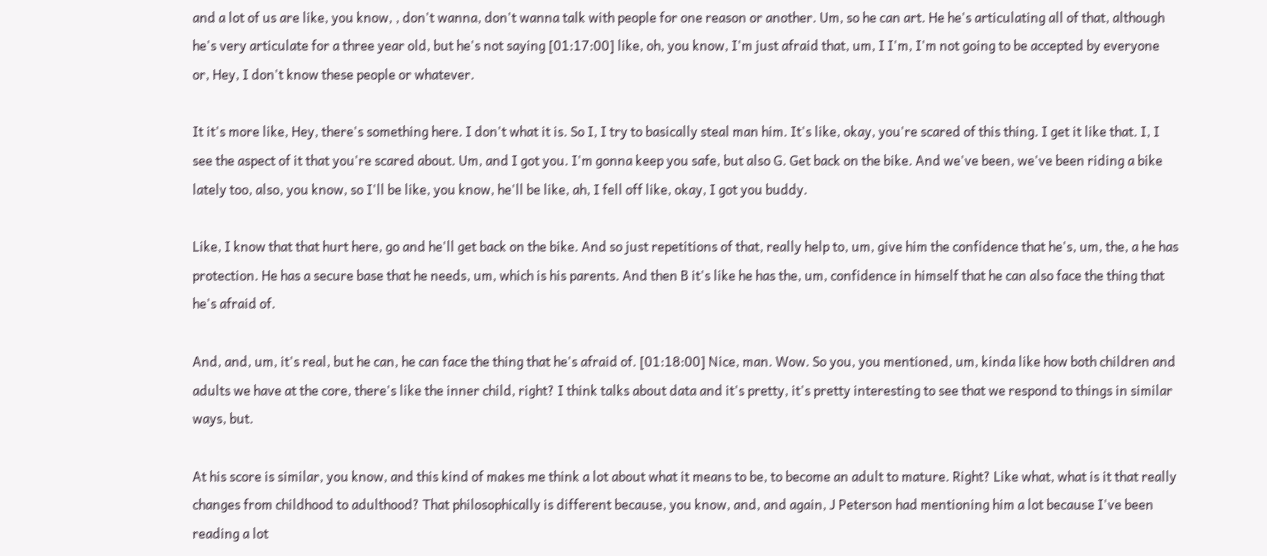and a lot of us are like, you know, , don't wanna, don't wanna talk with people for one reason or another. Um, so he can art. He he's articulating all of that, although he's very articulate for a three year old, but he's not saying [01:17:00] like, oh, you know, I'm just afraid that, um, I I'm, I'm not going to be accepted by everyone or, Hey, I don't know these people or whatever.

It it's more like, Hey, there's something here. I don't what it is. So I, I try to basically steal man him. It's like, okay, you're scared of this thing. I get it like that. I, I see the aspect of it that you're scared about. Um, and I got you. I'm gonna keep you safe, but also G. Get back on the bike. And we've been, we've been riding a bike lately too, also, you know, so I'll be like, you know, he'll be like, ah, I fell off like, okay, I got you buddy.

Like, I know that that hurt here, go and he'll get back on the bike. And so just repetitions of that, really help to, um, give him the confidence that he's, um, the, a he has protection. He has a secure base that he needs, um, which is his parents. And then B it's like he has the, um, confidence in himself that he can also face the thing that he's afraid of.

And, and, um, it's real, but he can, he can face the thing that he's afraid of. [01:18:00] Nice, man. Wow. So you, you mentioned, um, kinda like how both children and adults we have at the core, there's like the inner child, right? I think talks about data and it's pretty, it's pretty interesting to see that we respond to things in similar ways, but.

At his score is similar, you know, and this kind of makes me think a lot about what it means to be, to become an adult to mature. Right? Like what, what is it that really changes from childhood to adulthood? That philosophically is different because, you know, and, and again, J Peterson had mentioning him a lot because I've been reading a lot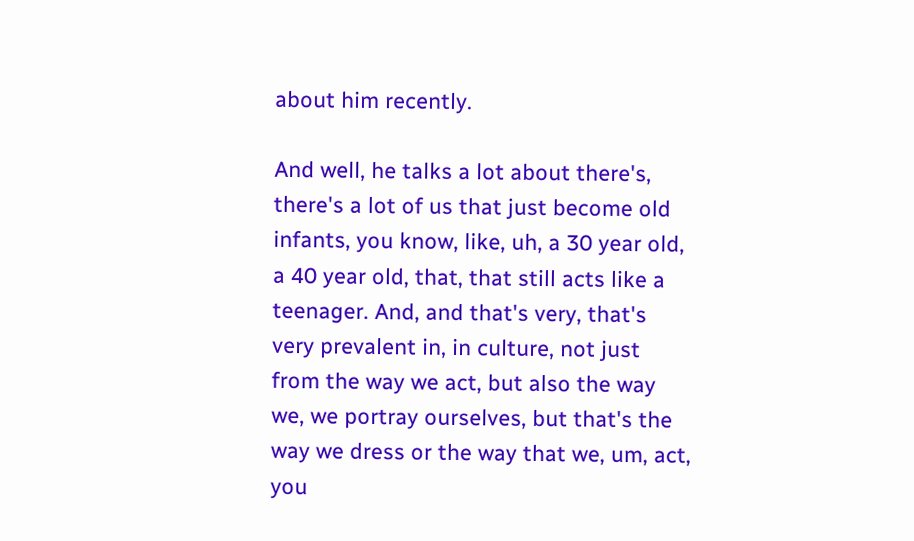about him recently.

And well, he talks a lot about there's, there's a lot of us that just become old infants, you know, like, uh, a 30 year old, a 40 year old, that, that still acts like a teenager. And, and that's very, that's very prevalent in, in culture, not just from the way we act, but also the way we, we portray ourselves, but that's the way we dress or the way that we, um, act, you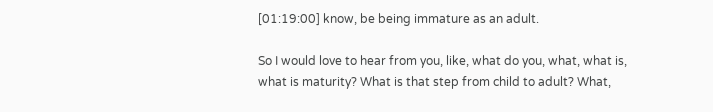[01:19:00] know, be being immature as an adult.

So I would love to hear from you, like, what do you, what, what is, what is maturity? What is that step from child to adult? What,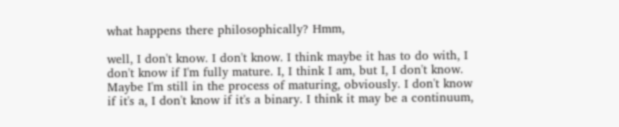what happens there philosophically? Hmm,

well, I don't know. I don't know. I think maybe it has to do with, I don't know if I'm fully mature. I, I think I am, but I, I don't know. Maybe I'm still in the process of maturing, obviously. I don't know if it's a, I don't know if it's a binary. I think it may be a continuum,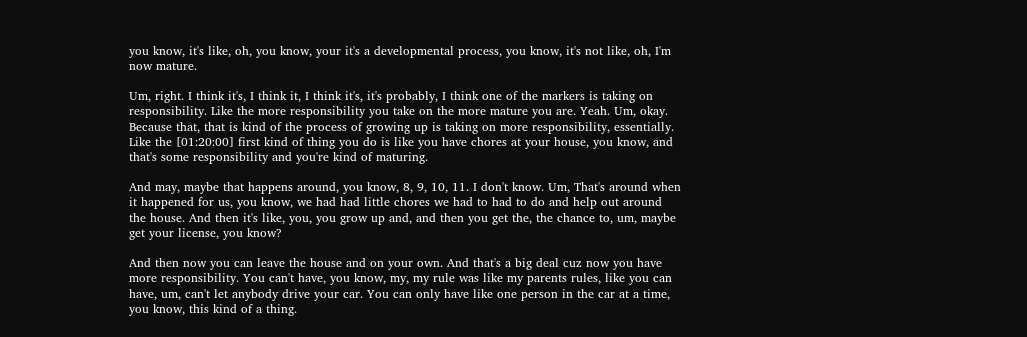you know, it's like, oh, you know, your it's a developmental process, you know, it's not like, oh, I'm now mature.

Um, right. I think it's, I think it, I think it's, it's probably, I think one of the markers is taking on responsibility. Like the more responsibility you take on the more mature you are. Yeah. Um, okay. Because that, that is kind of the process of growing up is taking on more responsibility, essentially. Like the [01:20:00] first kind of thing you do is like you have chores at your house, you know, and that's some responsibility and you're kind of maturing.

And may, maybe that happens around, you know, 8, 9, 10, 11. I don't know. Um, That's around when it happened for us, you know, we had had little chores we had to had to do and help out around the house. And then it's like, you, you grow up and, and then you get the, the chance to, um, maybe get your license, you know?

And then now you can leave the house and on your own. And that's a big deal cuz now you have more responsibility. You can't have, you know, my, my rule was like my parents rules, like you can have, um, can't let anybody drive your car. You can only have like one person in the car at a time, you know, this kind of a thing.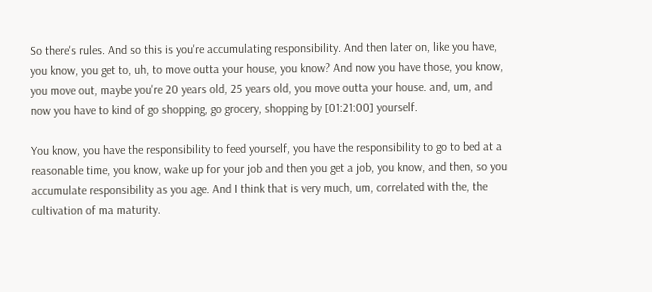So there's rules. And so this is you're accumulating responsibility. And then later on, like you have, you know, you get to, uh, to move outta your house, you know? And now you have those, you know, you move out, maybe you're 20 years old, 25 years old, you move outta your house. and, um, and now you have to kind of go shopping, go grocery, shopping by [01:21:00] yourself.

You know, you have the responsibility to feed yourself, you have the responsibility to go to bed at a reasonable time, you know, wake up for your job and then you get a job, you know, and then, so you accumulate responsibility as you age. And I think that is very much, um, correlated with the, the cultivation of ma maturity.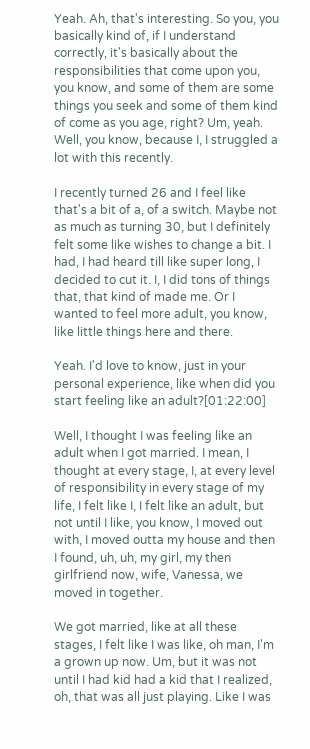Yeah. Ah, that's interesting. So you, you basically kind of, if I understand correctly, it's basically about the responsibilities that come upon you, you know, and some of them are some things you seek and some of them kind of come as you age, right? Um, yeah. Well, you know, because I, I struggled a lot with this recently.

I recently turned 26 and I feel like that's a bit of a, of a switch. Maybe not as much as turning 30, but I definitely felt some like wishes to change a bit. I had, I had heard till like super long, I decided to cut it. I, I did tons of things that, that kind of made me. Or I wanted to feel more adult, you know, like little things here and there.

Yeah. I'd love to know, just in your personal experience, like when did you start feeling like an adult?[01:22:00]

Well, I thought I was feeling like an adult when I got married. I mean, I thought at every stage, I, at every level of responsibility in every stage of my life, I felt like I, I felt like an adult, but not until I like, you know, I moved out with, I moved outta my house and then I found, uh, uh, my girl, my then girlfriend now, wife, Vanessa, we moved in together.

We got married, like at all these stages, I felt like I was like, oh man, I'm a grown up now. Um, but it was not until I had kid had a kid that I realized, oh, that was all just playing. Like I was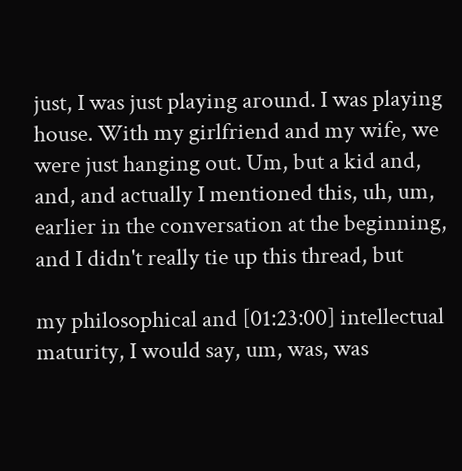just, I was just playing around. I was playing house. With my girlfriend and my wife, we were just hanging out. Um, but a kid and, and, and actually I mentioned this, uh, um, earlier in the conversation at the beginning, and I didn't really tie up this thread, but

my philosophical and [01:23:00] intellectual maturity, I would say, um, was, was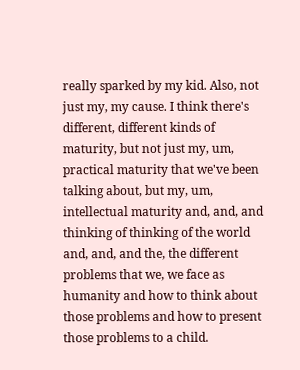really sparked by my kid. Also, not just my, my cause. I think there's different, different kinds of maturity, but not just my, um, practical maturity that we've been talking about, but my, um, intellectual maturity and, and, and thinking of thinking of the world and, and, and the, the different problems that we, we face as humanity and how to think about those problems and how to present those problems to a child.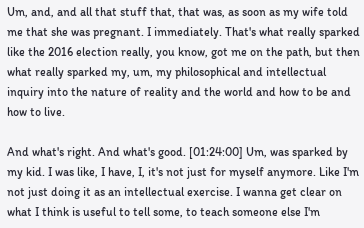Um, and, and all that stuff that, that was, as soon as my wife told me that she was pregnant. I immediately. That's what really sparked like the 2016 election really, you know, got me on the path, but then what really sparked my, um, my philosophical and intellectual inquiry into the nature of reality and the world and how to be and how to live.

And what's right. And what's good. [01:24:00] Um, was sparked by my kid. I was like, I have, I, it's not just for myself anymore. Like I'm not just doing it as an intellectual exercise. I wanna get clear on what I think is useful to tell some, to teach someone else I'm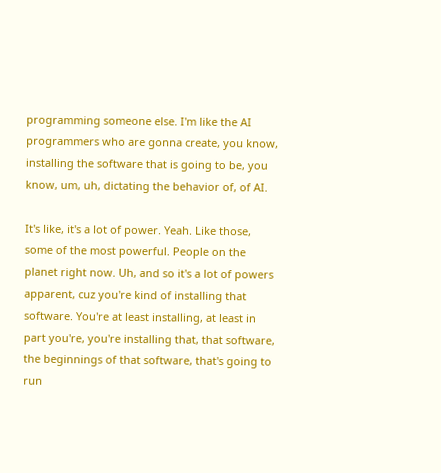programming someone else. I'm like the AI programmers who are gonna create, you know, installing the software that is going to be, you know, um, uh, dictating the behavior of, of AI.

It's like, it's a lot of power. Yeah. Like those, some of the most powerful. People on the planet right now. Uh, and so it's a lot of powers apparent, cuz you're kind of installing that software. You're at least installing, at least in part you're, you're installing that, that software, the beginnings of that software, that's going to run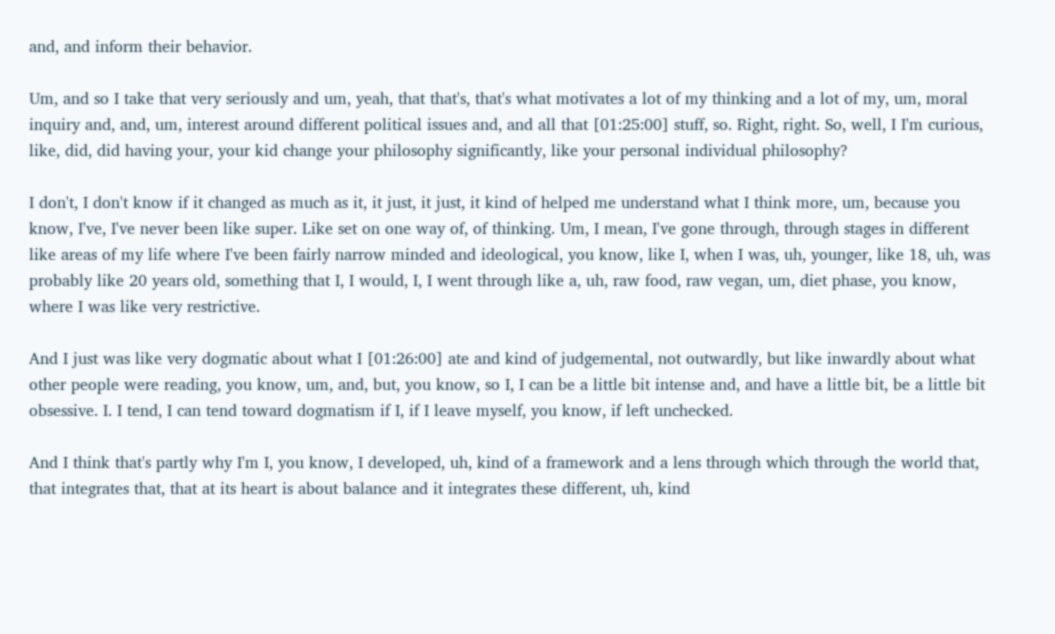and, and inform their behavior.

Um, and so I take that very seriously and um, yeah, that that's, that's what motivates a lot of my thinking and a lot of my, um, moral inquiry and, and, um, interest around different political issues and, and all that [01:25:00] stuff, so. Right, right. So, well, I I'm curious, like, did, did having your, your kid change your philosophy significantly, like your personal individual philosophy?

I don't, I don't know if it changed as much as it, it just, it just, it kind of helped me understand what I think more, um, because you know, I've, I've never been like super. Like set on one way of, of thinking. Um, I mean, I've gone through, through stages in different like areas of my life where I've been fairly narrow minded and ideological, you know, like I, when I was, uh, younger, like 18, uh, was probably like 20 years old, something that I, I would, I, I went through like a, uh, raw food, raw vegan, um, diet phase, you know, where I was like very restrictive.

And I just was like very dogmatic about what I [01:26:00] ate and kind of judgemental, not outwardly, but like inwardly about what other people were reading, you know, um, and, but, you know, so I, I can be a little bit intense and, and have a little bit, be a little bit obsessive. I. I tend, I can tend toward dogmatism if I, if I leave myself, you know, if left unchecked.

And I think that's partly why I'm I, you know, I developed, uh, kind of a framework and a lens through which through the world that, that integrates that, that at its heart is about balance and it integrates these different, uh, kind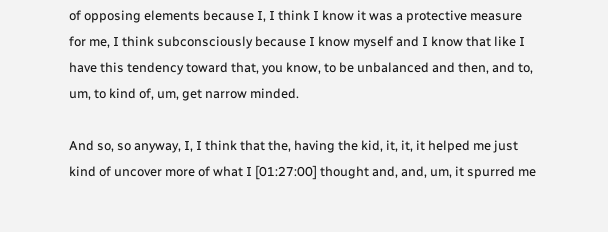of opposing elements because I, I think I know it was a protective measure for me, I think subconsciously because I know myself and I know that like I have this tendency toward that, you know, to be unbalanced and then, and to, um, to kind of, um, get narrow minded.

And so, so anyway, I, I think that the, having the kid, it, it, it helped me just kind of uncover more of what I [01:27:00] thought and, and, um, it spurred me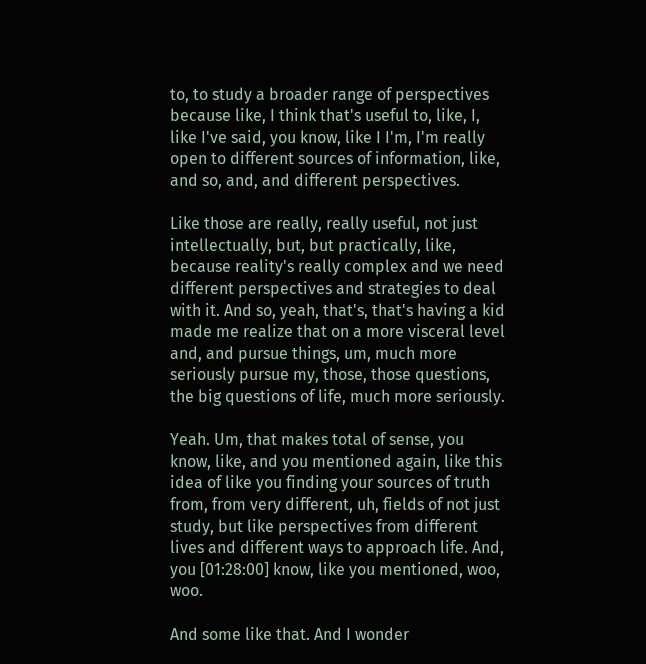to, to study a broader range of perspectives because like, I think that's useful to, like, I, like I've said, you know, like I I'm, I'm really open to different sources of information, like, and so, and, and different perspectives.

Like those are really, really useful, not just intellectually, but, but practically, like, because reality's really complex and we need different perspectives and strategies to deal with it. And so, yeah, that's, that's having a kid made me realize that on a more visceral level and, and pursue things, um, much more seriously pursue my, those, those questions, the big questions of life, much more seriously.

Yeah. Um, that makes total of sense, you know, like, and you mentioned again, like this idea of like you finding your sources of truth from, from very different, uh, fields of not just study, but like perspectives from different lives and different ways to approach life. And, you [01:28:00] know, like you mentioned, woo, woo.

And some like that. And I wonder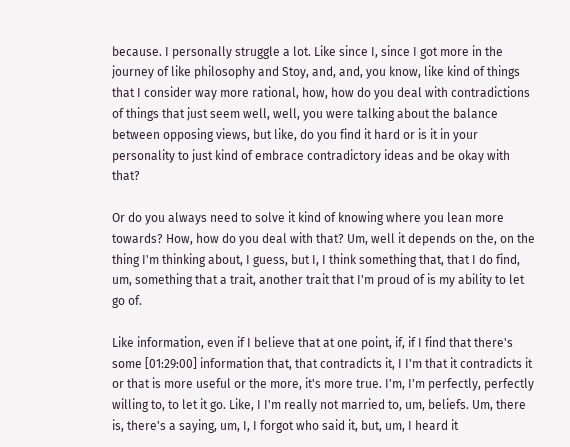because. I personally struggle a lot. Like since I, since I got more in the journey of like philosophy and Stoy, and, and, you know, like kind of things that I consider way more rational, how, how do you deal with contradictions of things that just seem well, well, you were talking about the balance between opposing views, but like, do you find it hard or is it in your personality to just kind of embrace contradictory ideas and be okay with that?

Or do you always need to solve it kind of knowing where you lean more towards? How, how do you deal with that? Um, well it depends on the, on the thing I'm thinking about, I guess, but I, I think something that, that I do find, um, something that a trait, another trait that I'm proud of is my ability to let go of.

Like information, even if I believe that at one point, if, if I find that there's some [01:29:00] information that, that contradicts it, I I'm that it contradicts it or that is more useful or the more, it's more true. I'm, I'm perfectly, perfectly willing to, to let it go. Like, I I'm really not married to, um, beliefs. Um, there is, there's a saying, um, I, I forgot who said it, but, um, I heard it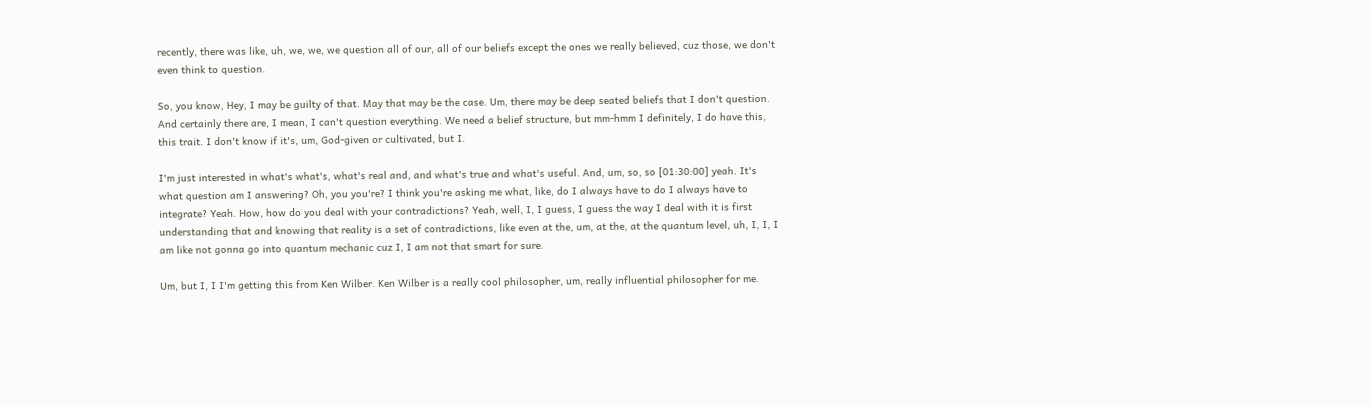recently, there was like, uh, we, we, we question all of our, all of our beliefs except the ones we really believed, cuz those, we don't even think to question.

So, you know, Hey, I may be guilty of that. May that may be the case. Um, there may be deep seated beliefs that I don't question. And certainly there are, I mean, I can't question everything. We need a belief structure, but mm-hmm I definitely, I do have this, this trait. I don't know if it's, um, God-given or cultivated, but I.

I'm just interested in what's what's, what's real and, and what's true and what's useful. And, um, so, so [01:30:00] yeah. It's what question am I answering? Oh, you you're? I think you're asking me what, like, do I always have to do I always have to integrate? Yeah. How, how do you deal with your contradictions? Yeah, well, I, I guess, I guess the way I deal with it is first understanding that and knowing that reality is a set of contradictions, like even at the, um, at the, at the quantum level, uh, I, I, I am like not gonna go into quantum mechanic cuz I, I am not that smart for sure.

Um, but I, I I'm getting this from Ken Wilber. Ken Wilber is a really cool philosopher, um, really influential philosopher for me.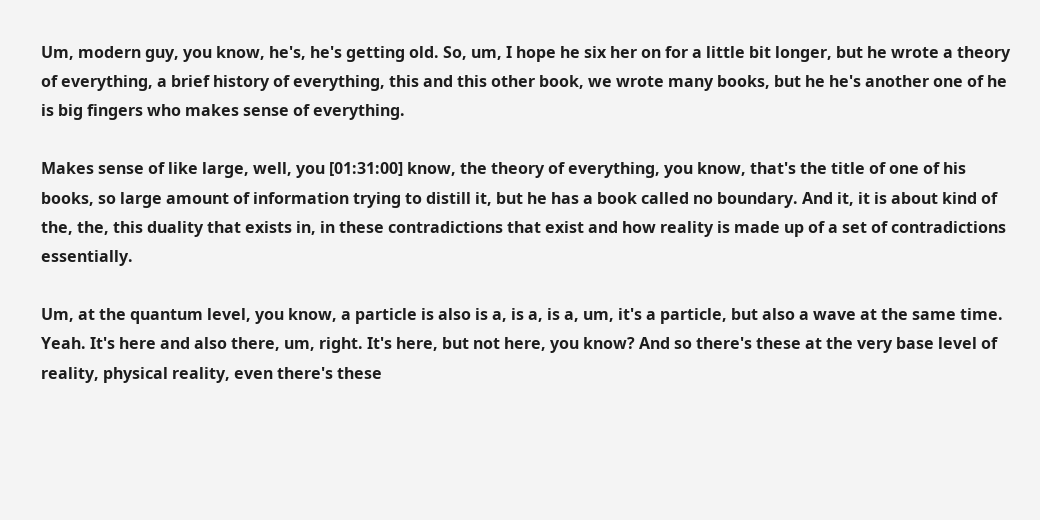Um, modern guy, you know, he's, he's getting old. So, um, I hope he six her on for a little bit longer, but he wrote a theory of everything, a brief history of everything, this and this other book, we wrote many books, but he he's another one of he is big fingers who makes sense of everything.

Makes sense of like large, well, you [01:31:00] know, the theory of everything, you know, that's the title of one of his books, so large amount of information trying to distill it, but he has a book called no boundary. And it, it is about kind of the, the, this duality that exists in, in these contradictions that exist and how reality is made up of a set of contradictions essentially.

Um, at the quantum level, you know, a particle is also is a, is a, is a, um, it's a particle, but also a wave at the same time. Yeah. It's here and also there, um, right. It's here, but not here, you know? And so there's these at the very base level of reality, physical reality, even there's these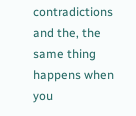contradictions and the, the same thing happens when you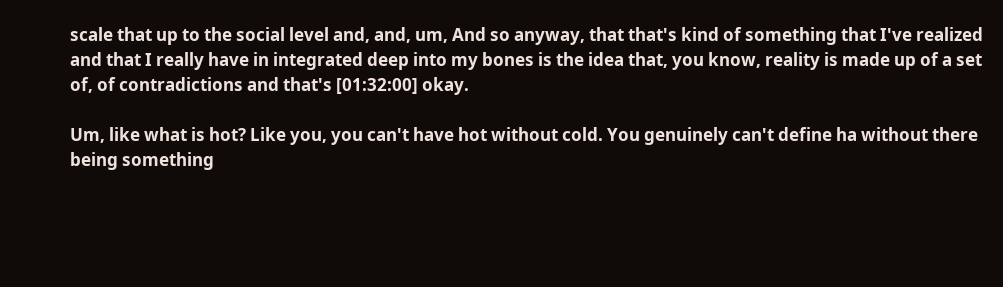scale that up to the social level and, and, um, And so anyway, that that's kind of something that I've realized and that I really have in integrated deep into my bones is the idea that, you know, reality is made up of a set of, of contradictions and that's [01:32:00] okay.

Um, like what is hot? Like you, you can't have hot without cold. You genuinely can't define ha without there being something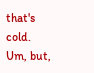that's cold. Um, but,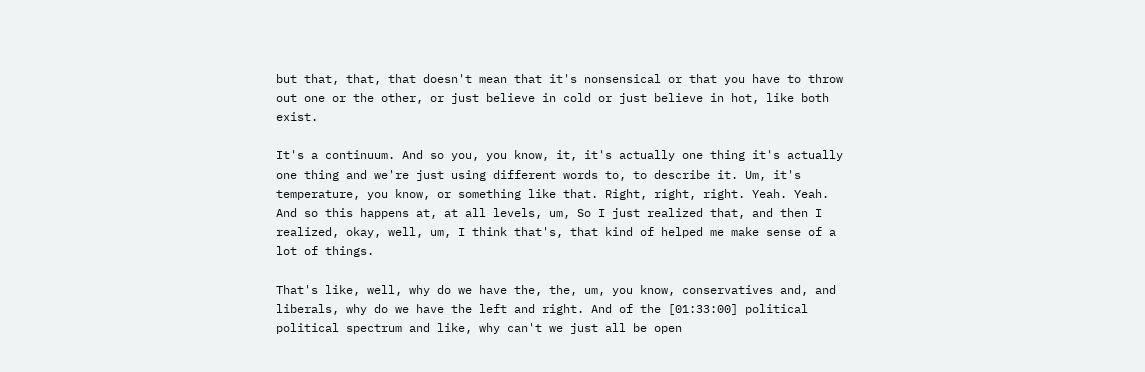but that, that, that doesn't mean that it's nonsensical or that you have to throw out one or the other, or just believe in cold or just believe in hot, like both exist.

It's a continuum. And so you, you know, it, it's actually one thing it's actually one thing and we're just using different words to, to describe it. Um, it's temperature, you know, or something like that. Right, right, right. Yeah. Yeah. And so this happens at, at all levels, um, So I just realized that, and then I realized, okay, well, um, I think that's, that kind of helped me make sense of a lot of things.

That's like, well, why do we have the, the, um, you know, conservatives and, and liberals, why do we have the left and right. And of the [01:33:00] political political spectrum and like, why can't we just all be open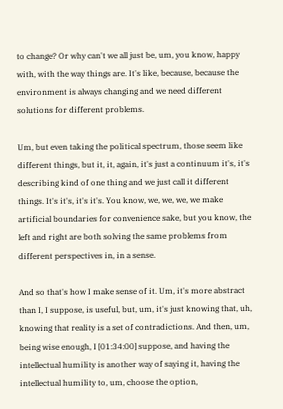to change? Or why can't we all just be, um, you know, happy with, with the way things are. It's like, because, because the environment is always changing and we need different solutions for different problems.

Um, but even taking the political spectrum, those seem like different things, but it, it, again, it's just a continuum it's, it's describing kind of one thing and we just call it different things. It's it's, it's it's. You know, we, we, we, we make artificial boundaries for convenience sake, but you know, the left and right are both solving the same problems from different perspectives in, in a sense.

And so that's how I make sense of it. Um, it's more abstract than I, I suppose, is useful, but, um, it's just knowing that, uh, knowing that reality is a set of contradictions. And then, um, being wise enough, I [01:34:00] suppose, and having the intellectual humility is another way of saying it, having the intellectual humility to, um, choose the option,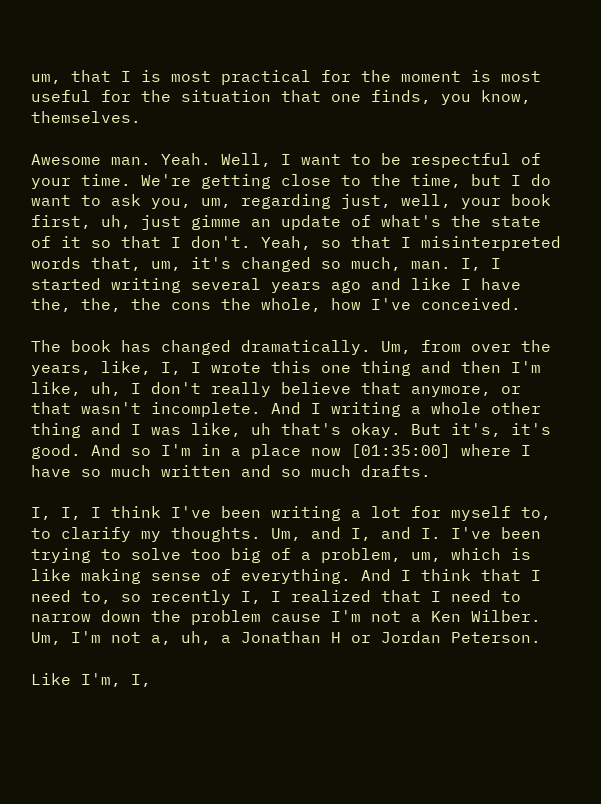um, that I is most practical for the moment is most useful for the situation that one finds, you know, themselves.

Awesome man. Yeah. Well, I want to be respectful of your time. We're getting close to the time, but I do want to ask you, um, regarding just, well, your book first, uh, just gimme an update of what's the state of it so that I don't. Yeah, so that I misinterpreted words that, um, it's changed so much, man. I, I started writing several years ago and like I have the, the, the cons the whole, how I've conceived.

The book has changed dramatically. Um, from over the years, like, I, I wrote this one thing and then I'm like, uh, I don't really believe that anymore, or that wasn't incomplete. And I writing a whole other thing and I was like, uh that's okay. But it's, it's good. And so I'm in a place now [01:35:00] where I have so much written and so much drafts.

I, I, I think I've been writing a lot for myself to, to clarify my thoughts. Um, and I, and I. I've been trying to solve too big of a problem, um, which is like making sense of everything. And I think that I need to, so recently I, I realized that I need to narrow down the problem cause I'm not a Ken Wilber. Um, I'm not a, uh, a Jonathan H or Jordan Peterson.

Like I'm, I,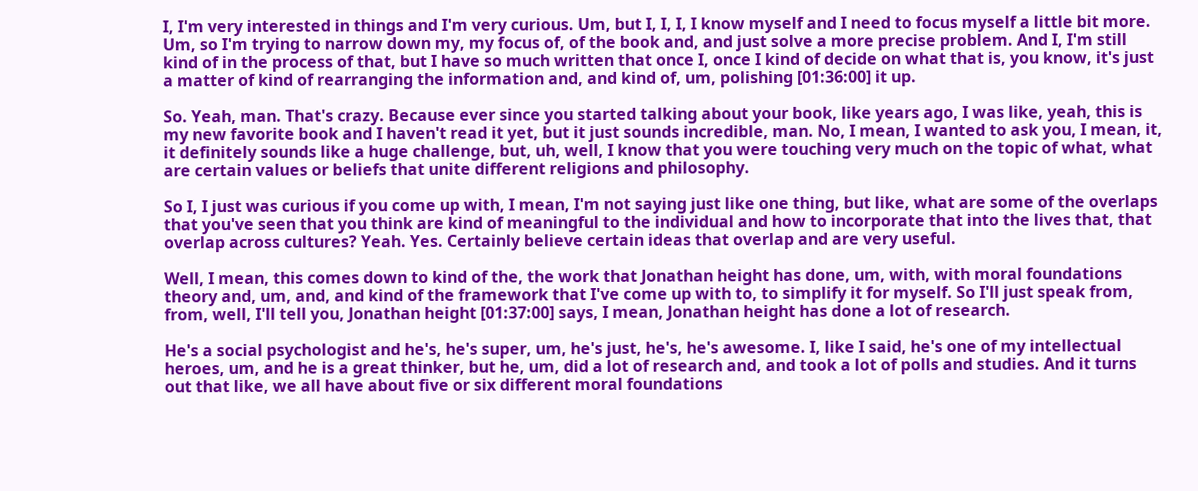I, I'm very interested in things and I'm very curious. Um, but I, I, I, I know myself and I need to focus myself a little bit more. Um, so I'm trying to narrow down my, my focus of, of the book and, and just solve a more precise problem. And I, I'm still kind of in the process of that, but I have so much written that once I, once I kind of decide on what that is, you know, it's just a matter of kind of rearranging the information and, and kind of, um, polishing [01:36:00] it up.

So. Yeah, man. That's crazy. Because ever since you started talking about your book, like years ago, I was like, yeah, this is my new favorite book and I haven't read it yet, but it just sounds incredible, man. No, I mean, I wanted to ask you, I mean, it, it definitely sounds like a huge challenge, but, uh, well, I know that you were touching very much on the topic of what, what are certain values or beliefs that unite different religions and philosophy.

So I, I just was curious if you come up with, I mean, I'm not saying just like one thing, but like, what are some of the overlaps that you've seen that you think are kind of meaningful to the individual and how to incorporate that into the lives that, that overlap across cultures? Yeah. Yes. Certainly believe certain ideas that overlap and are very useful.

Well, I mean, this comes down to kind of the, the work that Jonathan height has done, um, with, with moral foundations theory and, um, and, and kind of the framework that I've come up with to, to simplify it for myself. So I'll just speak from, from, well, I'll tell you, Jonathan height [01:37:00] says, I mean, Jonathan height has done a lot of research.

He's a social psychologist and he's, he's super, um, he's just, he's, he's awesome. I, like I said, he's one of my intellectual heroes, um, and he is a great thinker, but he, um, did a lot of research and, and took a lot of polls and studies. And it turns out that like, we all have about five or six different moral foundations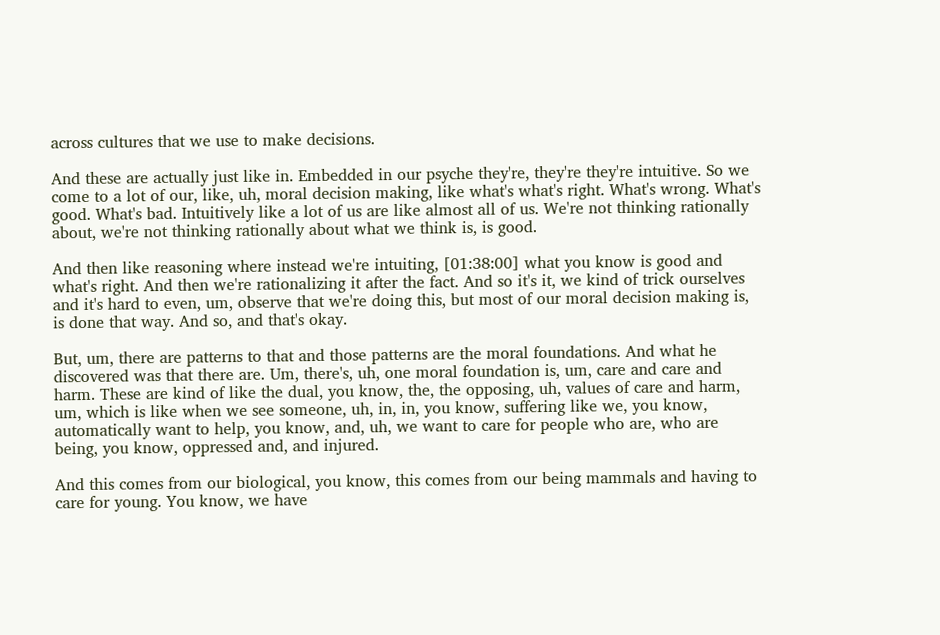across cultures that we use to make decisions.

And these are actually just like in. Embedded in our psyche they're, they're they're intuitive. So we come to a lot of our, like, uh, moral decision making, like what's what's right. What's wrong. What's good. What's bad. Intuitively like a lot of us are like almost all of us. We're not thinking rationally about, we're not thinking rationally about what we think is, is good.

And then like reasoning where instead we're intuiting, [01:38:00] what you know is good and what's right. And then we're rationalizing it after the fact. And so it's it, we kind of trick ourselves and it's hard to even, um, observe that we're doing this, but most of our moral decision making is, is done that way. And so, and that's okay.

But, um, there are patterns to that and those patterns are the moral foundations. And what he discovered was that there are. Um, there's, uh, one moral foundation is, um, care and care and harm. These are kind of like the dual, you know, the, the opposing, uh, values of care and harm, um, which is like when we see someone, uh, in, in, you know, suffering like we, you know, automatically want to help, you know, and, uh, we want to care for people who are, who are being, you know, oppressed and, and injured.

And this comes from our biological, you know, this comes from our being mammals and having to care for young. You know, we have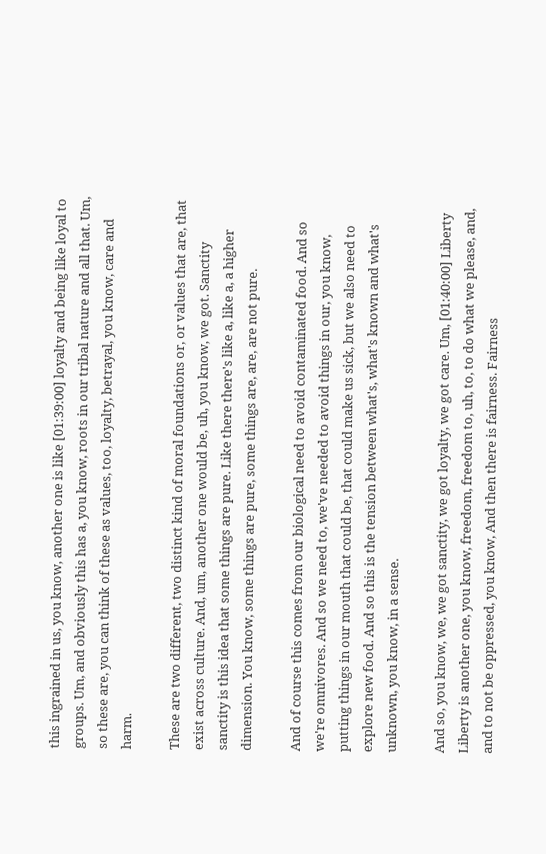this ingrained in us, you know, another one is like [01:39:00] loyalty and being like loyal to groups. Um, and obviously this has a, you know, roots in our tribal nature and all that. Um, so these are, you can think of these as values, too, loyalty, betrayal, you know, care and harm.

These are two different, two distinct kind of moral foundations or, or values that are, that exist across culture. And, um, another one would be, uh, you know, we got. Sanctity sanctity is this idea that some things are pure. Like there there's like a, like a, a higher dimension. You know, some things are pure, some things are, are, are not pure.

And of course this comes from our biological need to avoid contaminated food. And so we're omnivores. And so we need to, we've needed to avoid things in our, you know, putting things in our mouth that could be, that could make us sick, but we also need to explore new food. And so this is the tension between what's, what's known and what's unknown, you know, in a sense.

And so, you know, we, we got sanctity, we got loyalty, we got care. Um, [01:40:00] Liberty Liberty is another one, you know, freedom, freedom to, uh, to, to do what we please, and, and to not be oppressed, you know, And then there is fairness. Fairness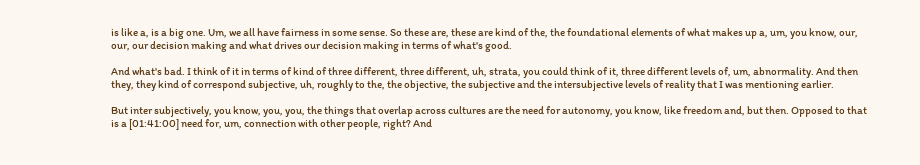is like a, is a big one. Um, we all have fairness in some sense. So these are, these are kind of the, the foundational elements of what makes up a, um, you know, our, our, our decision making and what drives our decision making in terms of what's good.

And what's bad. I think of it in terms of kind of three different, three different, uh, strata, you could think of it, three different levels of, um, abnormality. And then they, they kind of correspond subjective, uh, roughly to the, the objective, the subjective and the intersubjective levels of reality that I was mentioning earlier.

But inter subjectively, you know, you, you, the things that overlap across cultures are the need for autonomy, you know, like freedom and, but then. Opposed to that is a [01:41:00] need for, um, connection with other people, right? And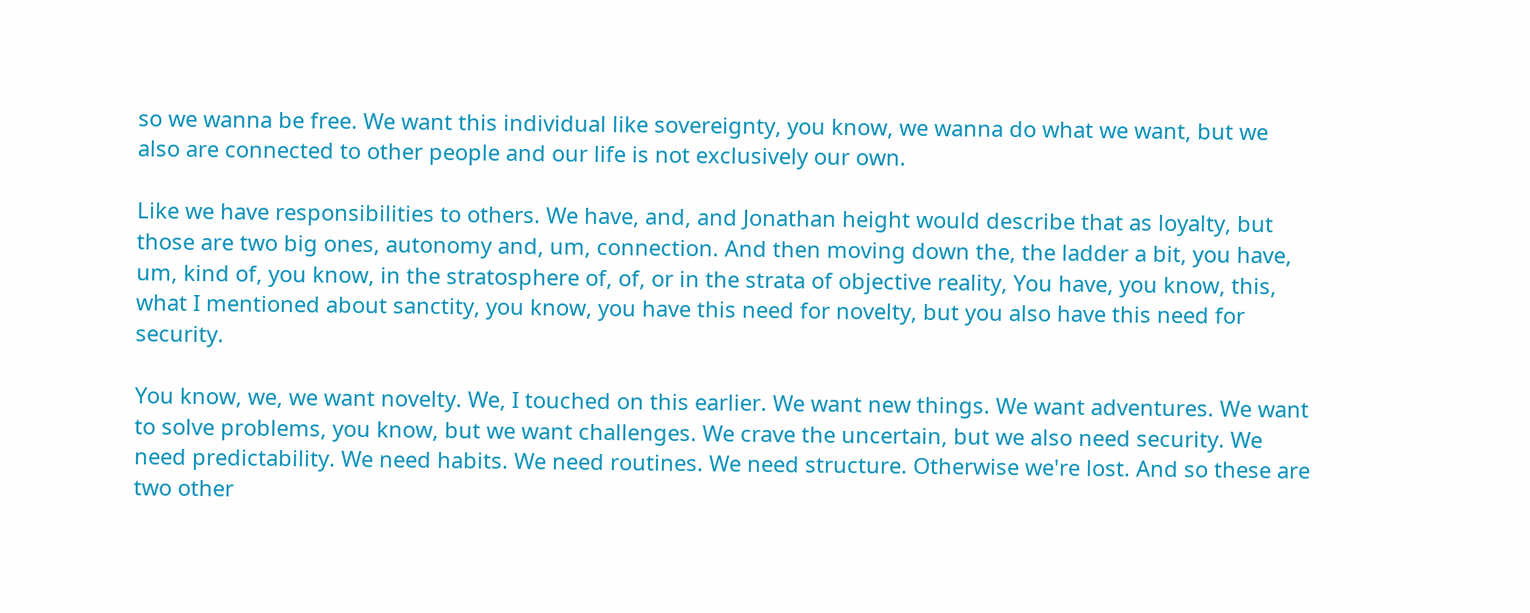so we wanna be free. We want this individual like sovereignty, you know, we wanna do what we want, but we also are connected to other people and our life is not exclusively our own.

Like we have responsibilities to others. We have, and, and Jonathan height would describe that as loyalty, but those are two big ones, autonomy and, um, connection. And then moving down the, the ladder a bit, you have, um, kind of, you know, in the stratosphere of, of, or in the strata of objective reality, You have, you know, this, what I mentioned about sanctity, you know, you have this need for novelty, but you also have this need for security.

You know, we, we want novelty. We, I touched on this earlier. We want new things. We want adventures. We want to solve problems, you know, but we want challenges. We crave the uncertain, but we also need security. We need predictability. We need habits. We need routines. We need structure. Otherwise we're lost. And so these are two other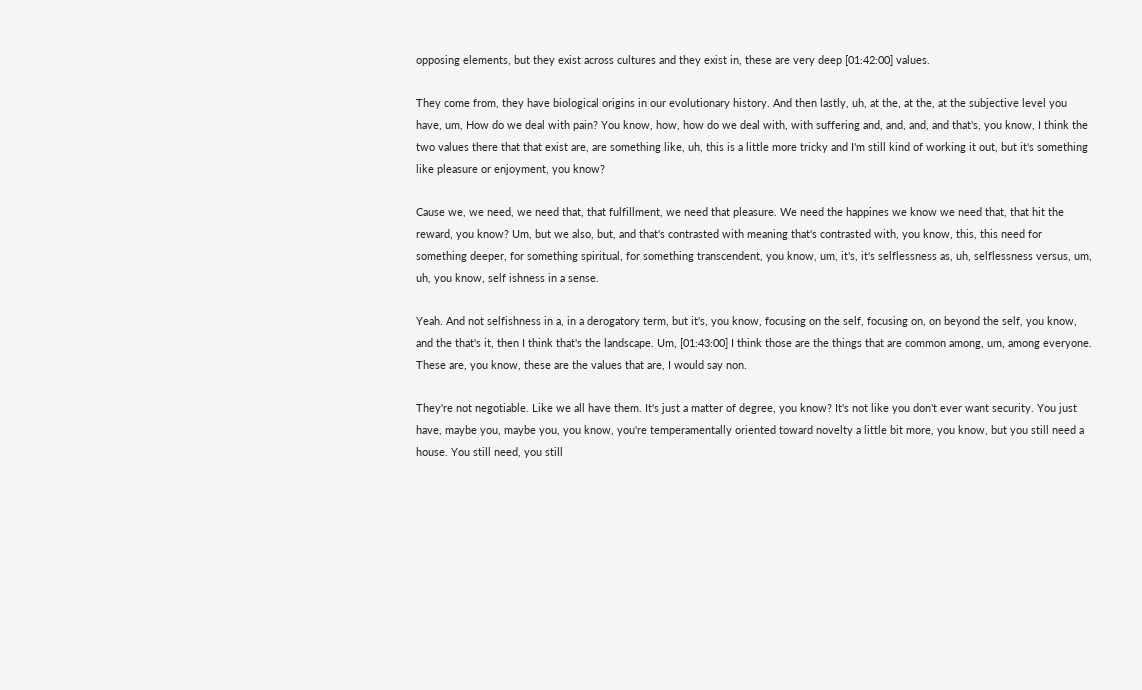opposing elements, but they exist across cultures and they exist in, these are very deep [01:42:00] values.

They come from, they have biological origins in our evolutionary history. And then lastly, uh, at the, at the, at the subjective level you have, um, How do we deal with pain? You know, how, how do we deal with, with suffering and, and, and, and that's, you know, I think the two values there that that exist are, are something like, uh, this is a little more tricky and I'm still kind of working it out, but it's something like pleasure or enjoyment, you know?

Cause we, we need, we need that, that fulfillment, we need that pleasure. We need the happines we know we need that, that hit the reward, you know? Um, but we also, but, and that's contrasted with meaning that's contrasted with, you know, this, this need for something deeper, for something spiritual, for something transcendent, you know, um, it's, it's selflessness as, uh, selflessness versus, um, uh, you know, self ishness in a sense.

Yeah. And not selfishness in a, in a derogatory term, but it's, you know, focusing on the self, focusing on, on beyond the self, you know, and the that's it, then I think that's the landscape. Um, [01:43:00] I think those are the things that are common among, um, among everyone. These are, you know, these are the values that are, I would say non.

They're not negotiable. Like we all have them. It's just a matter of degree, you know? It's not like you don't ever want security. You just have, maybe you, maybe you, you know, you're temperamentally oriented toward novelty a little bit more, you know, but you still need a house. You still need, you still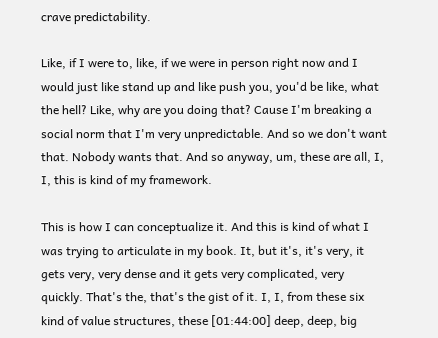crave predictability.

Like, if I were to, like, if we were in person right now and I would just like stand up and like push you, you'd be like, what the hell? Like, why are you doing that? Cause I'm breaking a social norm that I'm very unpredictable. And so we don't want that. Nobody wants that. And so anyway, um, these are all, I, I, this is kind of my framework.

This is how I can conceptualize it. And this is kind of what I was trying to articulate in my book. It, but it's, it's very, it gets very, very dense and it gets very complicated, very quickly. That's the, that's the gist of it. I, I, from these six kind of value structures, these [01:44:00] deep, deep, big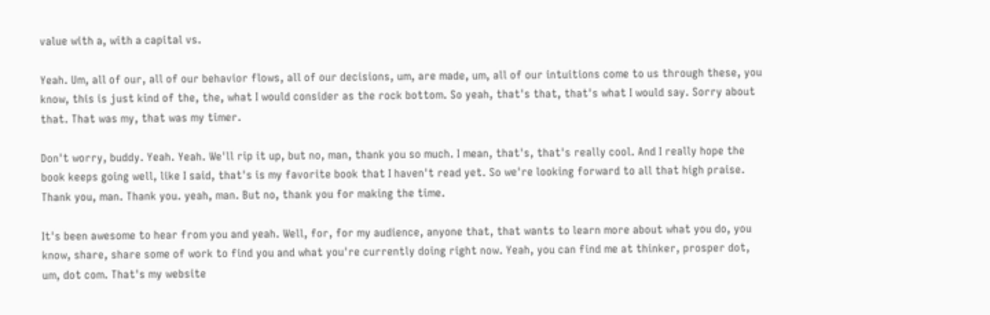value with a, with a capital vs.

Yeah. Um, all of our, all of our behavior flows, all of our decisions, um, are made, um, all of our intuitions come to us through these, you know, this is just kind of the, the, what I would consider as the rock bottom. So yeah, that's that, that's what I would say. Sorry about that. That was my, that was my timer.

Don't worry, buddy. Yeah. Yeah. We'll rip it up, but no, man, thank you so much. I mean, that's, that's really cool. And I really hope the book keeps going well, like I said, that's is my favorite book that I haven't read yet. So we're looking forward to all that high praise. Thank you, man. Thank you. yeah, man. But no, thank you for making the time.

It's been awesome to hear from you and yeah. Well, for, for my audience, anyone that, that wants to learn more about what you do, you know, share, share some of work to find you and what you're currently doing right now. Yeah, you can find me at thinker, prosper dot, um, dot com. That's my website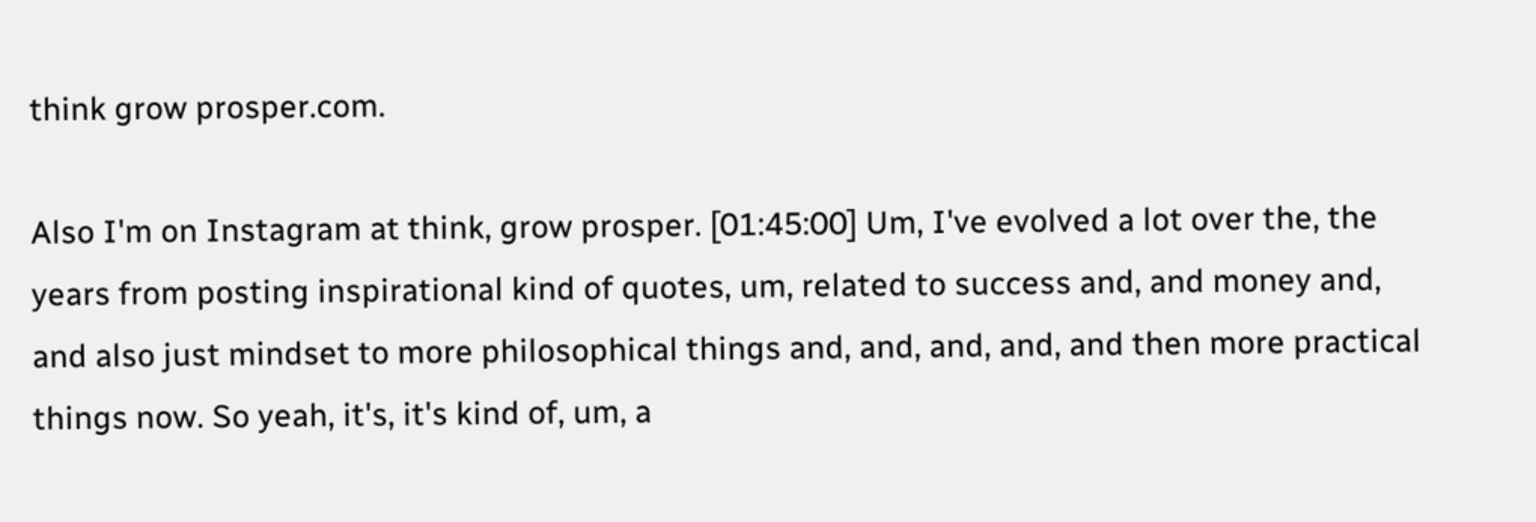think grow prosper.com.

Also I'm on Instagram at think, grow prosper. [01:45:00] Um, I've evolved a lot over the, the years from posting inspirational kind of quotes, um, related to success and, and money and, and also just mindset to more philosophical things and, and, and, and, and then more practical things now. So yeah, it's, it's kind of, um, a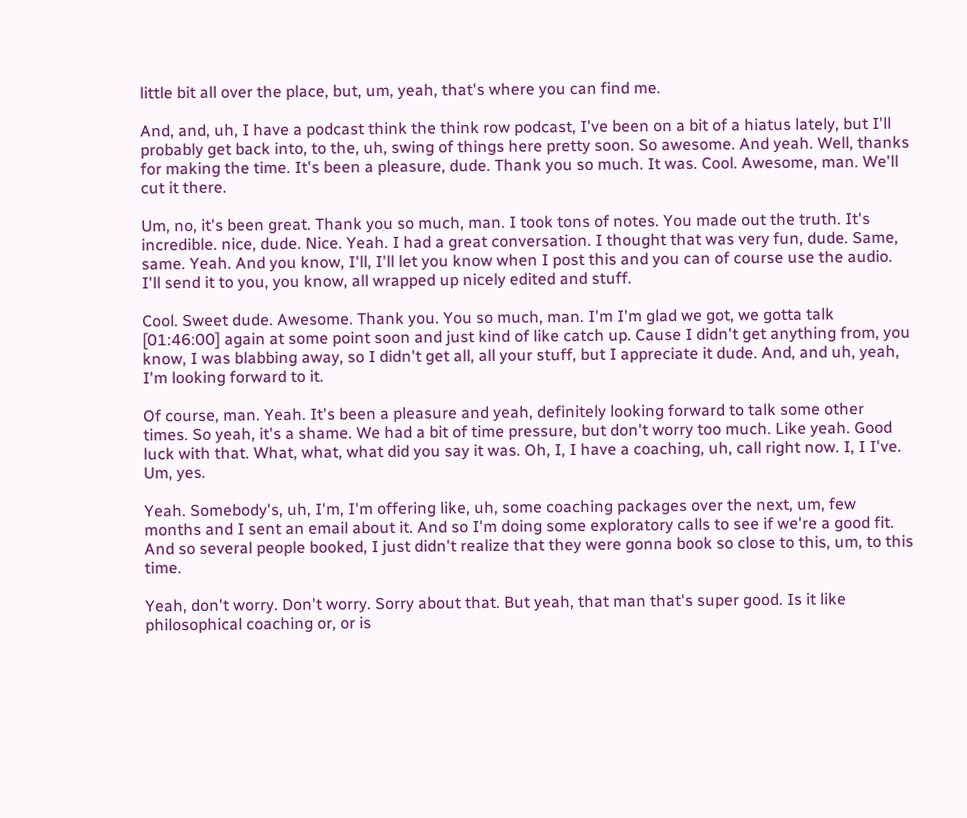little bit all over the place, but, um, yeah, that's where you can find me.

And, and, uh, I have a podcast think the think row podcast, I've been on a bit of a hiatus lately, but I'll probably get back into, to the, uh, swing of things here pretty soon. So awesome. And yeah. Well, thanks for making the time. It's been a pleasure, dude. Thank you so much. It was. Cool. Awesome, man. We'll cut it there.

Um, no, it's been great. Thank you so much, man. I took tons of notes. You made out the truth. It's incredible. nice, dude. Nice. Yeah. I had a great conversation. I thought that was very fun, dude. Same, same. Yeah. And you know, I'll, I'll let you know when I post this and you can of course use the audio. I'll send it to you, you know, all wrapped up nicely edited and stuff.

Cool. Sweet dude. Awesome. Thank you. You so much, man. I'm I'm glad we got, we gotta talk [01:46:00] again at some point soon and just kind of like catch up. Cause I didn't get anything from, you know, I was blabbing away, so I didn't get all, all your stuff, but I appreciate it dude. And, and uh, yeah, I'm looking forward to it.

Of course, man. Yeah. It's been a pleasure and yeah, definitely looking forward to talk some other times. So yeah, it's a shame. We had a bit of time pressure, but don't worry too much. Like yeah. Good luck with that. What, what, what did you say it was. Oh, I, I have a coaching, uh, call right now. I, I I've. Um, yes.

Yeah. Somebody's, uh, I'm, I'm offering like, uh, some coaching packages over the next, um, few months and I sent an email about it. And so I'm doing some exploratory calls to see if we're a good fit. And so several people booked, I just didn't realize that they were gonna book so close to this, um, to this time.

Yeah, don't worry. Don't worry. Sorry about that. But yeah, that man that's super good. Is it like philosophical coaching or, or is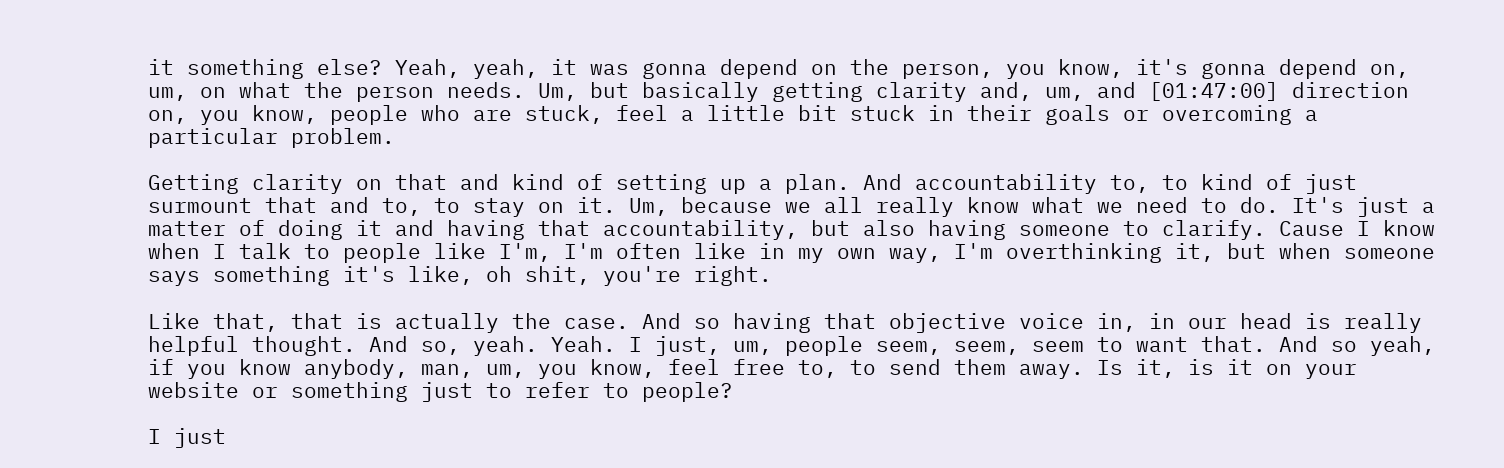it something else? Yeah, yeah, it was gonna depend on the person, you know, it's gonna depend on, um, on what the person needs. Um, but basically getting clarity and, um, and [01:47:00] direction on, you know, people who are stuck, feel a little bit stuck in their goals or overcoming a particular problem.

Getting clarity on that and kind of setting up a plan. And accountability to, to kind of just surmount that and to, to stay on it. Um, because we all really know what we need to do. It's just a matter of doing it and having that accountability, but also having someone to clarify. Cause I know when I talk to people like I'm, I'm often like in my own way, I'm overthinking it, but when someone says something it's like, oh shit, you're right.

Like that, that is actually the case. And so having that objective voice in, in our head is really helpful thought. And so, yeah. Yeah. I just, um, people seem, seem, seem to want that. And so yeah, if you know anybody, man, um, you know, feel free to, to send them away. Is it, is it on your website or something just to refer to people?

I just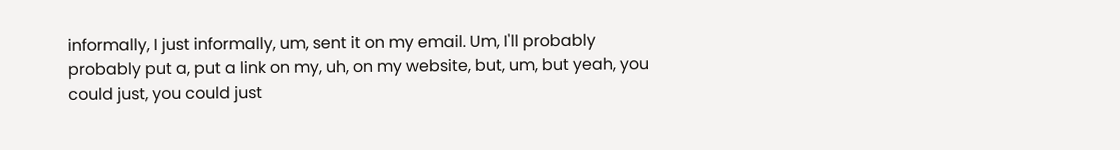informally, I just informally, um, sent it on my email. Um, I'll probably probably put a, put a link on my, uh, on my website, but, um, but yeah, you could just, you could just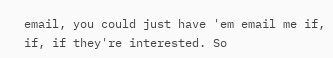email, you could just have 'em email me if, if, if they're interested. So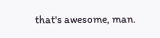that's awesome, man.